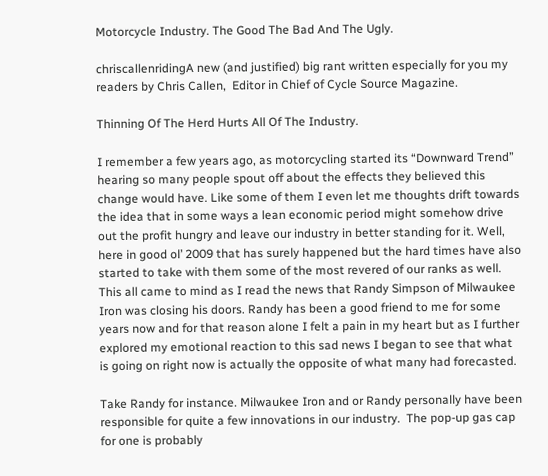Motorcycle Industry. The Good The Bad And The Ugly.

chriscallenridingA new (and justified) big rant written especially for you my readers by Chris Callen,  Editor in Chief of Cycle Source Magazine.

Thinning Of The Herd Hurts All Of The Industry.

I remember a few years ago, as motorcycling started its “Downward Trend” hearing so many people spout off about the effects they believed this change would have. Like some of them I even let me thoughts drift towards the idea that in some ways a lean economic period might somehow drive out the profit hungry and leave our industry in better standing for it. Well, here in good ol’ 2009 that has surely happened but the hard times have also started to take with them some of the most revered of our ranks as well. This all came to mind as I read the news that Randy Simpson of Milwaukee Iron was closing his doors. Randy has been a good friend to me for some years now and for that reason alone I felt a pain in my heart but as I further explored my emotional reaction to this sad news I began to see that what is going on right now is actually the opposite of what many had forecasted.

Take Randy for instance. Milwaukee Iron and or Randy personally have been responsible for quite a few innovations in our industry.  The pop-up gas cap for one is probably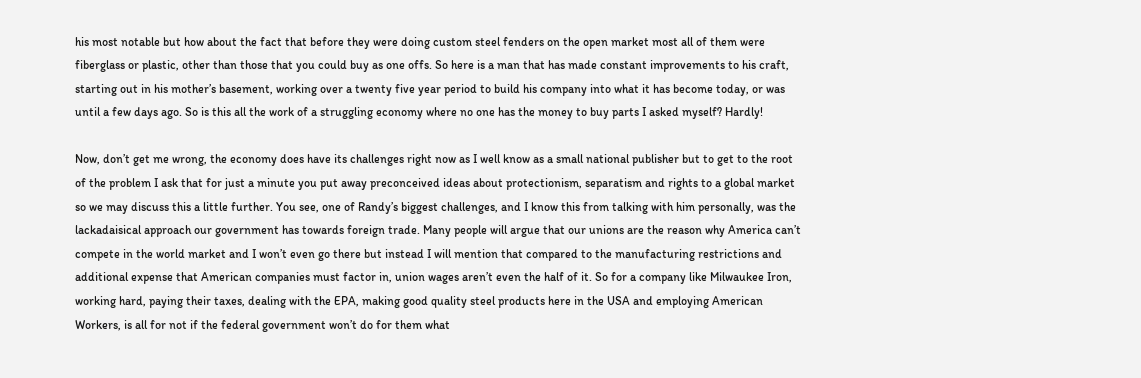his most notable but how about the fact that before they were doing custom steel fenders on the open market most all of them were fiberglass or plastic, other than those that you could buy as one offs. So here is a man that has made constant improvements to his craft, starting out in his mother’s basement, working over a twenty five year period to build his company into what it has become today, or was until a few days ago. So is this all the work of a struggling economy where no one has the money to buy parts I asked myself? Hardly!

Now, don’t get me wrong, the economy does have its challenges right now as I well know as a small national publisher but to get to the root of the problem I ask that for just a minute you put away preconceived ideas about protectionism, separatism and rights to a global market so we may discuss this a little further. You see, one of Randy’s biggest challenges, and I know this from talking with him personally, was the lackadaisical approach our government has towards foreign trade. Many people will argue that our unions are the reason why America can’t compete in the world market and I won’t even go there but instead I will mention that compared to the manufacturing restrictions and additional expense that American companies must factor in, union wages aren’t even the half of it. So for a company like Milwaukee Iron, working hard, paying their taxes, dealing with the EPA, making good quality steel products here in the USA and employing American Workers, is all for not if the federal government won’t do for them what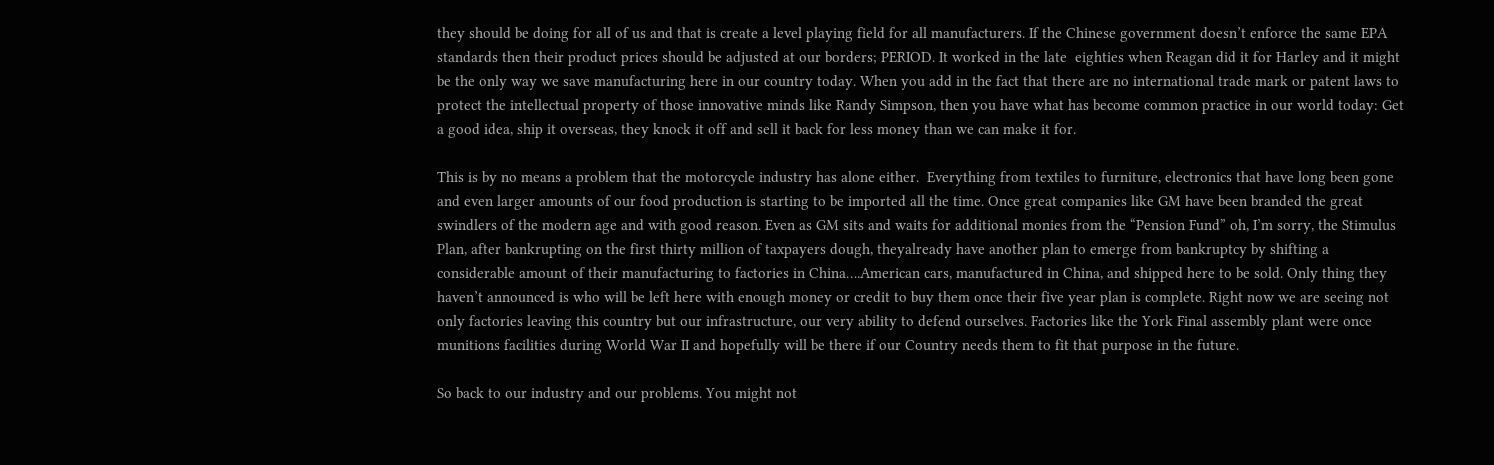they should be doing for all of us and that is create a level playing field for all manufacturers. If the Chinese government doesn’t enforce the same EPA standards then their product prices should be adjusted at our borders; PERIOD. It worked in the late  eighties when Reagan did it for Harley and it might be the only way we save manufacturing here in our country today. When you add in the fact that there are no international trade mark or patent laws to protect the intellectual property of those innovative minds like Randy Simpson, then you have what has become common practice in our world today: Get a good idea, ship it overseas, they knock it off and sell it back for less money than we can make it for.

This is by no means a problem that the motorcycle industry has alone either.  Everything from textiles to furniture, electronics that have long been gone and even larger amounts of our food production is starting to be imported all the time. Once great companies like GM have been branded the great swindlers of the modern age and with good reason. Even as GM sits and waits for additional monies from the “Pension Fund” oh, I’m sorry, the Stimulus Plan, after bankrupting on the first thirty million of taxpayers dough, theyalready have another plan to emerge from bankruptcy by shifting a considerable amount of their manufacturing to factories in China….American cars, manufactured in China, and shipped here to be sold. Only thing they haven’t announced is who will be left here with enough money or credit to buy them once their five year plan is complete. Right now we are seeing not only factories leaving this country but our infrastructure, our very ability to defend ourselves. Factories like the York Final assembly plant were once munitions facilities during World War II and hopefully will be there if our Country needs them to fit that purpose in the future.

So back to our industry and our problems. You might not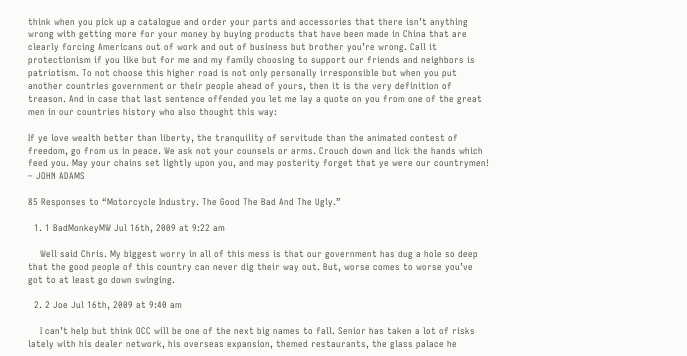think when you pick up a catalogue and order your parts and accessories that there isn’t anything wrong with getting more for your money by buying products that have been made in China that are clearly forcing Americans out of work and out of business but brother you’re wrong. Call it protectionism if you like but for me and my family choosing to support our friends and neighbors is patriotism. To not choose this higher road is not only personally irresponsible but when you put another countries government or their people ahead of yours, then it is the very definition of treason. And in case that last sentence offended you let me lay a quote on you from one of the great men in our countries history who also thought this way:

If ye love wealth better than liberty, the tranquility of servitude than the animated contest of freedom, go from us in peace. We ask not your counsels or arms. Crouch down and lick the hands which feed you. May your chains set lightly upon you, and may posterity forget that ye were our countrymen! – JOHN ADAMS

85 Responses to “Motorcycle Industry. The Good The Bad And The Ugly.”

  1. 1 BadMonkeyMW Jul 16th, 2009 at 9:22 am

    Well said Chris. My biggest worry in all of this mess is that our government has dug a hole so deep that the good people of this country can never dig their way out. But, worse comes to worse you’ve got to at least go down swinging.

  2. 2 Joe Jul 16th, 2009 at 9:40 am

    I can’t help but think OCC will be one of the next big names to fall. Senior has taken a lot of risks lately with his dealer network, his overseas expansion, themed restaurants, the glass palace he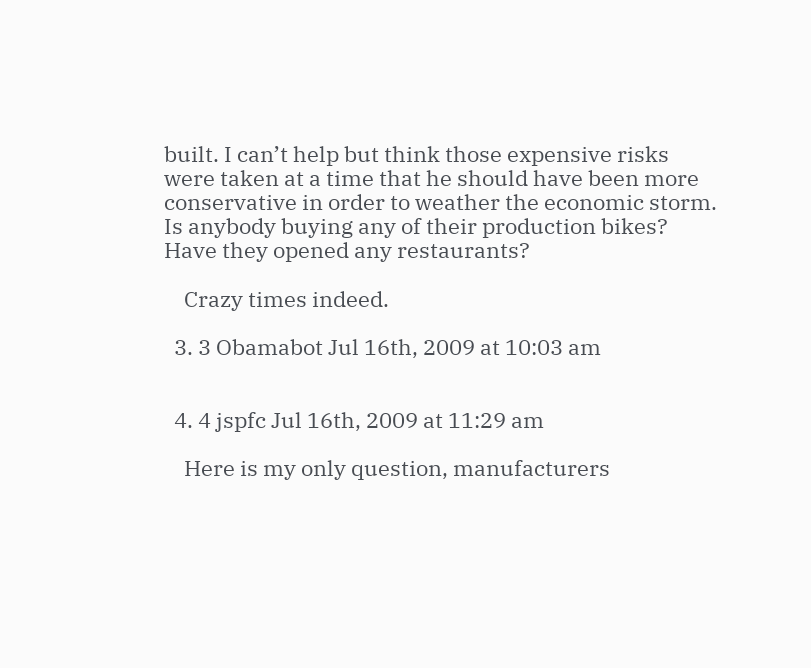built. I can’t help but think those expensive risks were taken at a time that he should have been more conservative in order to weather the economic storm. Is anybody buying any of their production bikes? Have they opened any restaurants?

    Crazy times indeed.

  3. 3 Obamabot Jul 16th, 2009 at 10:03 am


  4. 4 jspfc Jul 16th, 2009 at 11:29 am

    Here is my only question, manufacturers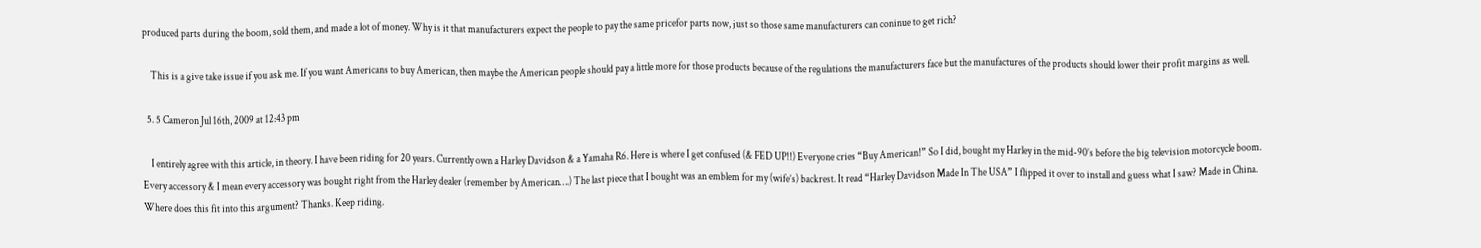produced parts during the boom, sold them, and made a lot of money. Why is it that manufacturers expect the people to pay the same pricefor parts now, just so those same manufacturers can coninue to get rich?

    This is a give take issue if you ask me. If you want Americans to buy American, then maybe the American people should pay a little more for those products because of the regulations the manufacturers face but the manufactures of the products should lower their profit margins as well.

  5. 5 Cameron Jul 16th, 2009 at 12:43 pm

    I entirely agree with this article, in theory. I have been riding for 20 years. Currently own a Harley Davidson & a Yamaha R6. Here is where I get confused (& FED UP!!) Everyone cries “Buy American!” So I did, bought my Harley in the mid-90’s before the big television motorcycle boom. Every accessory & I mean every accessory was bought right from the Harley dealer (remember by American….) The last piece that I bought was an emblem for my (wife’s) backrest. It read “Harley Davidson Made In The USA” I flipped it over to install and guess what I saw? Made in China. Where does this fit into this argument? Thanks. Keep riding.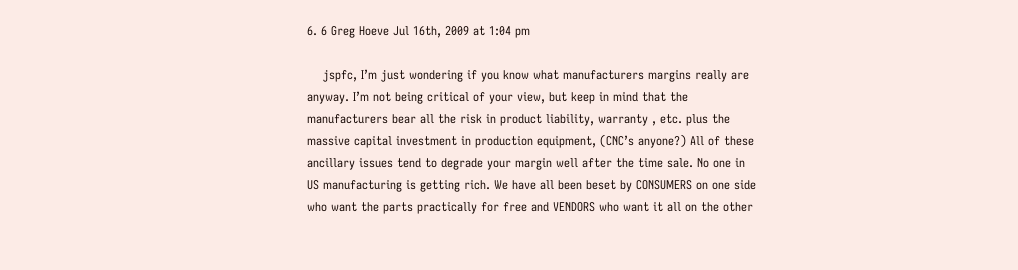6. 6 Greg Hoeve Jul 16th, 2009 at 1:04 pm

    jspfc, I’m just wondering if you know what manufacturers margins really are anyway. I’m not being critical of your view, but keep in mind that the manufacturers bear all the risk in product liability, warranty , etc. plus the massive capital investment in production equipment, (CNC’s anyone?) All of these ancillary issues tend to degrade your margin well after the time sale. No one in US manufacturing is getting rich. We have all been beset by CONSUMERS on one side who want the parts practically for free and VENDORS who want it all on the other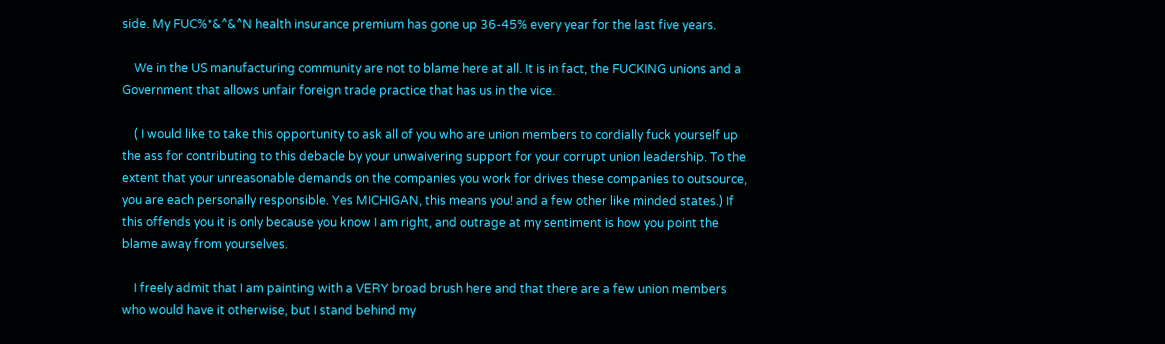side. My FUC%*&^&^N health insurance premium has gone up 36-45% every year for the last five years.

    We in the US manufacturing community are not to blame here at all. It is in fact, the FUCKING unions and a Government that allows unfair foreign trade practice that has us in the vice.

    ( I would like to take this opportunity to ask all of you who are union members to cordially fuck yourself up the ass for contributing to this debacle by your unwaivering support for your corrupt union leadership. To the extent that your unreasonable demands on the companies you work for drives these companies to outsource, you are each personally responsible. Yes MICHIGAN, this means you! and a few other like minded states.) If this offends you it is only because you know I am right, and outrage at my sentiment is how you point the blame away from yourselves.

    I freely admit that I am painting with a VERY broad brush here and that there are a few union members who would have it otherwise, but I stand behind my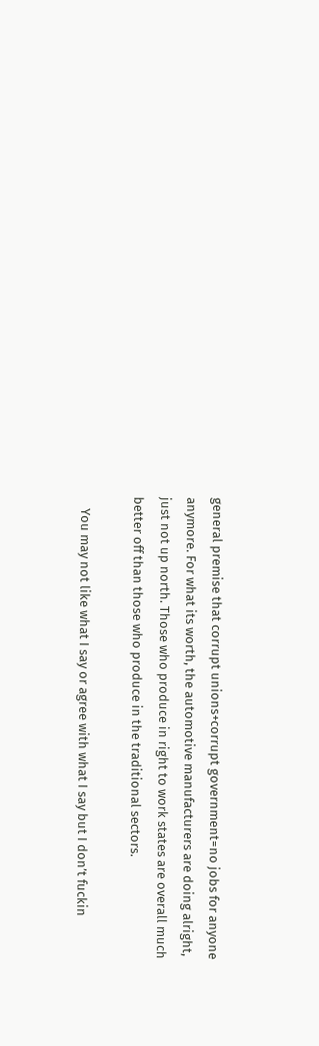general premise that corrupt unions+corrupt government=no jobs for anyone anymore. For what its worth, the automotive manufacturers are doing alright, just not up north. Those who produce in right to work states are overall much better off than those who produce in the traditional sectors.

    You may not like what I say or agree with what I say but I don’t fuckin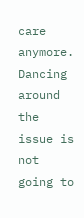care anymore. Dancing around the issue is not going to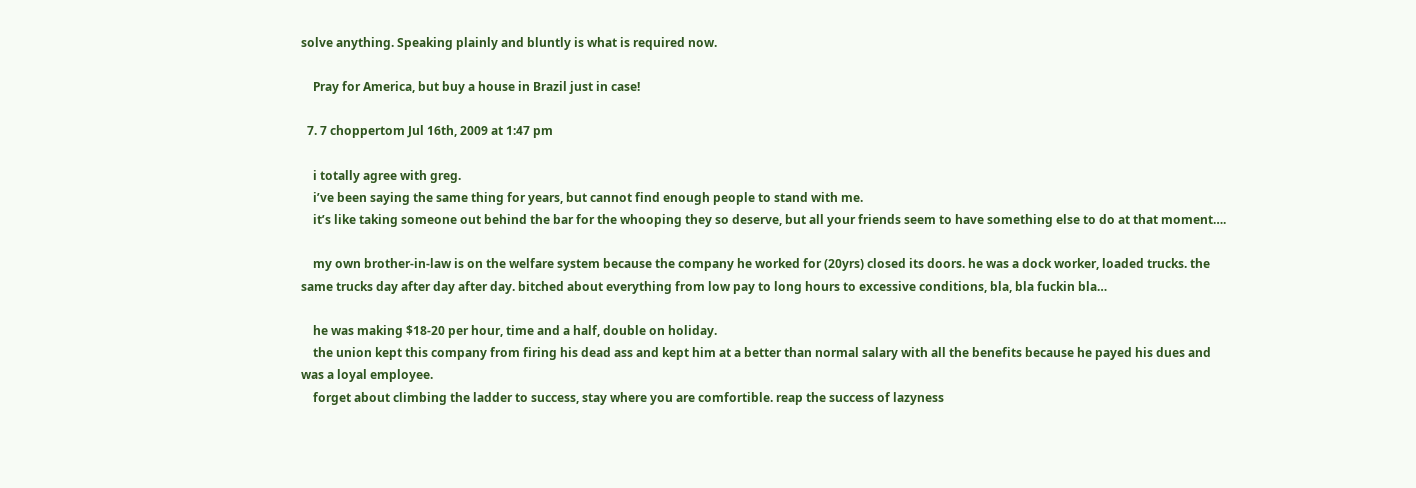solve anything. Speaking plainly and bluntly is what is required now.

    Pray for America, but buy a house in Brazil just in case!

  7. 7 choppertom Jul 16th, 2009 at 1:47 pm

    i totally agree with greg.
    i’ve been saying the same thing for years, but cannot find enough people to stand with me.
    it’s like taking someone out behind the bar for the whooping they so deserve, but all your friends seem to have something else to do at that moment….

    my own brother-in-law is on the welfare system because the company he worked for (20yrs) closed its doors. he was a dock worker, loaded trucks. the same trucks day after day after day. bitched about everything from low pay to long hours to excessive conditions, bla, bla fuckin bla…

    he was making $18-20 per hour, time and a half, double on holiday.
    the union kept this company from firing his dead ass and kept him at a better than normal salary with all the benefits because he payed his dues and was a loyal employee.
    forget about climbing the ladder to success, stay where you are comfortible. reap the success of lazyness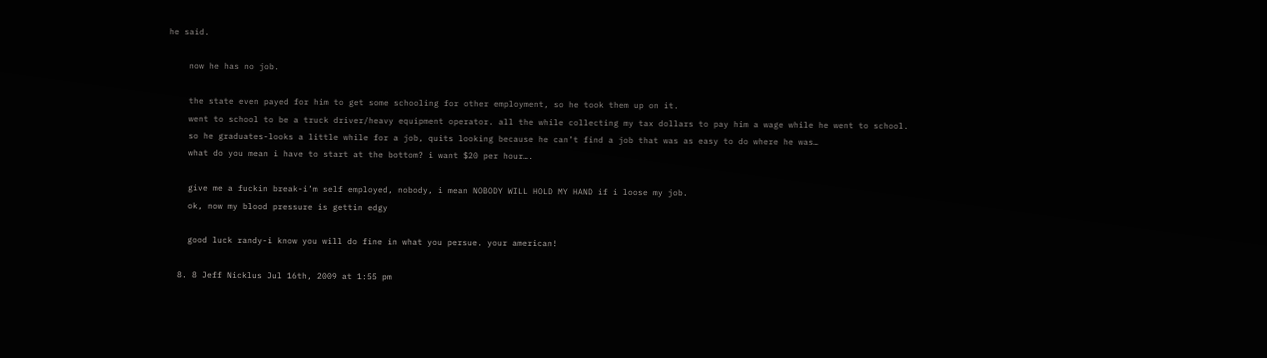he said.

    now he has no job.

    the state even payed for him to get some schooling for other employment, so he took them up on it.
    went to school to be a truck driver/heavy equipment operator. all the while collecting my tax dollars to pay him a wage while he went to school.
    so he graduates-looks a little while for a job, quits looking because he can’t find a job that was as easy to do where he was…
    what do you mean i have to start at the bottom? i want $20 per hour….

    give me a fuckin break-i’m self employed, nobody, i mean NOBODY WILL HOLD MY HAND if i loose my job.
    ok, now my blood pressure is gettin edgy

    good luck randy-i know you will do fine in what you persue. your american!

  8. 8 Jeff Nicklus Jul 16th, 2009 at 1:55 pm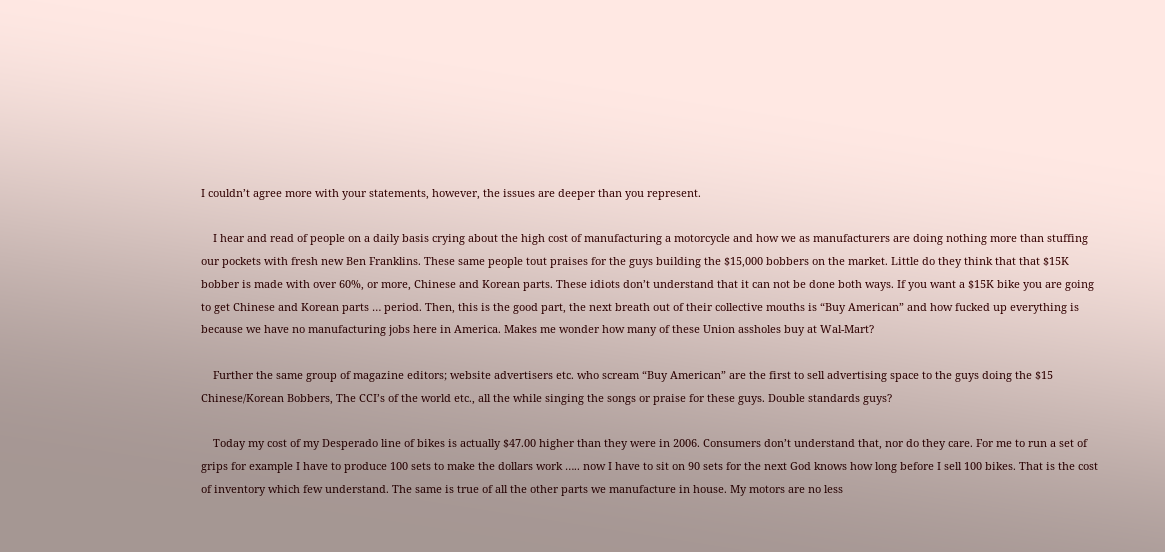I couldn’t agree more with your statements, however, the issues are deeper than you represent.

    I hear and read of people on a daily basis crying about the high cost of manufacturing a motorcycle and how we as manufacturers are doing nothing more than stuffing our pockets with fresh new Ben Franklins. These same people tout praises for the guys building the $15,000 bobbers on the market. Little do they think that that $15K bobber is made with over 60%, or more, Chinese and Korean parts. These idiots don’t understand that it can not be done both ways. If you want a $15K bike you are going to get Chinese and Korean parts … period. Then, this is the good part, the next breath out of their collective mouths is “Buy American” and how fucked up everything is because we have no manufacturing jobs here in America. Makes me wonder how many of these Union assholes buy at Wal-Mart?

    Further the same group of magazine editors; website advertisers etc. who scream “Buy American” are the first to sell advertising space to the guys doing the $15 Chinese/Korean Bobbers, The CCI’s of the world etc., all the while singing the songs or praise for these guys. Double standards guys?

    Today my cost of my Desperado line of bikes is actually $47.00 higher than they were in 2006. Consumers don’t understand that, nor do they care. For me to run a set of grips for example I have to produce 100 sets to make the dollars work ….. now I have to sit on 90 sets for the next God knows how long before I sell 100 bikes. That is the cost of inventory which few understand. The same is true of all the other parts we manufacture in house. My motors are no less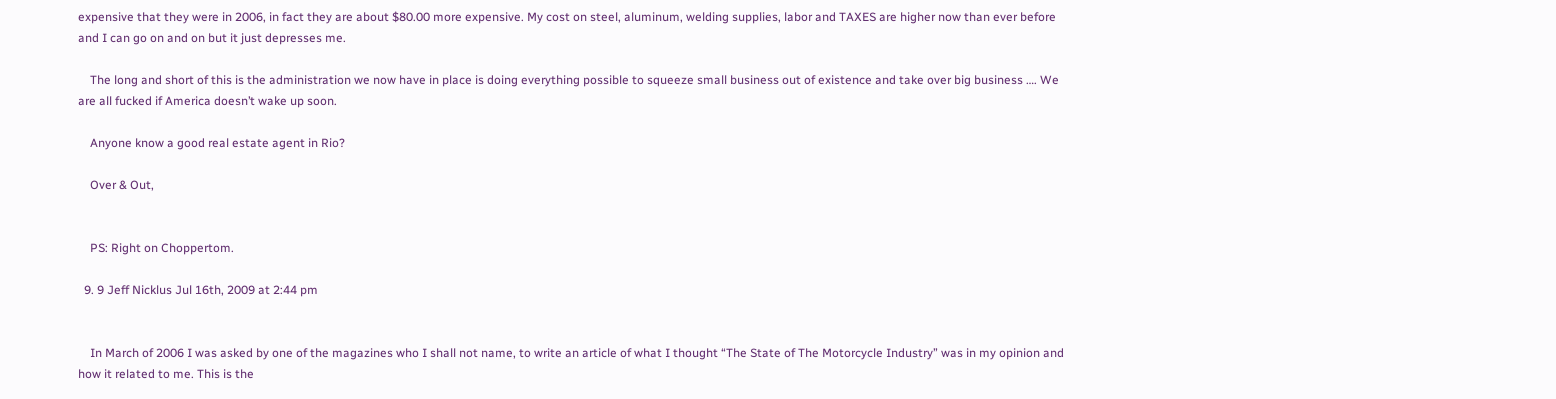expensive that they were in 2006, in fact they are about $80.00 more expensive. My cost on steel, aluminum, welding supplies, labor and TAXES are higher now than ever before and I can go on and on but it just depresses me.

    The long and short of this is the administration we now have in place is doing everything possible to squeeze small business out of existence and take over big business …. We are all fucked if America doesn’t wake up soon.

    Anyone know a good real estate agent in Rio?

    Over & Out,


    PS: Right on Choppertom.

  9. 9 Jeff Nicklus Jul 16th, 2009 at 2:44 pm


    In March of 2006 I was asked by one of the magazines who I shall not name, to write an article of what I thought “The State of The Motorcycle Industry” was in my opinion and how it related to me. This is the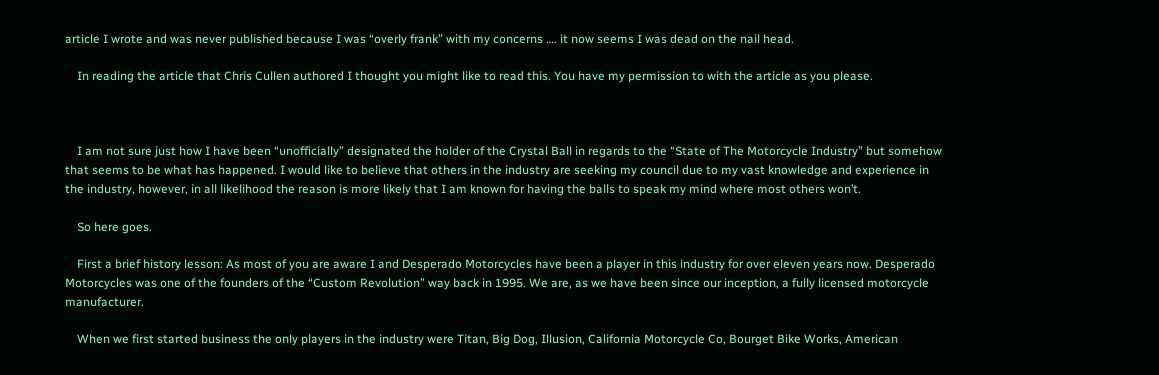article I wrote and was never published because I was “overly frank” with my concerns …. it now seems I was dead on the nail head.

    In reading the article that Chris Cullen authored I thought you might like to read this. You have my permission to with the article as you please.



    I am not sure just how I have been “unofficially” designated the holder of the Crystal Ball in regards to the “State of The Motorcycle Industry” but somehow that seems to be what has happened. I would like to believe that others in the industry are seeking my council due to my vast knowledge and experience in the industry, however, in all likelihood the reason is more likely that I am known for having the balls to speak my mind where most others won’t.

    So here goes.

    First a brief history lesson: As most of you are aware I and Desperado Motorcycles have been a player in this industry for over eleven years now. Desperado Motorcycles was one of the founders of the “Custom Revolution” way back in 1995. We are, as we have been since our inception, a fully licensed motorcycle manufacturer.

    When we first started business the only players in the industry were Titan, Big Dog, Illusion, California Motorcycle Co, Bourget Bike Works, American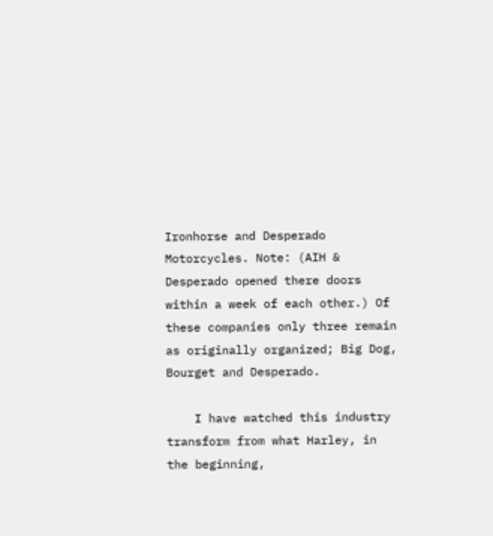Ironhorse and Desperado Motorcycles. Note: (AIH & Desperado opened there doors within a week of each other.) Of these companies only three remain as originally organized; Big Dog, Bourget and Desperado.

    I have watched this industry transform from what Harley, in the beginning,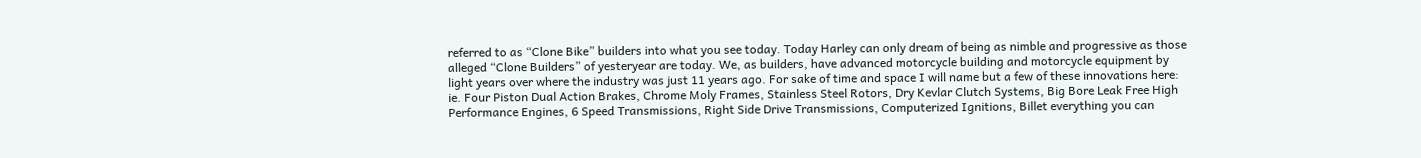referred to as “Clone Bike” builders into what you see today. Today Harley can only dream of being as nimble and progressive as those alleged “Clone Builders” of yesteryear are today. We, as builders, have advanced motorcycle building and motorcycle equipment by light years over where the industry was just 11 years ago. For sake of time and space I will name but a few of these innovations here: ie. Four Piston Dual Action Brakes, Chrome Moly Frames, Stainless Steel Rotors, Dry Kevlar Clutch Systems, Big Bore Leak Free High Performance Engines, 6 Speed Transmissions, Right Side Drive Transmissions, Computerized Ignitions, Billet everything you can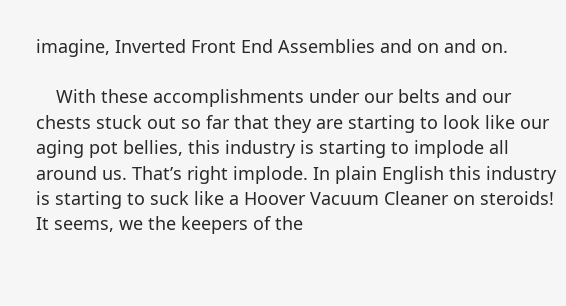imagine, Inverted Front End Assemblies and on and on.

    With these accomplishments under our belts and our chests stuck out so far that they are starting to look like our aging pot bellies, this industry is starting to implode all around us. That’s right implode. In plain English this industry is starting to suck like a Hoover Vacuum Cleaner on steroids! It seems, we the keepers of the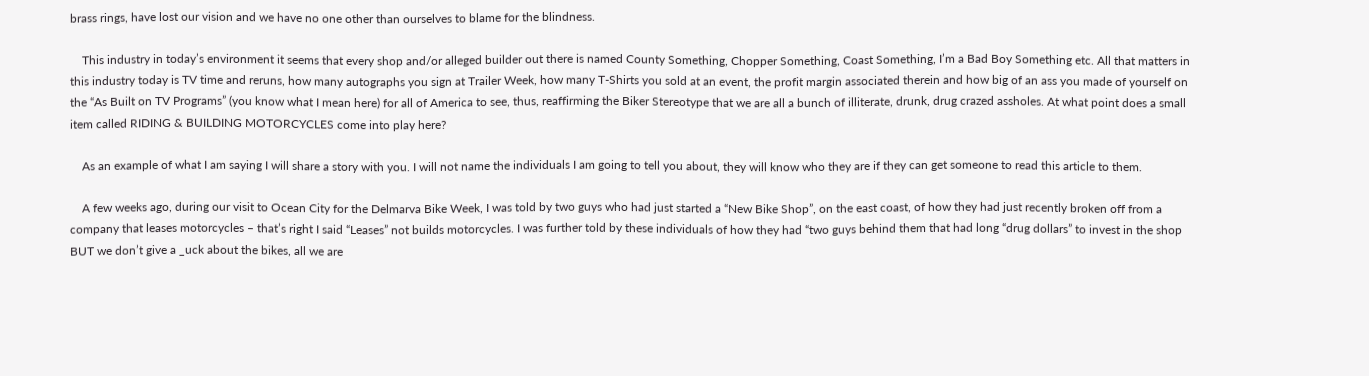brass rings, have lost our vision and we have no one other than ourselves to blame for the blindness.

    This industry in today’s environment it seems that every shop and/or alleged builder out there is named County Something, Chopper Something, Coast Something, I’m a Bad Boy Something etc. All that matters in this industry today is TV time and reruns, how many autographs you sign at Trailer Week, how many T-Shirts you sold at an event, the profit margin associated therein and how big of an ass you made of yourself on the “As Built on TV Programs” (you know what I mean here) for all of America to see, thus, reaffirming the Biker Stereotype that we are all a bunch of illiterate, drunk, drug crazed assholes. At what point does a small item called RIDING & BUILDING MOTORCYCLES come into play here?

    As an example of what I am saying I will share a story with you. I will not name the individuals I am going to tell you about, they will know who they are if they can get someone to read this article to them.

    A few weeks ago, during our visit to Ocean City for the Delmarva Bike Week, I was told by two guys who had just started a “New Bike Shop”, on the east coast, of how they had just recently broken off from a company that leases motorcycles – that’s right I said “Leases” not builds motorcycles. I was further told by these individuals of how they had “two guys behind them that had long “drug dollars” to invest in the shop BUT we don’t give a _uck about the bikes, all we are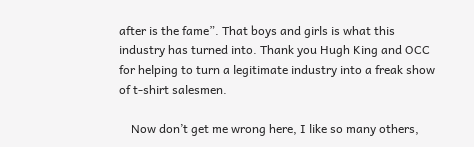after is the fame”. That boys and girls is what this industry has turned into. Thank you Hugh King and OCC for helping to turn a legitimate industry into a freak show of t-shirt salesmen.

    Now don’t get me wrong here, I like so many others,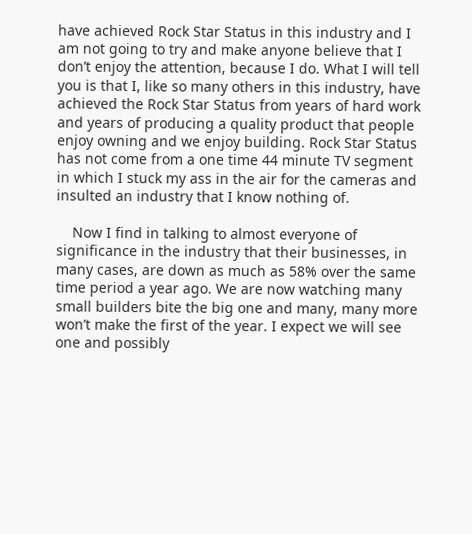have achieved Rock Star Status in this industry and I am not going to try and make anyone believe that I don’t enjoy the attention, because I do. What I will tell you is that I, like so many others in this industry, have achieved the Rock Star Status from years of hard work and years of producing a quality product that people enjoy owning and we enjoy building. Rock Star Status has not come from a one time 44 minute TV segment in which I stuck my ass in the air for the cameras and insulted an industry that I know nothing of.

    Now I find in talking to almost everyone of significance in the industry that their businesses, in many cases, are down as much as 58% over the same time period a year ago. We are now watching many small builders bite the big one and many, many more won’t make the first of the year. I expect we will see one and possibly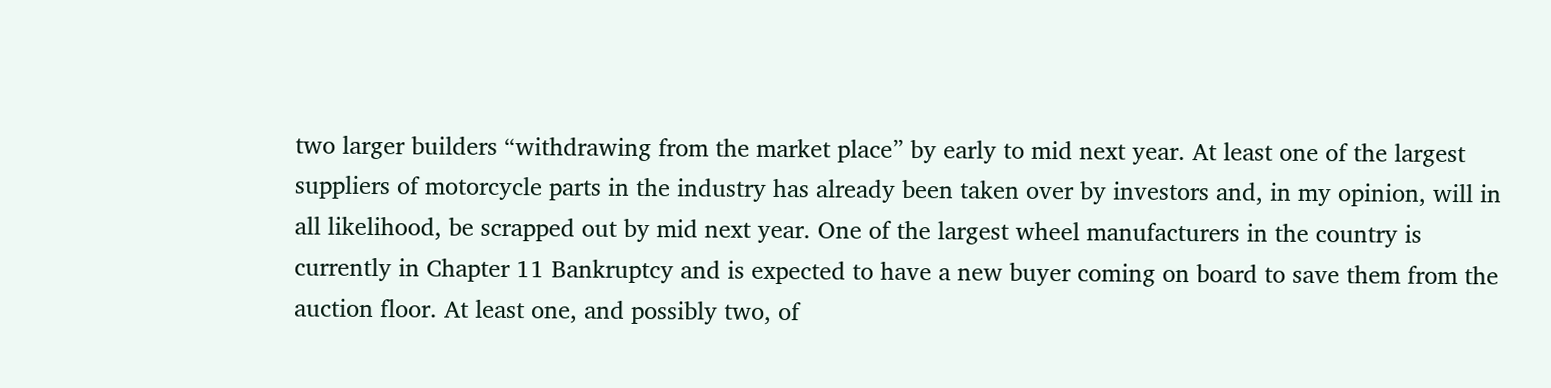two larger builders “withdrawing from the market place” by early to mid next year. At least one of the largest suppliers of motorcycle parts in the industry has already been taken over by investors and, in my opinion, will in all likelihood, be scrapped out by mid next year. One of the largest wheel manufacturers in the country is currently in Chapter 11 Bankruptcy and is expected to have a new buyer coming on board to save them from the auction floor. At least one, and possibly two, of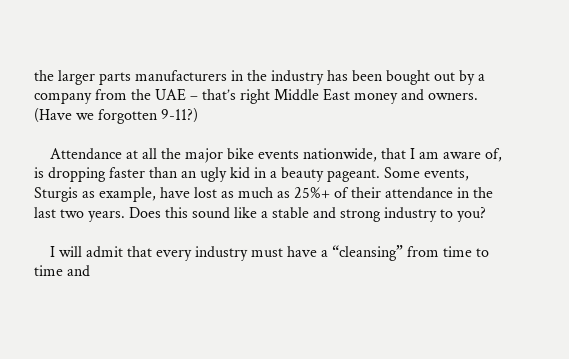the larger parts manufacturers in the industry has been bought out by a company from the UAE – that’s right Middle East money and owners. (Have we forgotten 9-11?)

    Attendance at all the major bike events nationwide, that I am aware of, is dropping faster than an ugly kid in a beauty pageant. Some events, Sturgis as example, have lost as much as 25%+ of their attendance in the last two years. Does this sound like a stable and strong industry to you?

    I will admit that every industry must have a “cleansing” from time to time and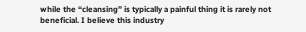while the “cleansing” is typically a painful thing it is rarely not beneficial. I believe this industry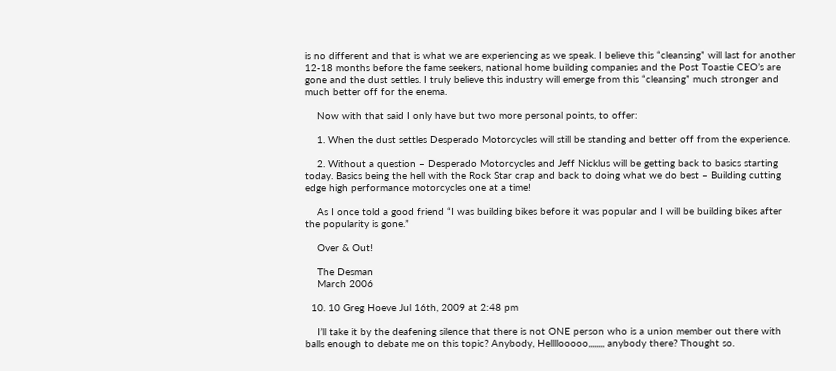is no different and that is what we are experiencing as we speak. I believe this “cleansing” will last for another 12-18 months before the fame seekers, national home building companies and the Post Toastie CEO’s are gone and the dust settles. I truly believe this industry will emerge from this “cleansing” much stronger and much better off for the enema.

    Now with that said I only have but two more personal points, to offer:

    1. When the dust settles Desperado Motorcycles will still be standing and better off from the experience.

    2. Without a question – Desperado Motorcycles and Jeff Nicklus will be getting back to basics starting today. Basics being the hell with the Rock Star crap and back to doing what we do best – Building cutting edge high performance motorcycles one at a time!

    As I once told a good friend “I was building bikes before it was popular and I will be building bikes after the popularity is gone.”

    Over & Out!

    The Desman
    March 2006

  10. 10 Greg Hoeve Jul 16th, 2009 at 2:48 pm

    I’ll take it by the deafening silence that there is not ONE person who is a union member out there with balls enough to debate me on this topic? Anybody, Hellllooooo,,,,,,,, anybody there? Thought so.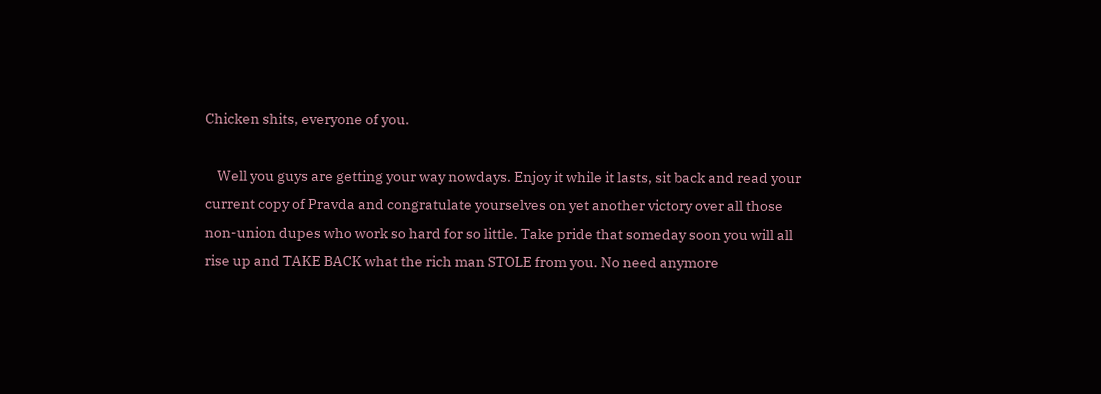Chicken shits, everyone of you.

    Well you guys are getting your way nowdays. Enjoy it while it lasts, sit back and read your current copy of Pravda and congratulate yourselves on yet another victory over all those non-union dupes who work so hard for so little. Take pride that someday soon you will all rise up and TAKE BACK what the rich man STOLE from you. No need anymore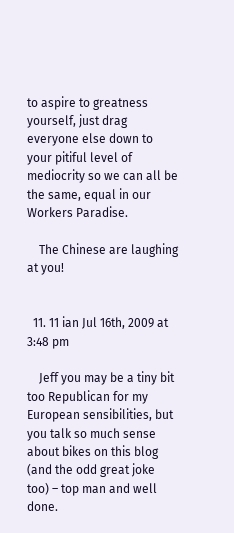to aspire to greatness yourself, just drag everyone else down to your pitiful level of mediocrity so we can all be the same, equal in our Workers Paradise.

    The Chinese are laughing at you!


  11. 11 ian Jul 16th, 2009 at 3:48 pm

    Jeff you may be a tiny bit too Republican for my European sensibilities, but you talk so much sense about bikes on this blog (and the odd great joke too) – top man and well done.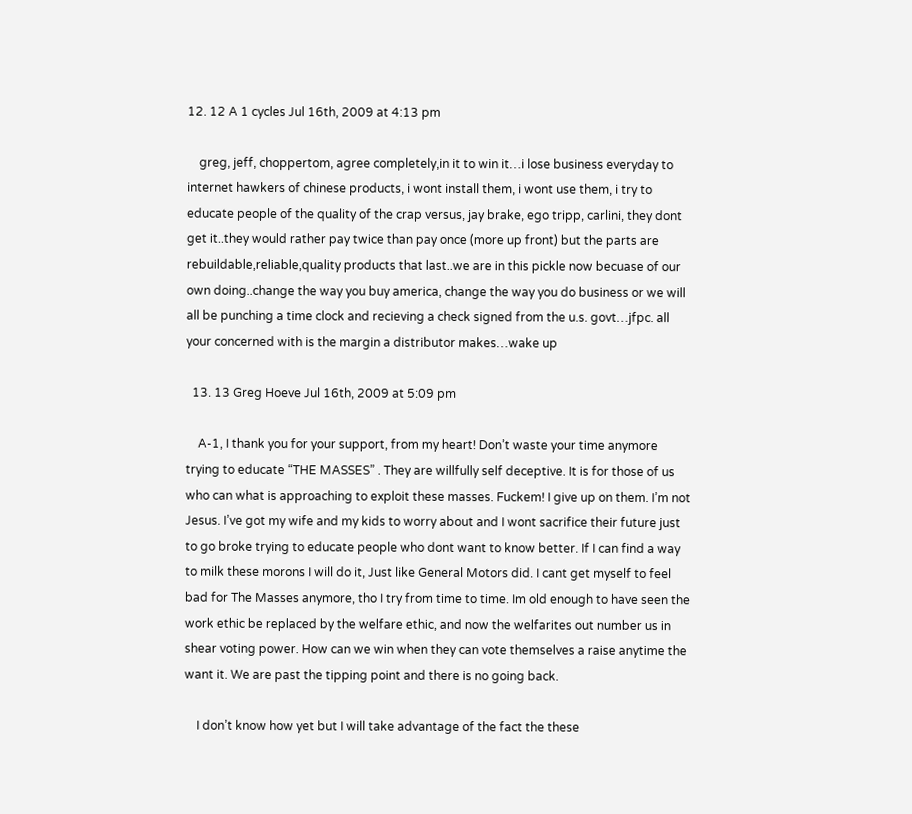12. 12 A 1 cycles Jul 16th, 2009 at 4:13 pm

    greg, jeff, choppertom, agree completely,in it to win it…i lose business everyday to internet hawkers of chinese products, i wont install them, i wont use them, i try to educate people of the quality of the crap versus, jay brake, ego tripp, carlini, they dont get it..they would rather pay twice than pay once (more up front) but the parts are rebuildable,reliable,quality products that last..we are in this pickle now becuase of our own doing..change the way you buy america, change the way you do business or we will all be punching a time clock and recieving a check signed from the u.s. govt…jfpc. all your concerned with is the margin a distributor makes…wake up

  13. 13 Greg Hoeve Jul 16th, 2009 at 5:09 pm

    A-1, I thank you for your support, from my heart! Don’t waste your time anymore trying to educate “THE MASSES” . They are willfully self deceptive. It is for those of us who can what is approaching to exploit these masses. Fuckem! I give up on them. I’m not Jesus. I’ve got my wife and my kids to worry about and I wont sacrifice their future just to go broke trying to educate people who dont want to know better. If I can find a way to milk these morons I will do it, Just like General Motors did. I cant get myself to feel bad for The Masses anymore, tho I try from time to time. Im old enough to have seen the work ethic be replaced by the welfare ethic, and now the welfarites out number us in shear voting power. How can we win when they can vote themselves a raise anytime the want it. We are past the tipping point and there is no going back.

    I don’t know how yet but I will take advantage of the fact the these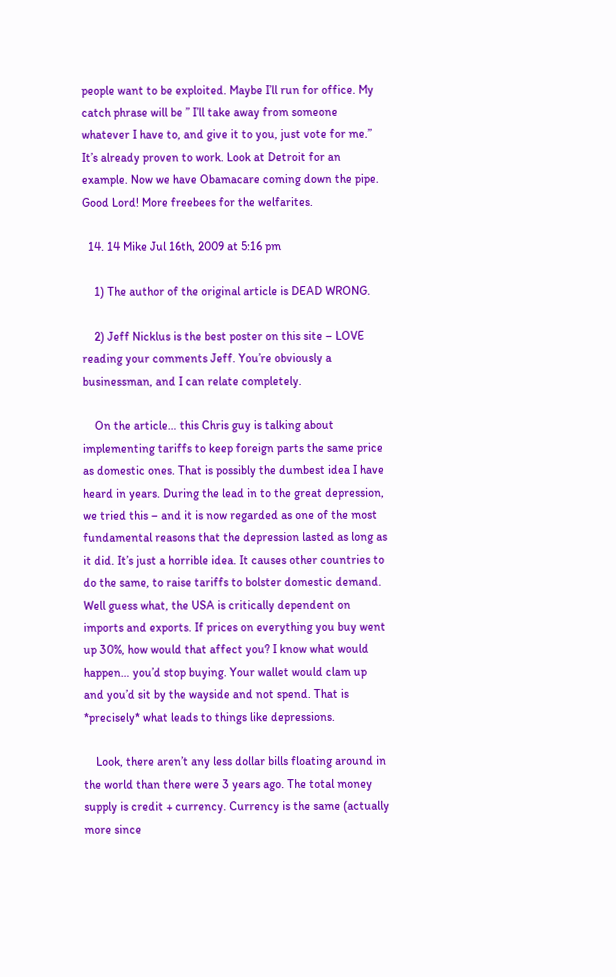people want to be exploited. Maybe I’ll run for office. My catch phrase will be ” I’ll take away from someone whatever I have to, and give it to you, just vote for me.” It’s already proven to work. Look at Detroit for an example. Now we have Obamacare coming down the pipe. Good Lord! More freebees for the welfarites.

  14. 14 Mike Jul 16th, 2009 at 5:16 pm

    1) The author of the original article is DEAD WRONG.

    2) Jeff Nicklus is the best poster on this site – LOVE reading your comments Jeff. You’re obviously a businessman, and I can relate completely.

    On the article… this Chris guy is talking about implementing tariffs to keep foreign parts the same price as domestic ones. That is possibly the dumbest idea I have heard in years. During the lead in to the great depression, we tried this – and it is now regarded as one of the most fundamental reasons that the depression lasted as long as it did. It’s just a horrible idea. It causes other countries to do the same, to raise tariffs to bolster domestic demand. Well guess what, the USA is critically dependent on imports and exports. If prices on everything you buy went up 30%, how would that affect you? I know what would happen… you’d stop buying. Your wallet would clam up and you’d sit by the wayside and not spend. That is *precisely* what leads to things like depressions.

    Look, there aren’t any less dollar bills floating around in the world than there were 3 years ago. The total money supply is credit + currency. Currency is the same (actually more since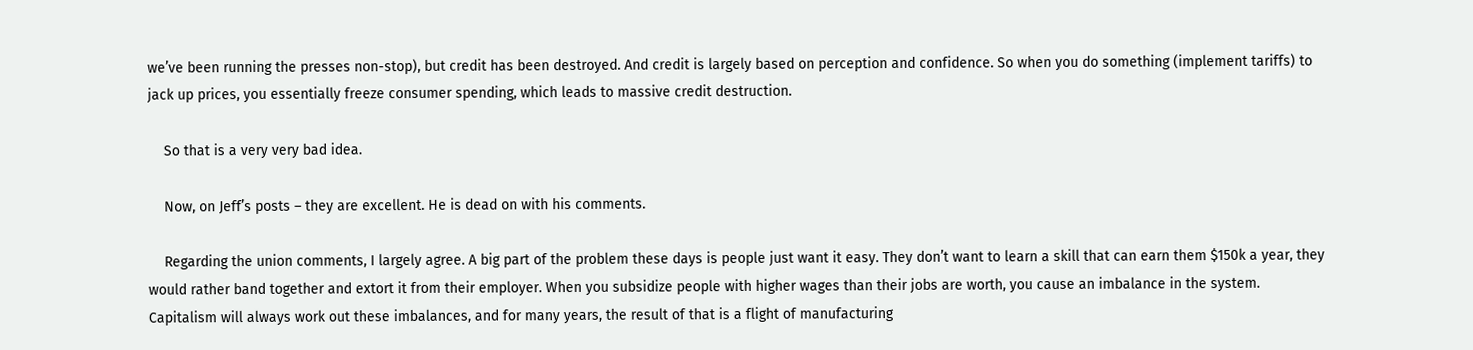we’ve been running the presses non-stop), but credit has been destroyed. And credit is largely based on perception and confidence. So when you do something (implement tariffs) to jack up prices, you essentially freeze consumer spending, which leads to massive credit destruction.

    So that is a very very bad idea.

    Now, on Jeff’s posts – they are excellent. He is dead on with his comments.

    Regarding the union comments, I largely agree. A big part of the problem these days is people just want it easy. They don’t want to learn a skill that can earn them $150k a year, they would rather band together and extort it from their employer. When you subsidize people with higher wages than their jobs are worth, you cause an imbalance in the system. Capitalism will always work out these imbalances, and for many years, the result of that is a flight of manufacturing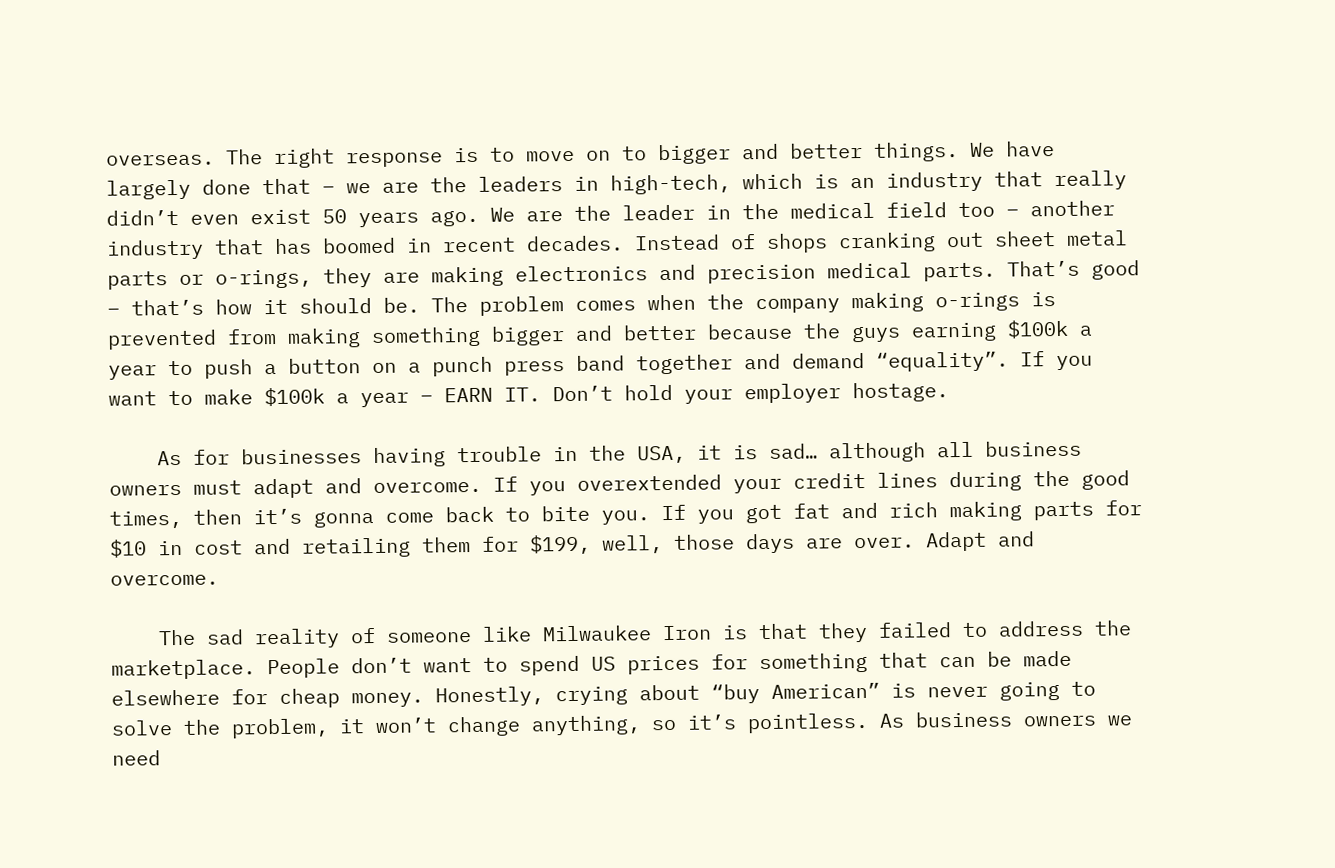overseas. The right response is to move on to bigger and better things. We have largely done that – we are the leaders in high-tech, which is an industry that really didn’t even exist 50 years ago. We are the leader in the medical field too – another industry that has boomed in recent decades. Instead of shops cranking out sheet metal parts or o-rings, they are making electronics and precision medical parts. That’s good – that’s how it should be. The problem comes when the company making o-rings is prevented from making something bigger and better because the guys earning $100k a year to push a button on a punch press band together and demand “equality”. If you want to make $100k a year – EARN IT. Don’t hold your employer hostage.

    As for businesses having trouble in the USA, it is sad… although all business owners must adapt and overcome. If you overextended your credit lines during the good times, then it’s gonna come back to bite you. If you got fat and rich making parts for $10 in cost and retailing them for $199, well, those days are over. Adapt and overcome.

    The sad reality of someone like Milwaukee Iron is that they failed to address the marketplace. People don’t want to spend US prices for something that can be made elsewhere for cheap money. Honestly, crying about “buy American” is never going to solve the problem, it won’t change anything, so it’s pointless. As business owners we need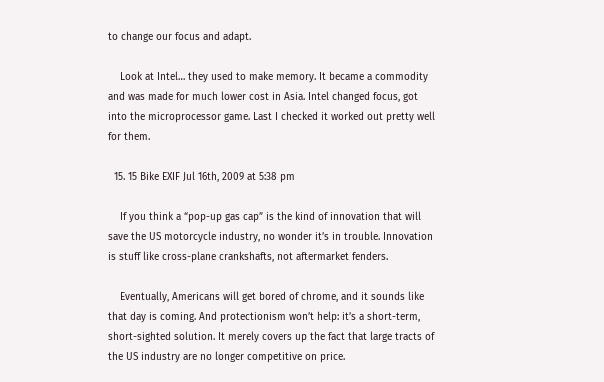to change our focus and adapt.

    Look at Intel… they used to make memory. It became a commodity and was made for much lower cost in Asia. Intel changed focus, got into the microprocessor game. Last I checked it worked out pretty well for them.

  15. 15 Bike EXIF Jul 16th, 2009 at 5:38 pm

    If you think a “pop-up gas cap” is the kind of innovation that will save the US motorcycle industry, no wonder it’s in trouble. Innovation is stuff like cross-plane crankshafts, not aftermarket fenders.

    Eventually, Americans will get bored of chrome, and it sounds like that day is coming. And protectionism won’t help: it’s a short-term, short-sighted solution. It merely covers up the fact that large tracts of the US industry are no longer competitive on price.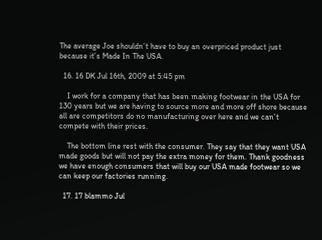The average Joe shouldn’t have to buy an overpriced product just because it’s Made In The USA.

  16. 16 DK Jul 16th, 2009 at 5:45 pm

    I work for a company that has been making footwear in the USA for 130 years but we are having to source more and more off shore because all are competitors do no manufacturing over here and we can’t compete with their prices.

    The bottom line rest with the consumer. They say that they want USA made goods but will not pay the extra money for them. Thank goodness we have enough consumers that will buy our USA made footwear so we can keep our factories running.

  17. 17 blammo Jul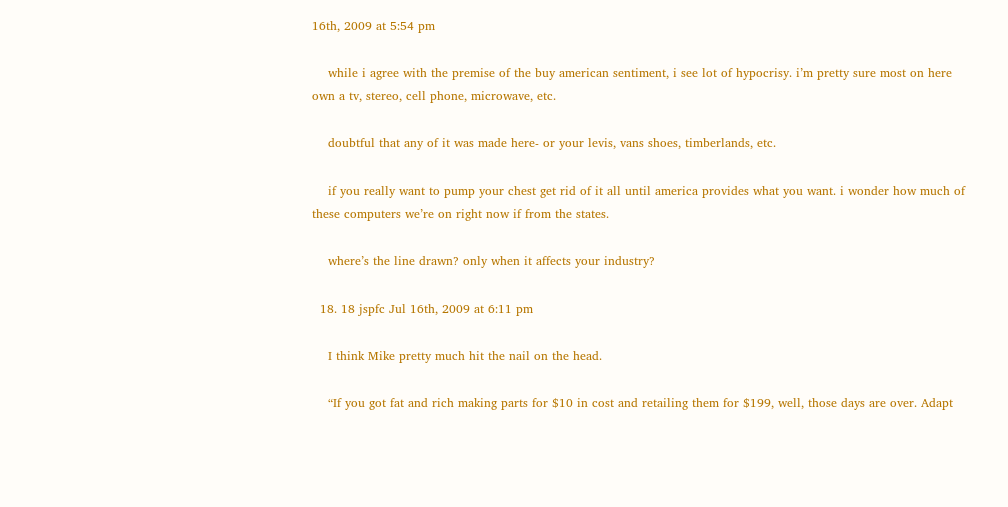16th, 2009 at 5:54 pm

    while i agree with the premise of the buy american sentiment, i see lot of hypocrisy. i’m pretty sure most on here own a tv, stereo, cell phone, microwave, etc.

    doubtful that any of it was made here- or your levis, vans shoes, timberlands, etc.

    if you really want to pump your chest get rid of it all until america provides what you want. i wonder how much of these computers we’re on right now if from the states.

    where’s the line drawn? only when it affects your industry?

  18. 18 jspfc Jul 16th, 2009 at 6:11 pm

    I think Mike pretty much hit the nail on the head.

    “If you got fat and rich making parts for $10 in cost and retailing them for $199, well, those days are over. Adapt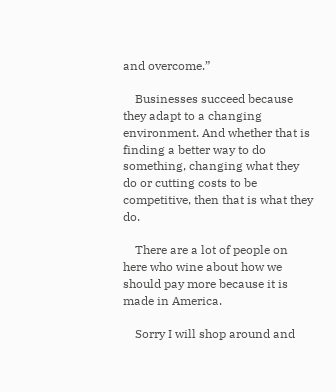and overcome.”

    Businesses succeed because they adapt to a changing environment. And whether that is finding a better way to do something, changing what they do or cutting costs to be competitive, then that is what they do.

    There are a lot of people on here who wine about how we should pay more because it is made in America.

    Sorry I will shop around and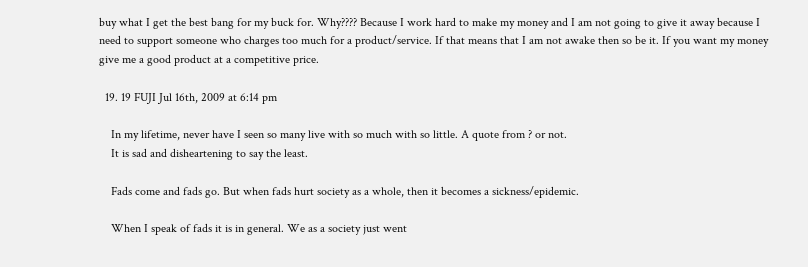buy what I get the best bang for my buck for. Why???? Because I work hard to make my money and I am not going to give it away because I need to support someone who charges too much for a product/service. If that means that I am not awake then so be it. If you want my money give me a good product at a competitive price.

  19. 19 FUJI Jul 16th, 2009 at 6:14 pm

    In my lifetime, never have I seen so many live with so much with so little. A quote from ? or not.
    It is sad and disheartening to say the least.

    Fads come and fads go. But when fads hurt society as a whole, then it becomes a sickness/epidemic.

    When I speak of fads it is in general. We as a society just went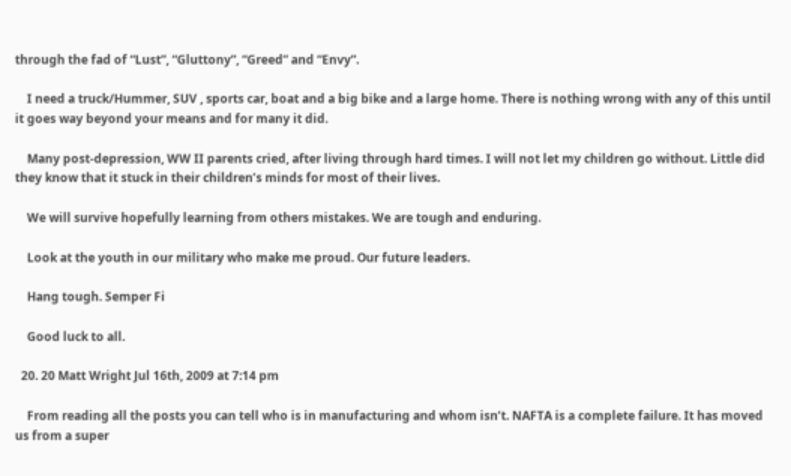through the fad of “Lust”, “Gluttony”, “Greed” and “Envy”.

    I need a truck/Hummer, SUV , sports car, boat and a big bike and a large home. There is nothing wrong with any of this until it goes way beyond your means and for many it did.

    Many post-depression, WW II parents cried, after living through hard times. I will not let my children go without. Little did they know that it stuck in their children’s minds for most of their lives.

    We will survive hopefully learning from others mistakes. We are tough and enduring.

    Look at the youth in our military who make me proud. Our future leaders.

    Hang tough. Semper Fi

    Good luck to all.

  20. 20 Matt Wright Jul 16th, 2009 at 7:14 pm

    From reading all the posts you can tell who is in manufacturing and whom isn’t. NAFTA is a complete failure. It has moved us from a super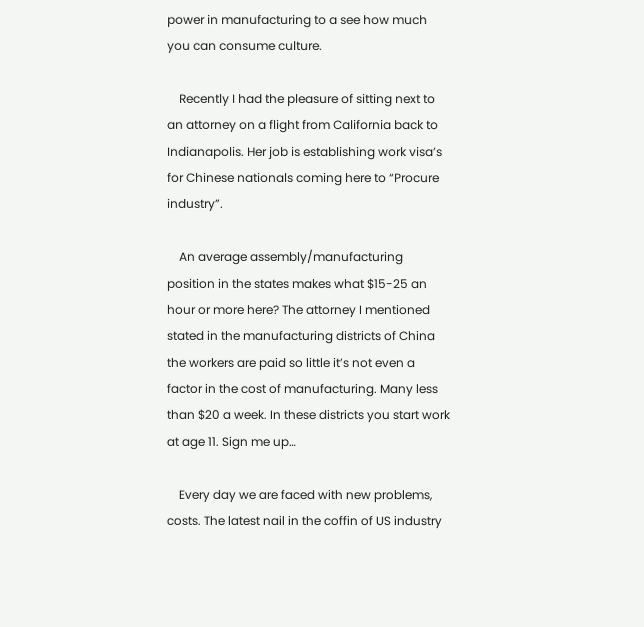power in manufacturing to a see how much you can consume culture.

    Recently I had the pleasure of sitting next to an attorney on a flight from California back to Indianapolis. Her job is establishing work visa’s for Chinese nationals coming here to “Procure industry”.

    An average assembly/manufacturing position in the states makes what $15-25 an hour or more here? The attorney I mentioned stated in the manufacturing districts of China the workers are paid so little it’s not even a factor in the cost of manufacturing. Many less than $20 a week. In these districts you start work at age 11. Sign me up…

    Every day we are faced with new problems, costs. The latest nail in the coffin of US industry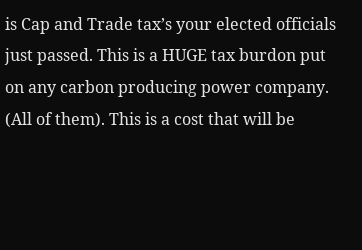is Cap and Trade tax’s your elected officials just passed. This is a HUGE tax burdon put on any carbon producing power company. (All of them). This is a cost that will be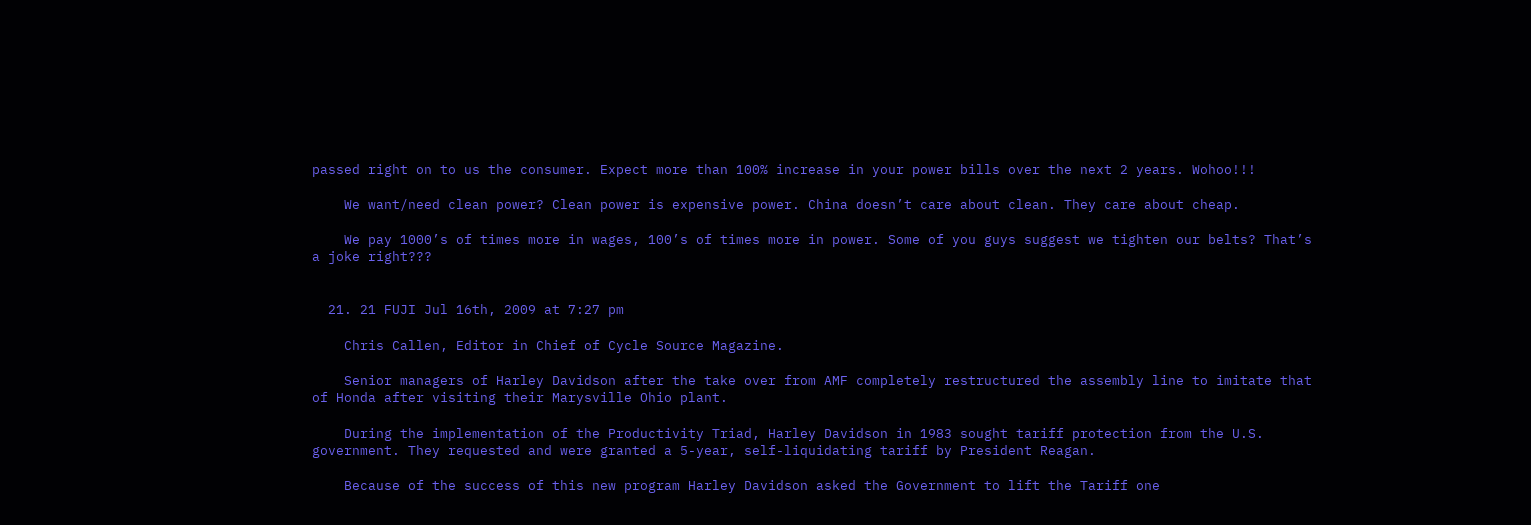passed right on to us the consumer. Expect more than 100% increase in your power bills over the next 2 years. Wohoo!!!

    We want/need clean power? Clean power is expensive power. China doesn’t care about clean. They care about cheap.

    We pay 1000’s of times more in wages, 100’s of times more in power. Some of you guys suggest we tighten our belts? That’s a joke right???


  21. 21 FUJI Jul 16th, 2009 at 7:27 pm

    Chris Callen, Editor in Chief of Cycle Source Magazine.

    Senior managers of Harley Davidson after the take over from AMF completely restructured the assembly line to imitate that of Honda after visiting their Marysville Ohio plant.

    During the implementation of the Productivity Triad, Harley Davidson in 1983 sought tariff protection from the U.S. government. They requested and were granted a 5-year, self-liquidating tariff by President Reagan.

    Because of the success of this new program Harley Davidson asked the Government to lift the Tariff one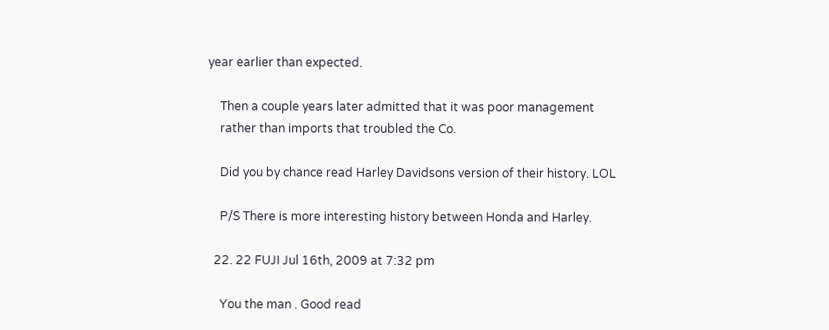year earlier than expected.

    Then a couple years later admitted that it was poor management
    rather than imports that troubled the Co.

    Did you by chance read Harley Davidsons version of their history. LOL

    P/S There is more interesting history between Honda and Harley.

  22. 22 FUJI Jul 16th, 2009 at 7:32 pm

    You the man . Good read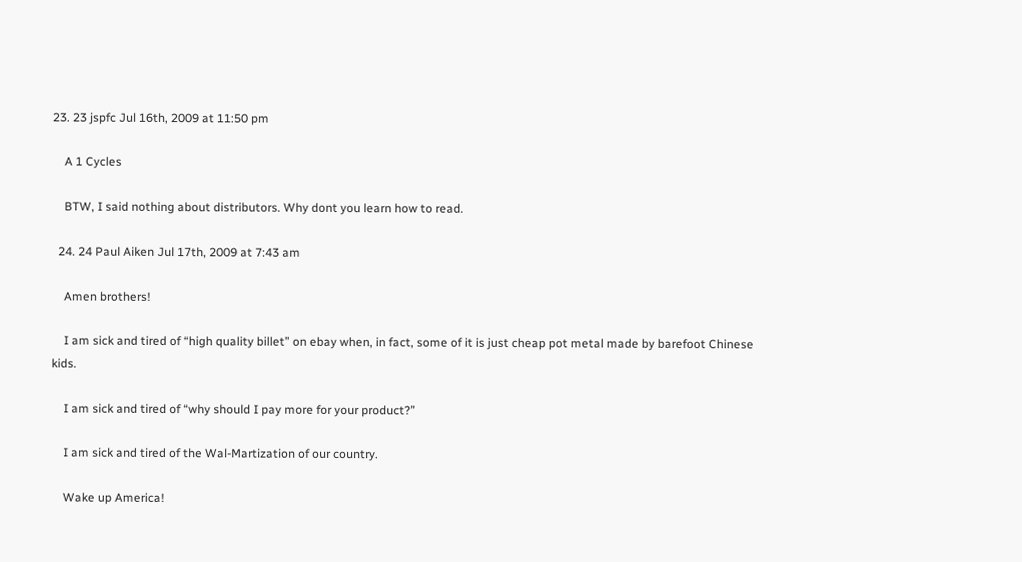23. 23 jspfc Jul 16th, 2009 at 11:50 pm

    A 1 Cycles

    BTW, I said nothing about distributors. Why dont you learn how to read.

  24. 24 Paul Aiken Jul 17th, 2009 at 7:43 am

    Amen brothers!

    I am sick and tired of “high quality billet” on ebay when, in fact, some of it is just cheap pot metal made by barefoot Chinese kids.

    I am sick and tired of “why should I pay more for your product?”

    I am sick and tired of the Wal-Martization of our country.

    Wake up America!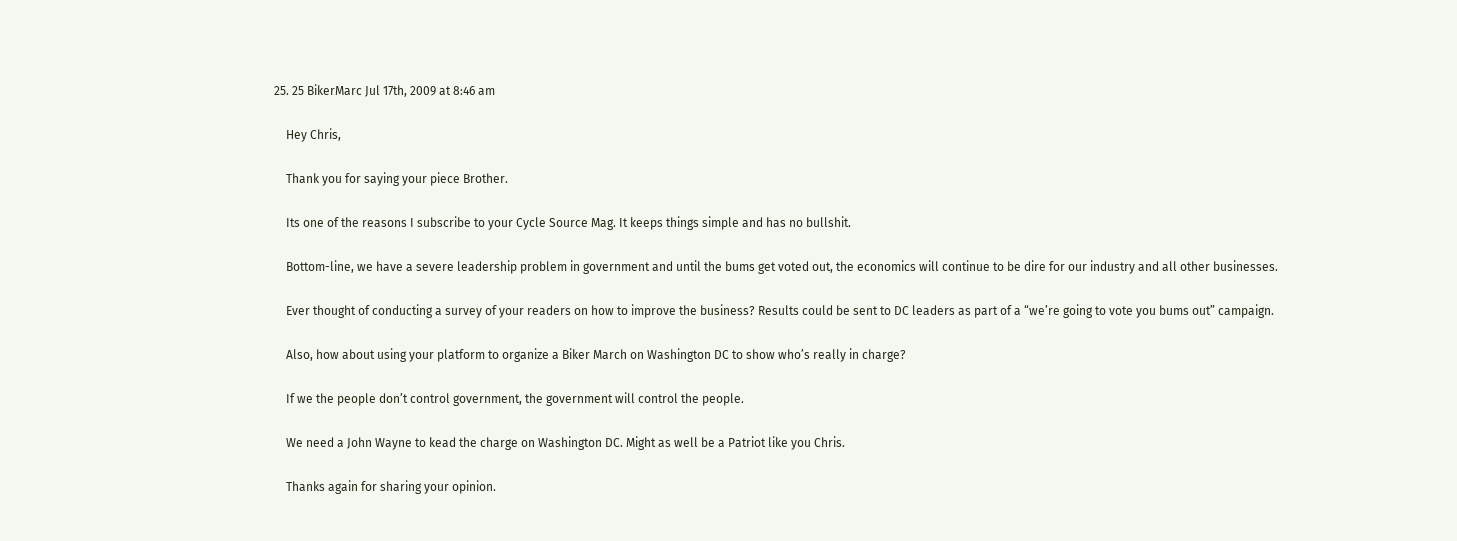25. 25 BikerMarc Jul 17th, 2009 at 8:46 am

    Hey Chris,

    Thank you for saying your piece Brother.

    Its one of the reasons I subscribe to your Cycle Source Mag. It keeps things simple and has no bullshit.

    Bottom-line, we have a severe leadership problem in government and until the bums get voted out, the economics will continue to be dire for our industry and all other businesses.

    Ever thought of conducting a survey of your readers on how to improve the business? Results could be sent to DC leaders as part of a “we’re going to vote you bums out” campaign.

    Also, how about using your platform to organize a Biker March on Washington DC to show who’s really in charge?

    If we the people don’t control government, the government will control the people.

    We need a John Wayne to kead the charge on Washington DC. Might as well be a Patriot like you Chris.

    Thanks again for sharing your opinion.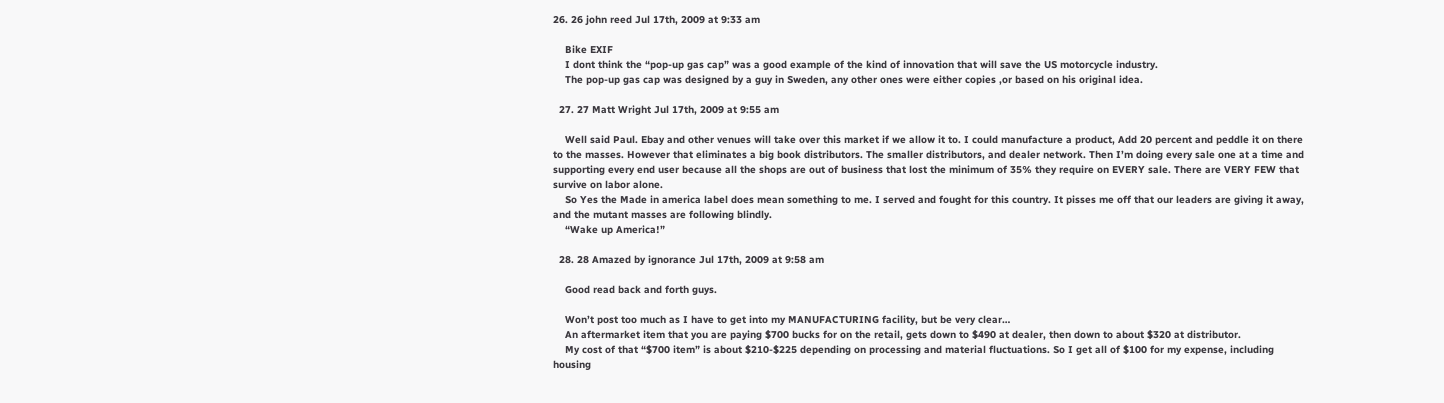26. 26 john reed Jul 17th, 2009 at 9:33 am

    Bike EXIF
    I dont think the “pop-up gas cap” was a good example of the kind of innovation that will save the US motorcycle industry.
    The pop-up gas cap was designed by a guy in Sweden, any other ones were either copies ,or based on his original idea.

  27. 27 Matt Wright Jul 17th, 2009 at 9:55 am

    Well said Paul. Ebay and other venues will take over this market if we allow it to. I could manufacture a product, Add 20 percent and peddle it on there to the masses. However that eliminates a big book distributors. The smaller distributors, and dealer network. Then I’m doing every sale one at a time and supporting every end user because all the shops are out of business that lost the minimum of 35% they require on EVERY sale. There are VERY FEW that survive on labor alone.
    So Yes the Made in america label does mean something to me. I served and fought for this country. It pisses me off that our leaders are giving it away, and the mutant masses are following blindly.
    “Wake up America!”

  28. 28 Amazed by ignorance Jul 17th, 2009 at 9:58 am

    Good read back and forth guys.

    Won’t post too much as I have to get into my MANUFACTURING facility, but be very clear…
    An aftermarket item that you are paying $700 bucks for on the retail, gets down to $490 at dealer, then down to about $320 at distributor.
    My cost of that “$700 item” is about $210-$225 depending on processing and material fluctuations. So I get all of $100 for my expense, including housing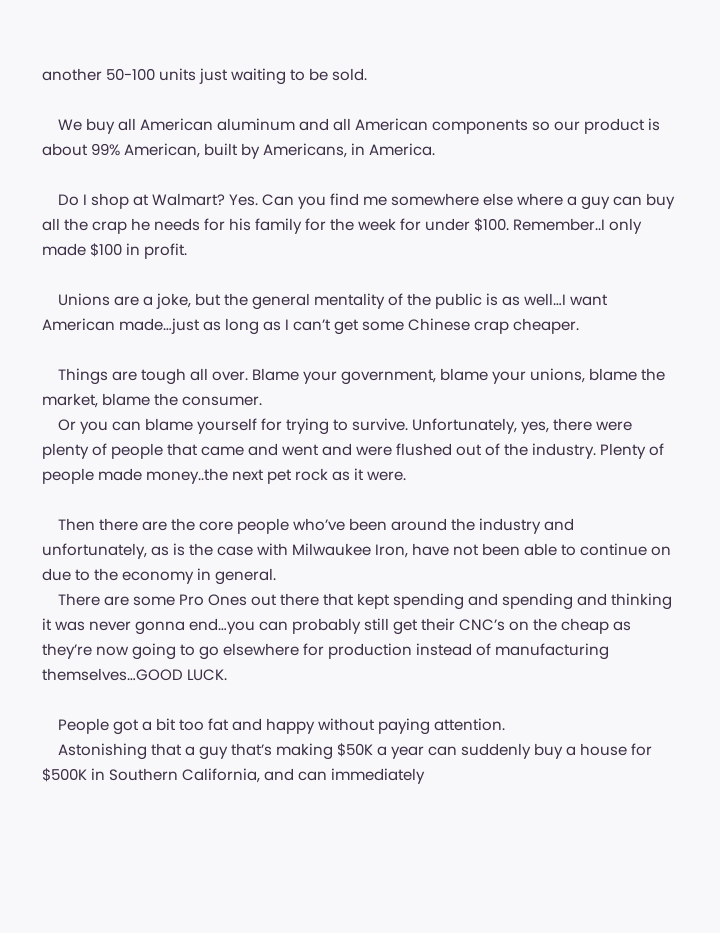another 50-100 units just waiting to be sold.

    We buy all American aluminum and all American components so our product is about 99% American, built by Americans, in America.

    Do I shop at Walmart? Yes. Can you find me somewhere else where a guy can buy all the crap he needs for his family for the week for under $100. Remember..I only made $100 in profit.

    Unions are a joke, but the general mentality of the public is as well…I want American made…just as long as I can’t get some Chinese crap cheaper.

    Things are tough all over. Blame your government, blame your unions, blame the market, blame the consumer.
    Or you can blame yourself for trying to survive. Unfortunately, yes, there were plenty of people that came and went and were flushed out of the industry. Plenty of people made money..the next pet rock as it were.

    Then there are the core people who’ve been around the industry and unfortunately, as is the case with Milwaukee Iron, have not been able to continue on due to the economy in general.
    There are some Pro Ones out there that kept spending and spending and thinking it was never gonna end…you can probably still get their CNC’s on the cheap as they’re now going to go elsewhere for production instead of manufacturing themselves…GOOD LUCK.

    People got a bit too fat and happy without paying attention.
    Astonishing that a guy that’s making $50K a year can suddenly buy a house for $500K in Southern California, and can immediately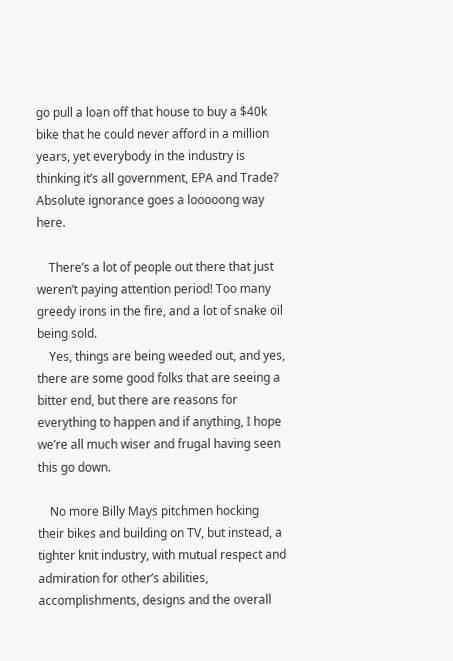go pull a loan off that house to buy a $40k bike that he could never afford in a million years, yet everybody in the industry is thinking it’s all government, EPA and Trade? Absolute ignorance goes a looooong way here.

    There’s a lot of people out there that just weren’t paying attention period! Too many greedy irons in the fire, and a lot of snake oil being sold.
    Yes, things are being weeded out, and yes, there are some good folks that are seeing a bitter end, but there are reasons for everything to happen and if anything, I hope we’re all much wiser and frugal having seen this go down.

    No more Billy Mays pitchmen hocking their bikes and building on TV, but instead, a tighter knit industry, with mutual respect and admiration for other’s abilities, accomplishments, designs and the overall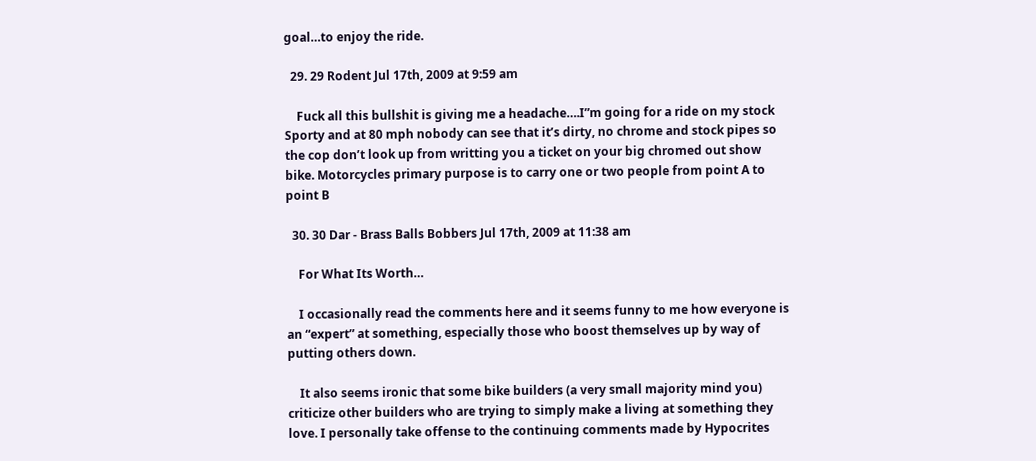goal…to enjoy the ride.

  29. 29 Rodent Jul 17th, 2009 at 9:59 am

    Fuck all this bullshit is giving me a headache….I”m going for a ride on my stock Sporty and at 80 mph nobody can see that it’s dirty, no chrome and stock pipes so the cop don’t look up from writting you a ticket on your big chromed out show bike. Motorcycles primary purpose is to carry one or two people from point A to point B

  30. 30 Dar - Brass Balls Bobbers Jul 17th, 2009 at 11:38 am

    For What Its Worth…

    I occasionally read the comments here and it seems funny to me how everyone is an “expert” at something, especially those who boost themselves up by way of putting others down.

    It also seems ironic that some bike builders (a very small majority mind you) criticize other builders who are trying to simply make a living at something they love. I personally take offense to the continuing comments made by Hypocrites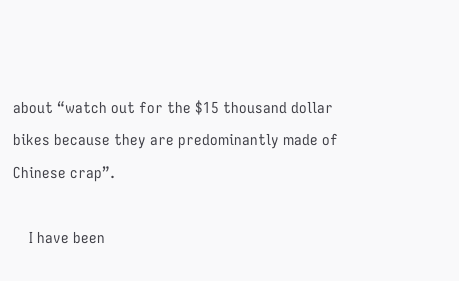about “watch out for the $15 thousand dollar bikes because they are predominantly made of Chinese crap”.

    I have been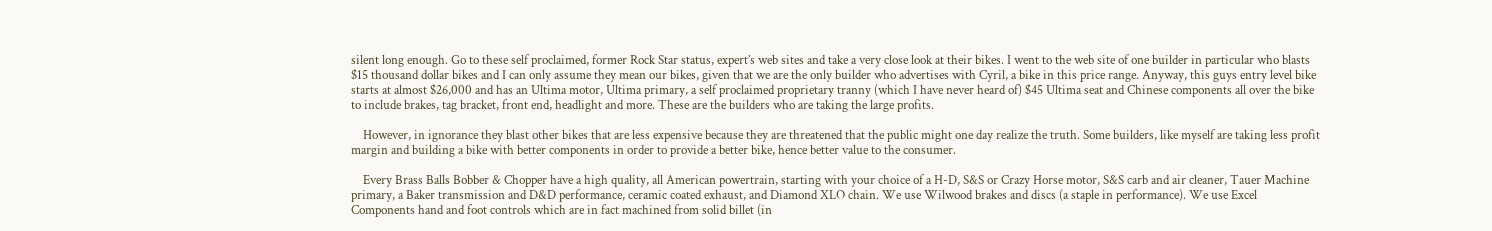silent long enough. Go to these self proclaimed, former Rock Star status, expert’s web sites and take a very close look at their bikes. I went to the web site of one builder in particular who blasts $15 thousand dollar bikes and I can only assume they mean our bikes, given that we are the only builder who advertises with Cyril, a bike in this price range. Anyway, this guys entry level bike starts at almost $26,000 and has an Ultima motor, Ultima primary, a self proclaimed proprietary tranny (which I have never heard of) $45 Ultima seat and Chinese components all over the bike to include brakes, tag bracket, front end, headlight and more. These are the builders who are taking the large profits.

    However, in ignorance they blast other bikes that are less expensive because they are threatened that the public might one day realize the truth. Some builders, like myself are taking less profit margin and building a bike with better components in order to provide a better bike, hence better value to the consumer.

    Every Brass Balls Bobber & Chopper have a high quality, all American powertrain, starting with your choice of a H-D, S&S or Crazy Horse motor, S&S carb and air cleaner, Tauer Machine primary, a Baker transmission and D&D performance, ceramic coated exhaust, and Diamond XLO chain. We use Wilwood brakes and discs (a staple in performance). We use Excel Components hand and foot controls which are in fact machined from solid billet (in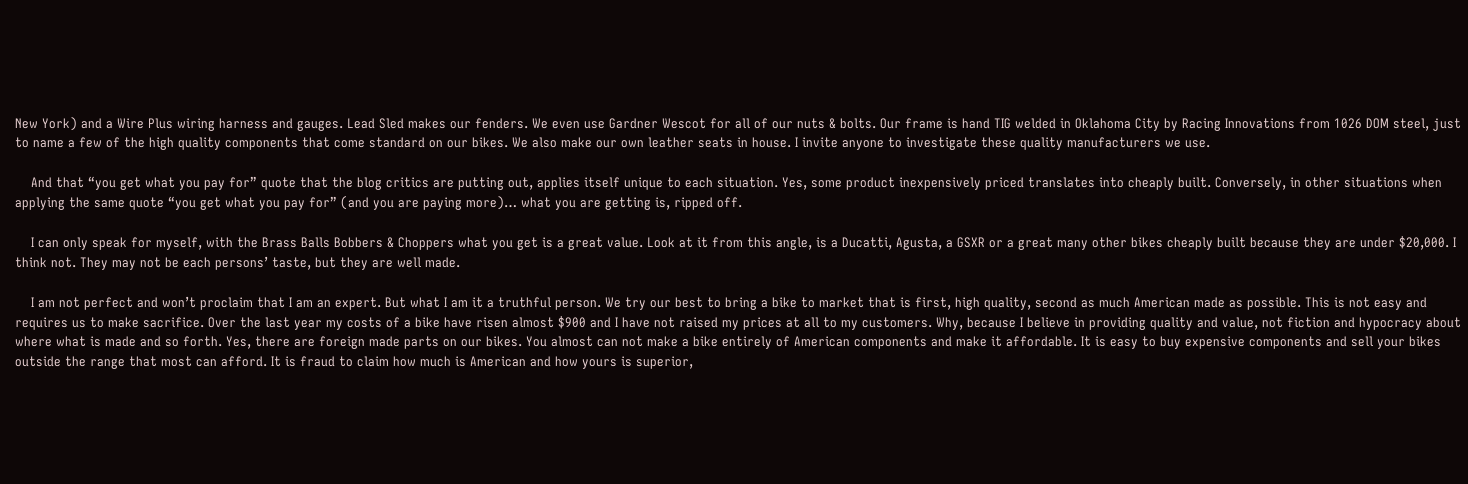New York) and a Wire Plus wiring harness and gauges. Lead Sled makes our fenders. We even use Gardner Wescot for all of our nuts & bolts. Our frame is hand TIG welded in Oklahoma City by Racing Innovations from 1026 DOM steel, just to name a few of the high quality components that come standard on our bikes. We also make our own leather seats in house. I invite anyone to investigate these quality manufacturers we use.

    And that “you get what you pay for” quote that the blog critics are putting out, applies itself unique to each situation. Yes, some product inexpensively priced translates into cheaply built. Conversely, in other situations when applying the same quote “you get what you pay for” (and you are paying more)… what you are getting is, ripped off.

    I can only speak for myself, with the Brass Balls Bobbers & Choppers what you get is a great value. Look at it from this angle, is a Ducatti, Agusta, a GSXR or a great many other bikes cheaply built because they are under $20,000. I think not. They may not be each persons’ taste, but they are well made.

    I am not perfect and won’t proclaim that I am an expert. But what I am it a truthful person. We try our best to bring a bike to market that is first, high quality, second as much American made as possible. This is not easy and requires us to make sacrifice. Over the last year my costs of a bike have risen almost $900 and I have not raised my prices at all to my customers. Why, because I believe in providing quality and value, not fiction and hypocracy about where what is made and so forth. Yes, there are foreign made parts on our bikes. You almost can not make a bike entirely of American components and make it affordable. It is easy to buy expensive components and sell your bikes outside the range that most can afford. It is fraud to claim how much is American and how yours is superior,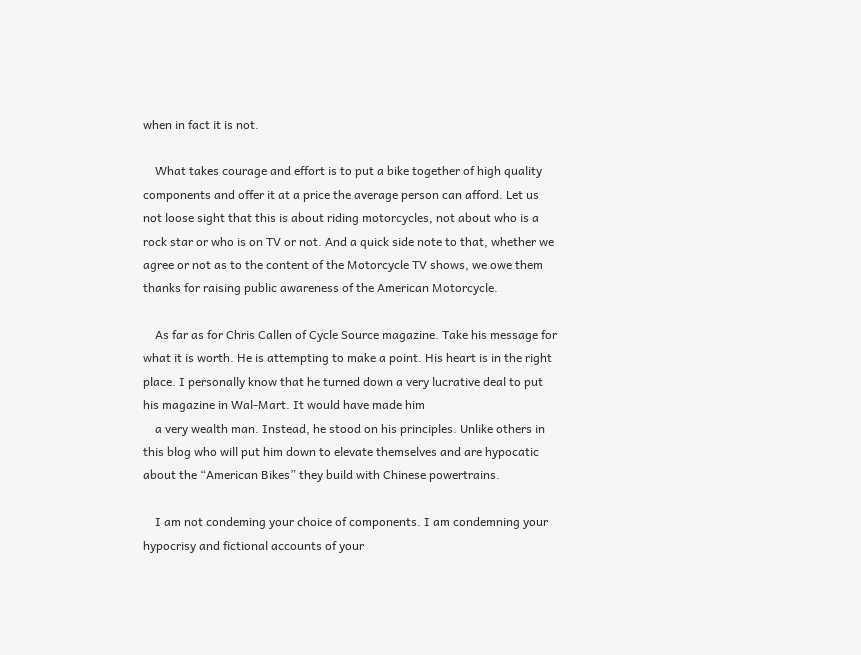when in fact it is not.

    What takes courage and effort is to put a bike together of high quality components and offer it at a price the average person can afford. Let us not loose sight that this is about riding motorcycles, not about who is a rock star or who is on TV or not. And a quick side note to that, whether we agree or not as to the content of the Motorcycle TV shows, we owe them thanks for raising public awareness of the American Motorcycle.

    As far as for Chris Callen of Cycle Source magazine. Take his message for what it is worth. He is attempting to make a point. His heart is in the right place. I personally know that he turned down a very lucrative deal to put his magazine in Wal-Mart. It would have made him
    a very wealth man. Instead, he stood on his principles. Unlike others in this blog who will put him down to elevate themselves and are hypocatic about the “American Bikes” they build with Chinese powertrains.

    I am not condeming your choice of components. I am condemning your hypocrisy and fictional accounts of your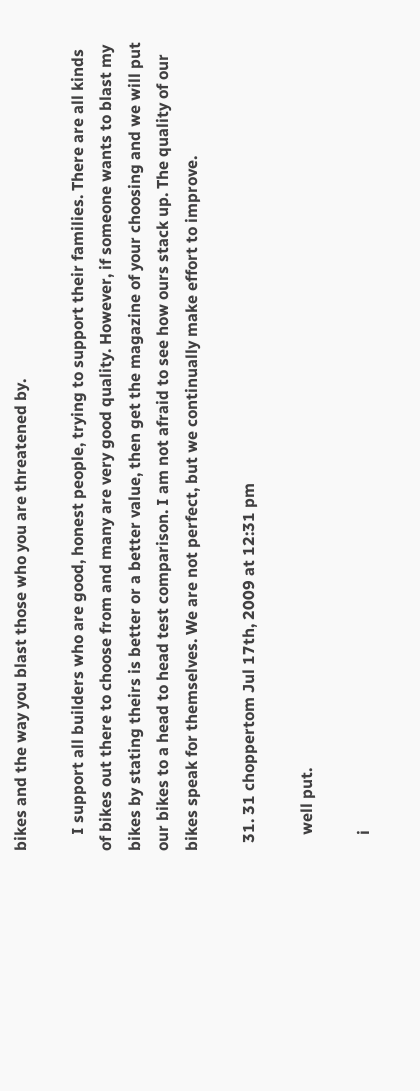bikes and the way you blast those who you are threatened by.

    I support all builders who are good, honest people, trying to support their families. There are all kinds of bikes out there to choose from and many are very good quality. However, if someone wants to blast my bikes by stating theirs is better or a better value, then get the magazine of your choosing and we will put our bikes to a head to head test comparison. I am not afraid to see how ours stack up. The quality of our bikes speak for themselves. We are not perfect, but we continually make effort to improve.

  31. 31 choppertom Jul 17th, 2009 at 12:31 pm

    well put.

    i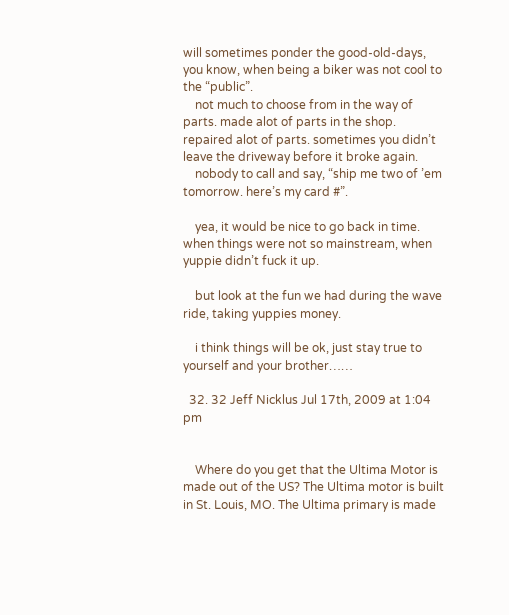will sometimes ponder the good-old-days, you know, when being a biker was not cool to the “public”.
    not much to choose from in the way of parts. made alot of parts in the shop. repaired alot of parts. sometimes you didn’t leave the driveway before it broke again.
    nobody to call and say, “ship me two of ’em tomorrow. here’s my card #”.

    yea, it would be nice to go back in time. when things were not so mainstream, when yuppie didn’t fuck it up.

    but look at the fun we had during the wave ride, taking yuppies money.

    i think things will be ok, just stay true to yourself and your brother……

  32. 32 Jeff Nicklus Jul 17th, 2009 at 1:04 pm


    Where do you get that the Ultima Motor is made out of the US? The Ultima motor is built in St. Louis, MO. The Ultima primary is made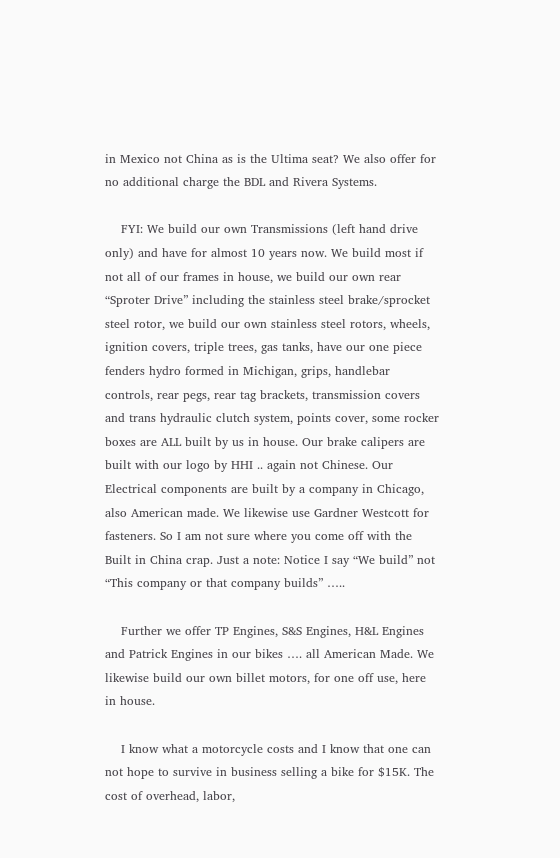in Mexico not China as is the Ultima seat? We also offer for no additional charge the BDL and Rivera Systems.

    FYI: We build our own Transmissions (left hand drive only) and have for almost 10 years now. We build most if not all of our frames in house, we build our own rear “Sproter Drive” including the stainless steel brake/sprocket steel rotor, we build our own stainless steel rotors, wheels, ignition covers, triple trees, gas tanks, have our one piece fenders hydro formed in Michigan, grips, handlebar controls, rear pegs, rear tag brackets, transmission covers and trans hydraulic clutch system, points cover, some rocker boxes are ALL built by us in house. Our brake calipers are built with our logo by HHI .. again not Chinese. Our Electrical components are built by a company in Chicago, also American made. We likewise use Gardner Westcott for fasteners. So I am not sure where you come off with the Built in China crap. Just a note: Notice I say “We build” not “This company or that company builds” …..

    Further we offer TP Engines, S&S Engines, H&L Engines and Patrick Engines in our bikes …. all American Made. We likewise build our own billet motors, for one off use, here in house.

    I know what a motorcycle costs and I know that one can not hope to survive in business selling a bike for $15K. The cost of overhead, labor,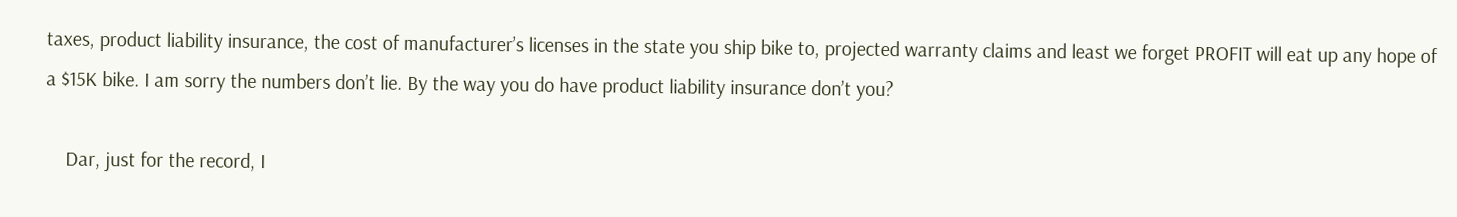taxes, product liability insurance, the cost of manufacturer’s licenses in the state you ship bike to, projected warranty claims and least we forget PROFIT will eat up any hope of a $15K bike. I am sorry the numbers don’t lie. By the way you do have product liability insurance don’t you?

    Dar, just for the record, I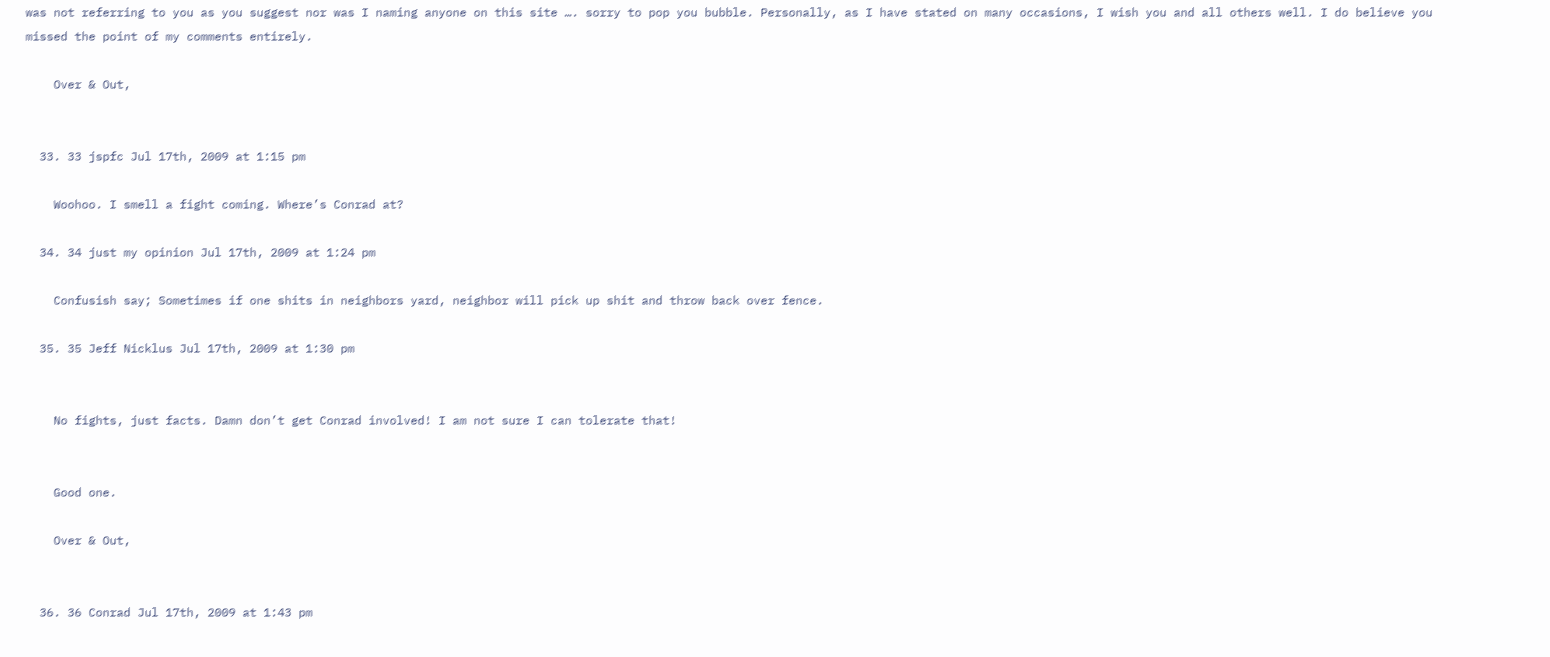was not referring to you as you suggest nor was I naming anyone on this site …. sorry to pop you bubble. Personally, as I have stated on many occasions, I wish you and all others well. I do believe you missed the point of my comments entirely.

    Over & Out,


  33. 33 jspfc Jul 17th, 2009 at 1:15 pm

    Woohoo. I smell a fight coming. Where’s Conrad at?

  34. 34 just my opinion Jul 17th, 2009 at 1:24 pm

    Confusish say; Sometimes if one shits in neighbors yard, neighbor will pick up shit and throw back over fence.

  35. 35 Jeff Nicklus Jul 17th, 2009 at 1:30 pm


    No fights, just facts. Damn don’t get Conrad involved! I am not sure I can tolerate that!


    Good one.

    Over & Out,


  36. 36 Conrad Jul 17th, 2009 at 1:43 pm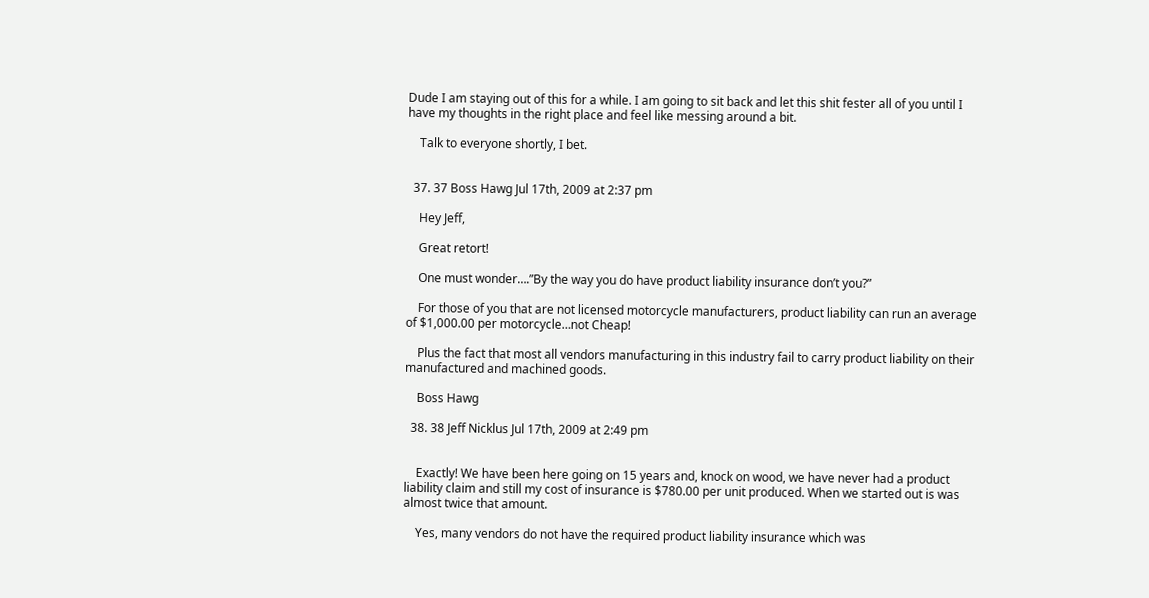Dude I am staying out of this for a while. I am going to sit back and let this shit fester all of you until I have my thoughts in the right place and feel like messing around a bit.

    Talk to everyone shortly, I bet.


  37. 37 Boss Hawg Jul 17th, 2009 at 2:37 pm

    Hey Jeff,

    Great retort!

    One must wonder….”By the way you do have product liability insurance don’t you?”

    For those of you that are not licensed motorcycle manufacturers, product liability can run an average of $1,000.00 per motorcycle…not Cheap!

    Plus the fact that most all vendors manufacturing in this industry fail to carry product liability on their manufactured and machined goods.

    Boss Hawg

  38. 38 Jeff Nicklus Jul 17th, 2009 at 2:49 pm


    Exactly! We have been here going on 15 years and, knock on wood, we have never had a product liability claim and still my cost of insurance is $780.00 per unit produced. When we started out is was almost twice that amount.

    Yes, many vendors do not have the required product liability insurance which was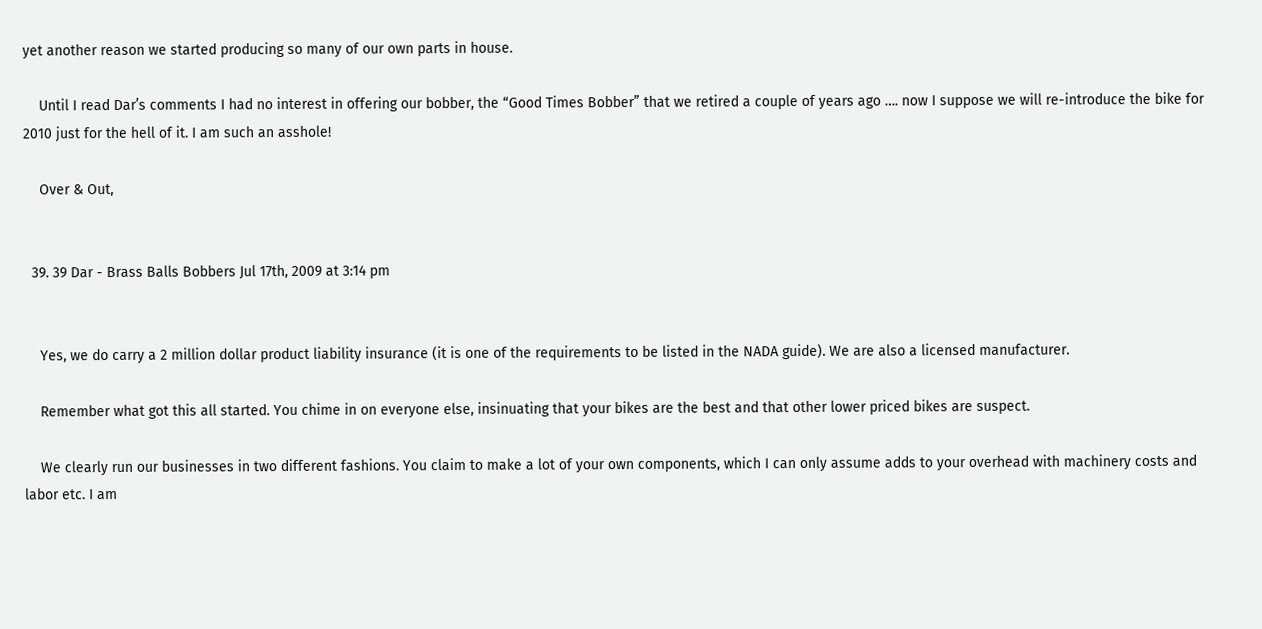yet another reason we started producing so many of our own parts in house.

    Until I read Dar’s comments I had no interest in offering our bobber, the “Good Times Bobber” that we retired a couple of years ago …. now I suppose we will re-introduce the bike for 2010 just for the hell of it. I am such an asshole!

    Over & Out,


  39. 39 Dar - Brass Balls Bobbers Jul 17th, 2009 at 3:14 pm


    Yes, we do carry a 2 million dollar product liability insurance (it is one of the requirements to be listed in the NADA guide). We are also a licensed manufacturer.

    Remember what got this all started. You chime in on everyone else, insinuating that your bikes are the best and that other lower priced bikes are suspect.

    We clearly run our businesses in two different fashions. You claim to make a lot of your own components, which I can only assume adds to your overhead with machinery costs and labor etc. I am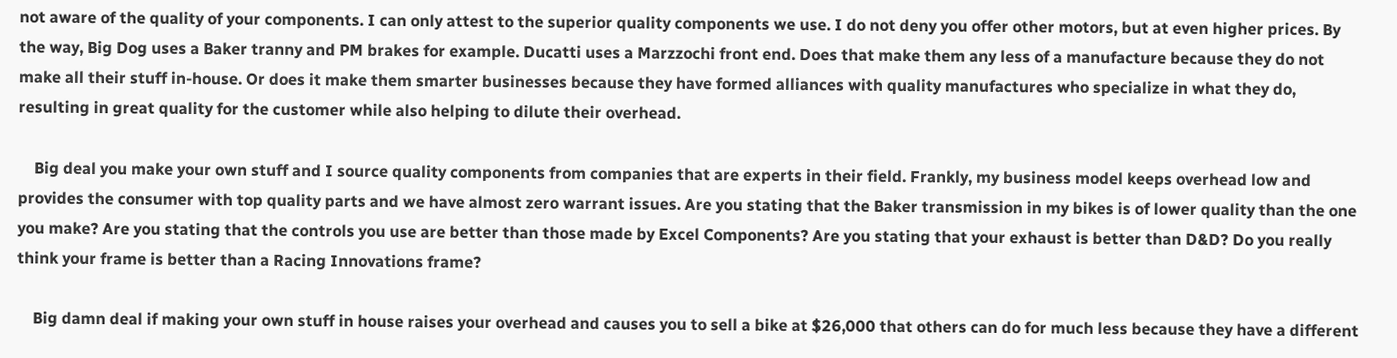not aware of the quality of your components. I can only attest to the superior quality components we use. I do not deny you offer other motors, but at even higher prices. By the way, Big Dog uses a Baker tranny and PM brakes for example. Ducatti uses a Marzzochi front end. Does that make them any less of a manufacture because they do not make all their stuff in-house. Or does it make them smarter businesses because they have formed alliances with quality manufactures who specialize in what they do, resulting in great quality for the customer while also helping to dilute their overhead.

    Big deal you make your own stuff and I source quality components from companies that are experts in their field. Frankly, my business model keeps overhead low and provides the consumer with top quality parts and we have almost zero warrant issues. Are you stating that the Baker transmission in my bikes is of lower quality than the one you make? Are you stating that the controls you use are better than those made by Excel Components? Are you stating that your exhaust is better than D&D? Do you really think your frame is better than a Racing Innovations frame?

    Big damn deal if making your own stuff in house raises your overhead and causes you to sell a bike at $26,000 that others can do for much less because they have a different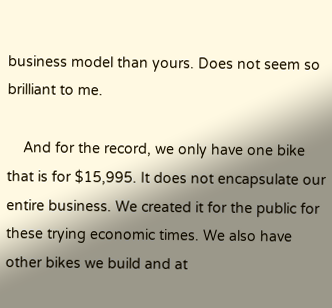business model than yours. Does not seem so brilliant to me.

    And for the record, we only have one bike that is for $15,995. It does not encapsulate our entire business. We created it for the public for these trying economic times. We also have other bikes we build and at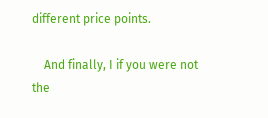different price points.

    And finally, I if you were not the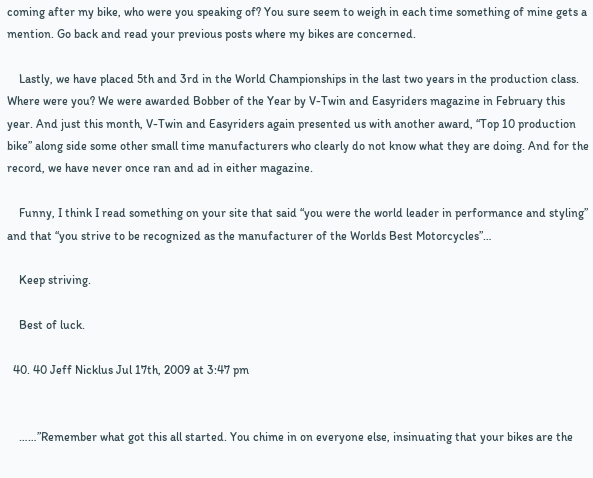coming after my bike, who were you speaking of? You sure seem to weigh in each time something of mine gets a mention. Go back and read your previous posts where my bikes are concerned.

    Lastly, we have placed 5th and 3rd in the World Championships in the last two years in the production class. Where were you? We were awarded Bobber of the Year by V-Twin and Easyriders magazine in February this year. And just this month, V-Twin and Easyriders again presented us with another award, “Top 10 production bike” along side some other small time manufacturers who clearly do not know what they are doing. And for the record, we have never once ran and ad in either magazine.

    Funny, I think I read something on your site that said “you were the world leader in performance and styling” and that “you strive to be recognized as the manufacturer of the Worlds Best Motorcycles”…

    Keep striving.

    Best of luck.

  40. 40 Jeff Nicklus Jul 17th, 2009 at 3:47 pm


    ……”Remember what got this all started. You chime in on everyone else, insinuating that your bikes are the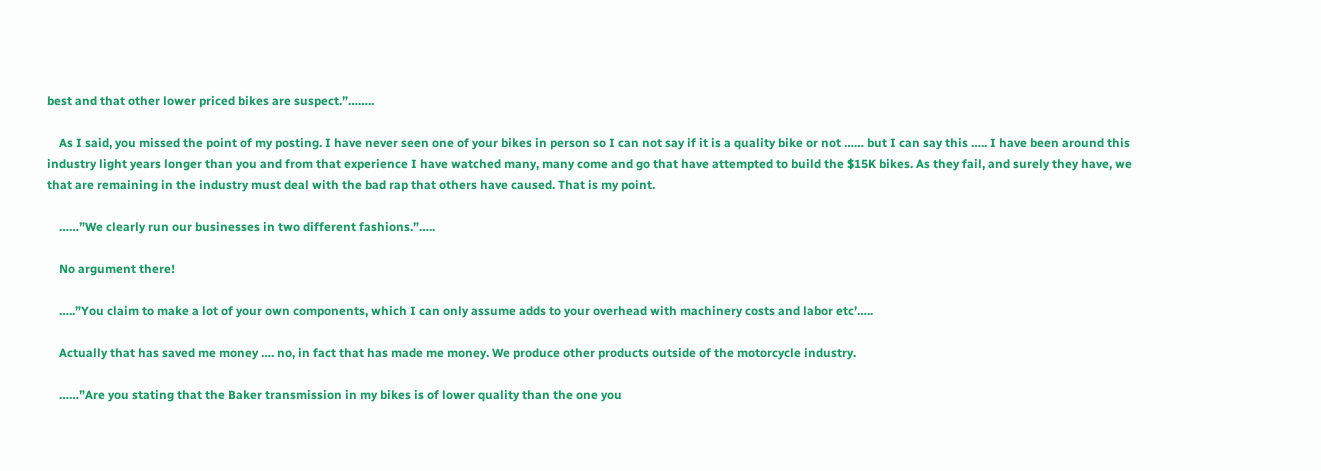best and that other lower priced bikes are suspect.”……..

    As I said, you missed the point of my posting. I have never seen one of your bikes in person so I can not say if it is a quality bike or not …… but I can say this ….. I have been around this industry light years longer than you and from that experience I have watched many, many come and go that have attempted to build the $15K bikes. As they fail, and surely they have, we that are remaining in the industry must deal with the bad rap that others have caused. That is my point.

    ……”We clearly run our businesses in two different fashions.”…..

    No argument there!

    …..”You claim to make a lot of your own components, which I can only assume adds to your overhead with machinery costs and labor etc’…..

    Actually that has saved me money …. no, in fact that has made me money. We produce other products outside of the motorcycle industry.

    ……”Are you stating that the Baker transmission in my bikes is of lower quality than the one you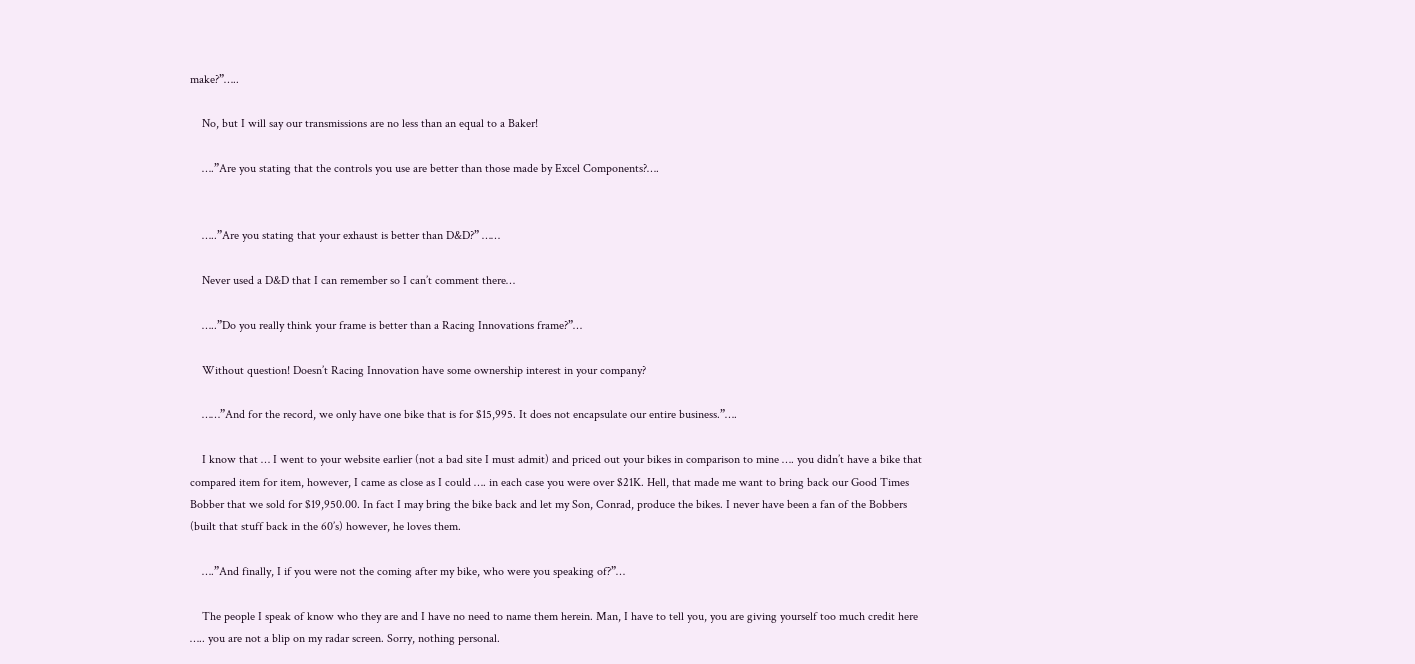make?”…..

    No, but I will say our transmissions are no less than an equal to a Baker!

    ….”Are you stating that the controls you use are better than those made by Excel Components?….


    …..”Are you stating that your exhaust is better than D&D?” ……

    Never used a D&D that I can remember so I can’t comment there…

    …..”Do you really think your frame is better than a Racing Innovations frame?”…

    Without question! Doesn’t Racing Innovation have some ownership interest in your company?

    ……”And for the record, we only have one bike that is for $15,995. It does not encapsulate our entire business.”….

    I know that … I went to your website earlier (not a bad site I must admit) and priced out your bikes in comparison to mine …. you didn’t have a bike that compared item for item, however, I came as close as I could …. in each case you were over $21K. Hell, that made me want to bring back our Good Times Bobber that we sold for $19,950.00. In fact I may bring the bike back and let my Son, Conrad, produce the bikes. I never have been a fan of the Bobbers (built that stuff back in the 60’s) however, he loves them.

    ….”And finally, I if you were not the coming after my bike, who were you speaking of?”…

    The people I speak of know who they are and I have no need to name them herein. Man, I have to tell you, you are giving yourself too much credit here ….. you are not a blip on my radar screen. Sorry, nothing personal.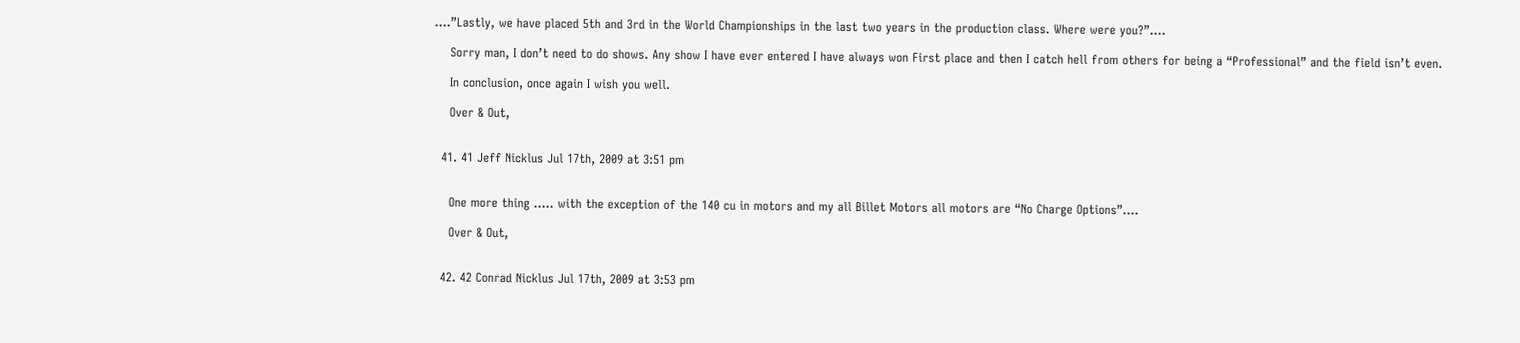….”Lastly, we have placed 5th and 3rd in the World Championships in the last two years in the production class. Where were you?”….

    Sorry man, I don’t need to do shows. Any show I have ever entered I have always won First place and then I catch hell from others for being a “Professional” and the field isn’t even.

    In conclusion, once again I wish you well.

    Over & Out,


  41. 41 Jeff Nicklus Jul 17th, 2009 at 3:51 pm


    One more thing ….. with the exception of the 140 cu in motors and my all Billet Motors all motors are “No Charge Options”….

    Over & Out,


  42. 42 Conrad Nicklus Jul 17th, 2009 at 3:53 pm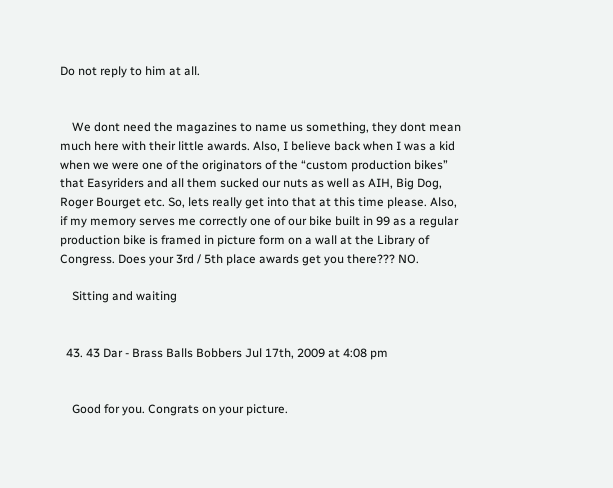Do not reply to him at all.


    We dont need the magazines to name us something, they dont mean much here with their little awards. Also, I believe back when I was a kid when we were one of the originators of the “custom production bikes” that Easyriders and all them sucked our nuts as well as AIH, Big Dog, Roger Bourget etc. So, lets really get into that at this time please. Also, if my memory serves me correctly one of our bike built in 99 as a regular production bike is framed in picture form on a wall at the Library of Congress. Does your 3rd / 5th place awards get you there??? NO.

    Sitting and waiting


  43. 43 Dar - Brass Balls Bobbers Jul 17th, 2009 at 4:08 pm


    Good for you. Congrats on your picture.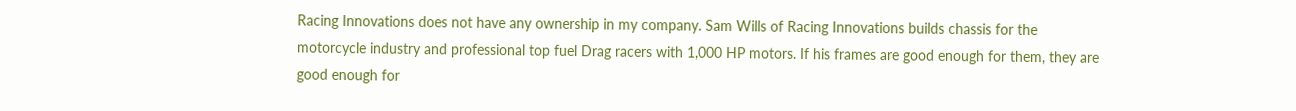Racing Innovations does not have any ownership in my company. Sam Wills of Racing Innovations builds chassis for the motorcycle industry and professional top fuel Drag racers with 1,000 HP motors. If his frames are good enough for them, they are good enough for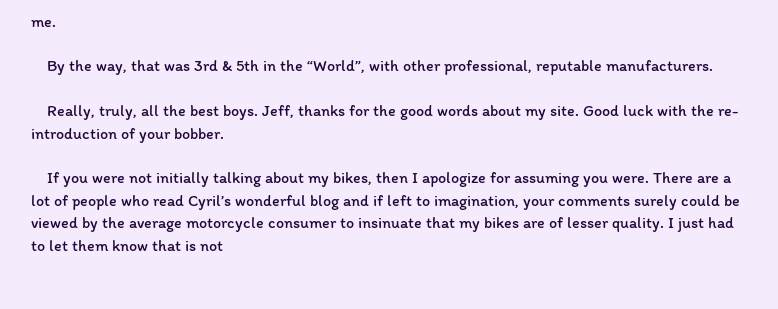me.

    By the way, that was 3rd & 5th in the “World”, with other professional, reputable manufacturers.

    Really, truly, all the best boys. Jeff, thanks for the good words about my site. Good luck with the re-introduction of your bobber.

    If you were not initially talking about my bikes, then I apologize for assuming you were. There are a lot of people who read Cyril’s wonderful blog and if left to imagination, your comments surely could be viewed by the average motorcycle consumer to insinuate that my bikes are of lesser quality. I just had to let them know that is not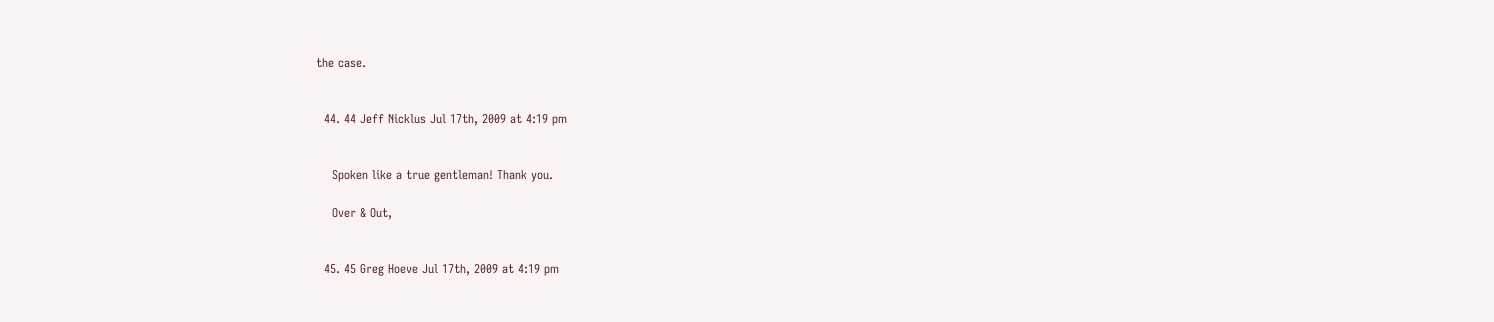the case.


  44. 44 Jeff Nicklus Jul 17th, 2009 at 4:19 pm


    Spoken like a true gentleman! Thank you.

    Over & Out,


  45. 45 Greg Hoeve Jul 17th, 2009 at 4:19 pm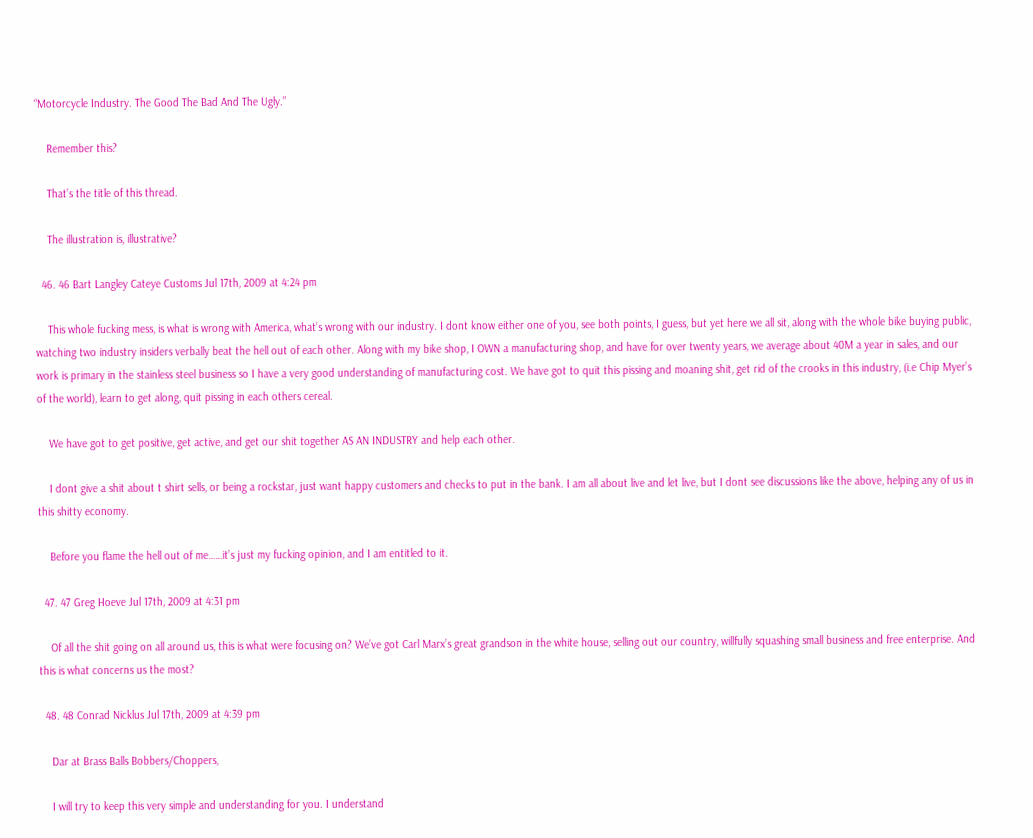“Motorcycle Industry. The Good The Bad And The Ugly.”

    Remember this?

    That’s the title of this thread.

    The illustration is, illustrative?

  46. 46 Bart Langley Cateye Customs Jul 17th, 2009 at 4:24 pm

    This whole fucking mess, is what is wrong with America, what’s wrong with our industry. I dont know either one of you, see both points, I guess, but yet here we all sit, along with the whole bike buying public, watching two industry insiders verbally beat the hell out of each other. Along with my bike shop, I OWN a manufacturing shop, and have for over twenty years, we average about 40M a year in sales, and our work is primary in the stainless steel business so I have a very good understanding of manufacturing cost. We have got to quit this pissing and moaning shit, get rid of the crooks in this industry, (i.e Chip Myer’s of the world), learn to get along, quit pissing in each others cereal.

    We have got to get positive, get active, and get our shit together AS AN INDUSTRY and help each other.

    I dont give a shit about t shirt sells, or being a rockstar, just want happy customers and checks to put in the bank. I am all about live and let live, but I dont see discussions like the above, helping any of us in this shitty economy.

    Before you flame the hell out of me……it’s just my fucking opinion, and I am entitled to it.

  47. 47 Greg Hoeve Jul 17th, 2009 at 4:31 pm

    Of all the shit going on all around us, this is what were focusing on? We’ve got Carl Marx’s great grandson in the white house, selling out our country, willfully squashing small business and free enterprise. And this is what concerns us the most?

  48. 48 Conrad Nicklus Jul 17th, 2009 at 4:39 pm

    Dar at Brass Balls Bobbers/Choppers,

    I will try to keep this very simple and understanding for you. I understand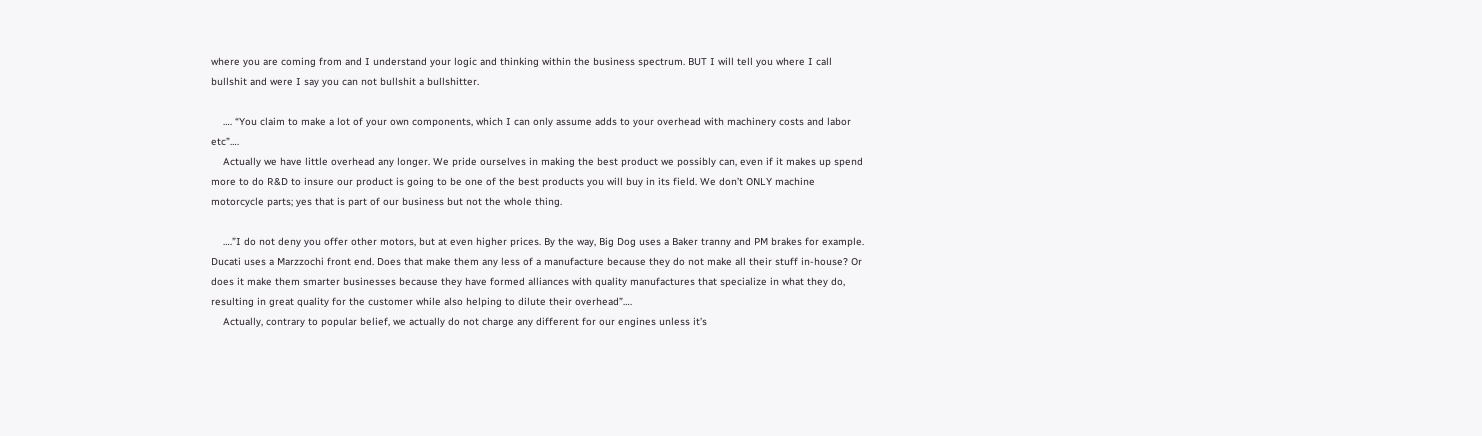where you are coming from and I understand your logic and thinking within the business spectrum. BUT I will tell you where I call bullshit and were I say you can not bullshit a bullshitter.

    …. “You claim to make a lot of your own components, which I can only assume adds to your overhead with machinery costs and labor etc”….
    Actually we have little overhead any longer. We pride ourselves in making the best product we possibly can, even if it makes up spend more to do R&D to insure our product is going to be one of the best products you will buy in its field. We don’t ONLY machine motorcycle parts; yes that is part of our business but not the whole thing.

    ….”I do not deny you offer other motors, but at even higher prices. By the way, Big Dog uses a Baker tranny and PM brakes for example. Ducati uses a Marzzochi front end. Does that make them any less of a manufacture because they do not make all their stuff in-house? Or does it make them smarter businesses because they have formed alliances with quality manufactures that specialize in what they do, resulting in great quality for the customer while also helping to dilute their overhead”….
    Actually, contrary to popular belief, we actually do not charge any different for our engines unless it’s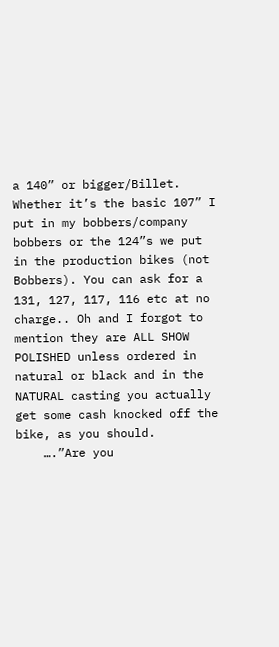a 140” or bigger/Billet. Whether it’s the basic 107” I put in my bobbers/company bobbers or the 124”s we put in the production bikes (not Bobbers). You can ask for a 131, 127, 117, 116 etc at no charge.. Oh and I forgot to mention they are ALL SHOW POLISHED unless ordered in natural or black and in the NATURAL casting you actually get some cash knocked off the bike, as you should.
    ….”Are you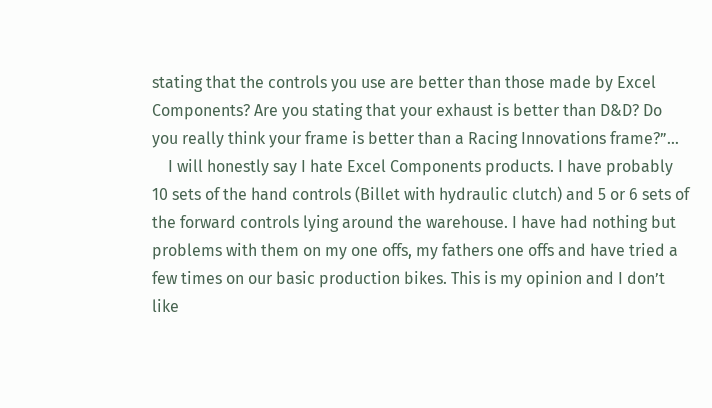stating that the controls you use are better than those made by Excel Components? Are you stating that your exhaust is better than D&D? Do you really think your frame is better than a Racing Innovations frame?”…
    I will honestly say I hate Excel Components products. I have probably 10 sets of the hand controls (Billet with hydraulic clutch) and 5 or 6 sets of the forward controls lying around the warehouse. I have had nothing but problems with them on my one offs, my fathers one offs and have tried a few times on our basic production bikes. This is my opinion and I don’t like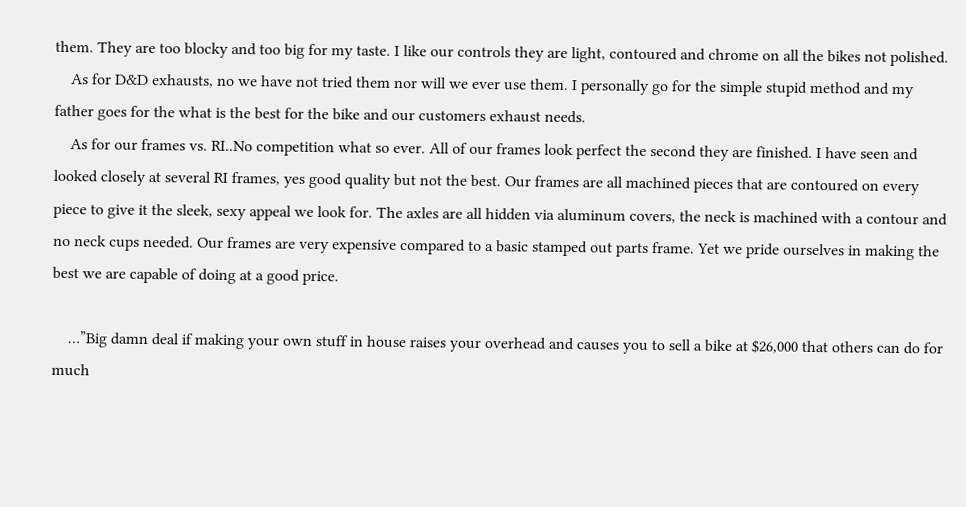them. They are too blocky and too big for my taste. I like our controls they are light, contoured and chrome on all the bikes not polished.
    As for D&D exhausts, no we have not tried them nor will we ever use them. I personally go for the simple stupid method and my father goes for the what is the best for the bike and our customers exhaust needs.
    As for our frames vs. RI..No competition what so ever. All of our frames look perfect the second they are finished. I have seen and looked closely at several RI frames, yes good quality but not the best. Our frames are all machined pieces that are contoured on every piece to give it the sleek, sexy appeal we look for. The axles are all hidden via aluminum covers, the neck is machined with a contour and no neck cups needed. Our frames are very expensive compared to a basic stamped out parts frame. Yet we pride ourselves in making the best we are capable of doing at a good price.

    …”Big damn deal if making your own stuff in house raises your overhead and causes you to sell a bike at $26,000 that others can do for much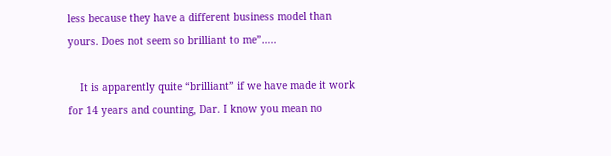less because they have a different business model than yours. Does not seem so brilliant to me”…..

    It is apparently quite “brilliant” if we have made it work for 14 years and counting, Dar. I know you mean no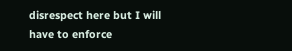disrespect here but I will have to enforce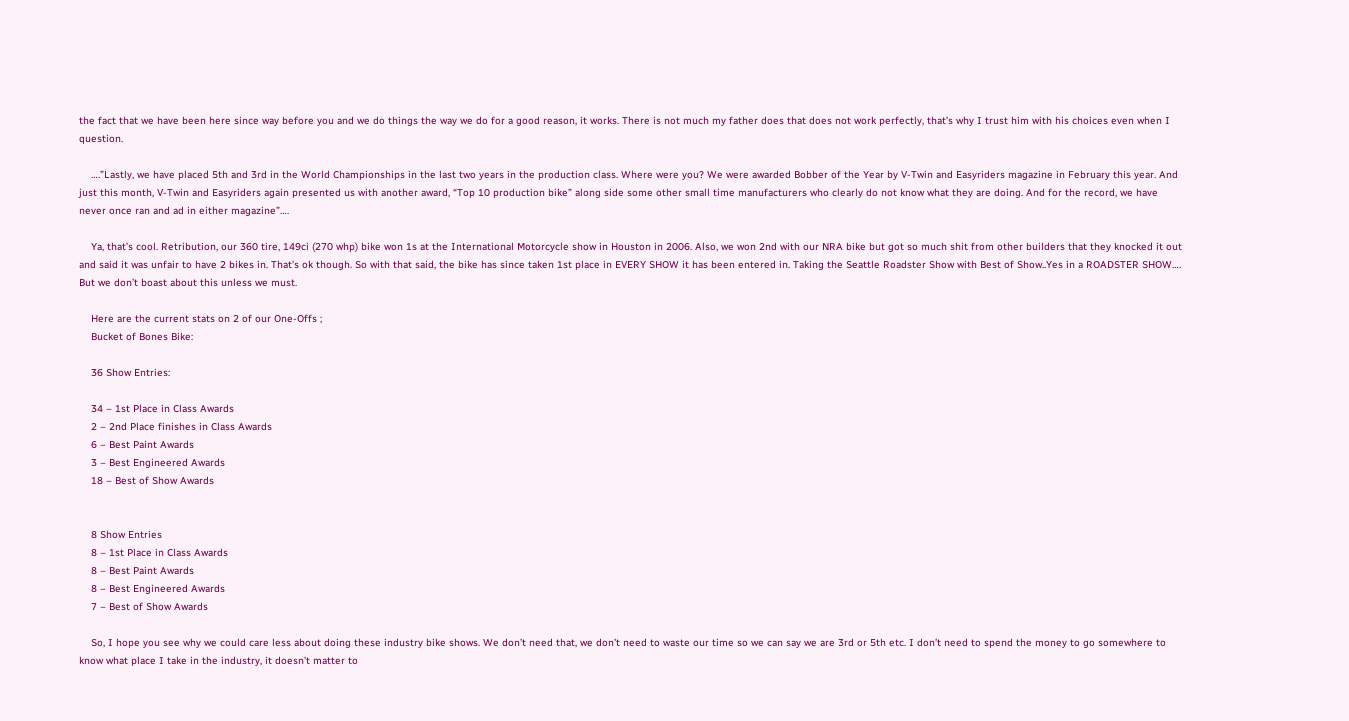the fact that we have been here since way before you and we do things the way we do for a good reason, it works. There is not much my father does that does not work perfectly, that’s why I trust him with his choices even when I question.

    ….”Lastly, we have placed 5th and 3rd in the World Championships in the last two years in the production class. Where were you? We were awarded Bobber of the Year by V-Twin and Easyriders magazine in February this year. And just this month, V-Twin and Easyriders again presented us with another award, “Top 10 production bike” along side some other small time manufacturers who clearly do not know what they are doing. And for the record, we have never once ran and ad in either magazine”….

    Ya, that’s cool. Retribution, our 360 tire, 149ci (270 whp) bike won 1s at the International Motorcycle show in Houston in 2006. Also, we won 2nd with our NRA bike but got so much shit from other builders that they knocked it out and said it was unfair to have 2 bikes in. That’s ok though. So with that said, the bike has since taken 1st place in EVERY SHOW it has been entered in. Taking the Seattle Roadster Show with Best of Show..Yes in a ROADSTER SHOW…. But we don’t boast about this unless we must.

    Here are the current stats on 2 of our One-Offs ;
    Bucket of Bones Bike:

    36 Show Entries:

    34 – 1st Place in Class Awards
    2 – 2nd Place finishes in Class Awards
    6 – Best Paint Awards
    3 – Best Engineered Awards
    18 – Best of Show Awards


    8 Show Entries
    8 – 1st Place in Class Awards
    8 – Best Paint Awards
    8 – Best Engineered Awards
    7 – Best of Show Awards

    So, I hope you see why we could care less about doing these industry bike shows. We don’t need that, we don’t need to waste our time so we can say we are 3rd or 5th etc. I don’t need to spend the money to go somewhere to know what place I take in the industry, it doesn’t matter to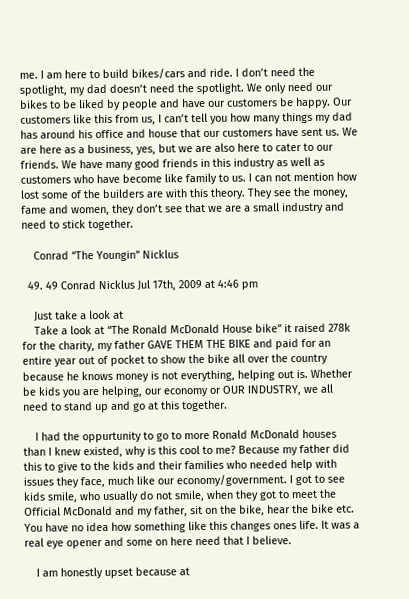me. I am here to build bikes/cars and ride. I don’t need the spotlight, my dad doesn’t need the spotlight. We only need our bikes to be liked by people and have our customers be happy. Our customers like this from us, I can’t tell you how many things my dad has around his office and house that our customers have sent us. We are here as a business, yes, but we are also here to cater to our friends. We have many good friends in this industry as well as customers who have become like family to us. I can not mention how lost some of the builders are with this theory. They see the money, fame and women, they don’t see that we are a small industry and need to stick together.

    Conrad “The Youngin” Nicklus

  49. 49 Conrad Nicklus Jul 17th, 2009 at 4:46 pm

    Just take a look at
    Take a look at “The Ronald McDonald House bike” it raised 278k for the charity, my father GAVE THEM THE BIKE and paid for an entire year out of pocket to show the bike all over the country because he knows money is not everything, helping out is. Whether be kids you are helping, our economy or OUR INDUSTRY, we all need to stand up and go at this together.

    I had the oppurtunity to go to more Ronald McDonald houses than I knew existed, why is this cool to me? Because my father did this to give to the kids and their families who needed help with issues they face, much like our economy/government. I got to see kids smile, who usually do not smile, when they got to meet the Official McDonald and my father, sit on the bike, hear the bike etc. You have no idea how something like this changes ones life. It was a real eye opener and some on here need that I believe.

    I am honestly upset because at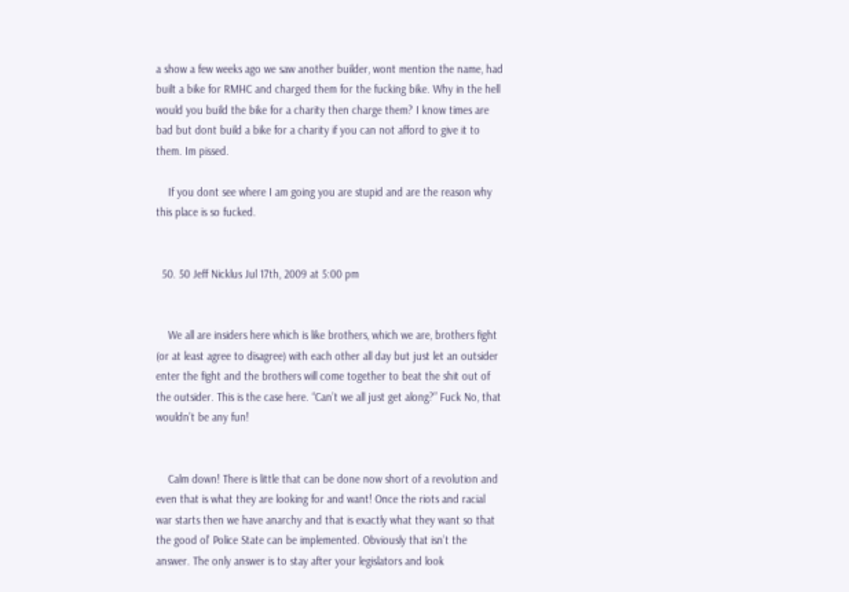a show a few weeks ago we saw another builder, wont mention the name, had built a bike for RMHC and charged them for the fucking bike. Why in the hell would you build the bike for a charity then charge them? I know times are bad but dont build a bike for a charity if you can not afford to give it to them. Im pissed.

    If you dont see where I am going you are stupid and are the reason why this place is so fucked.


  50. 50 Jeff Nicklus Jul 17th, 2009 at 5:00 pm


    We all are insiders here which is like brothers, which we are, brothers fight (or at least agree to disagree) with each other all day but just let an outsider enter the fight and the brothers will come together to beat the shit out of the outsider. This is the case here. “Can’t we all just get along?” Fuck No, that wouldn’t be any fun!


    Calm down! There is little that can be done now short of a revolution and even that is what they are looking for and want! Once the riots and racial war starts then we have anarchy and that is exactly what they want so that the good ol’ Police State can be implemented. Obviously that isn’t the answer. The only answer is to stay after your legislators and look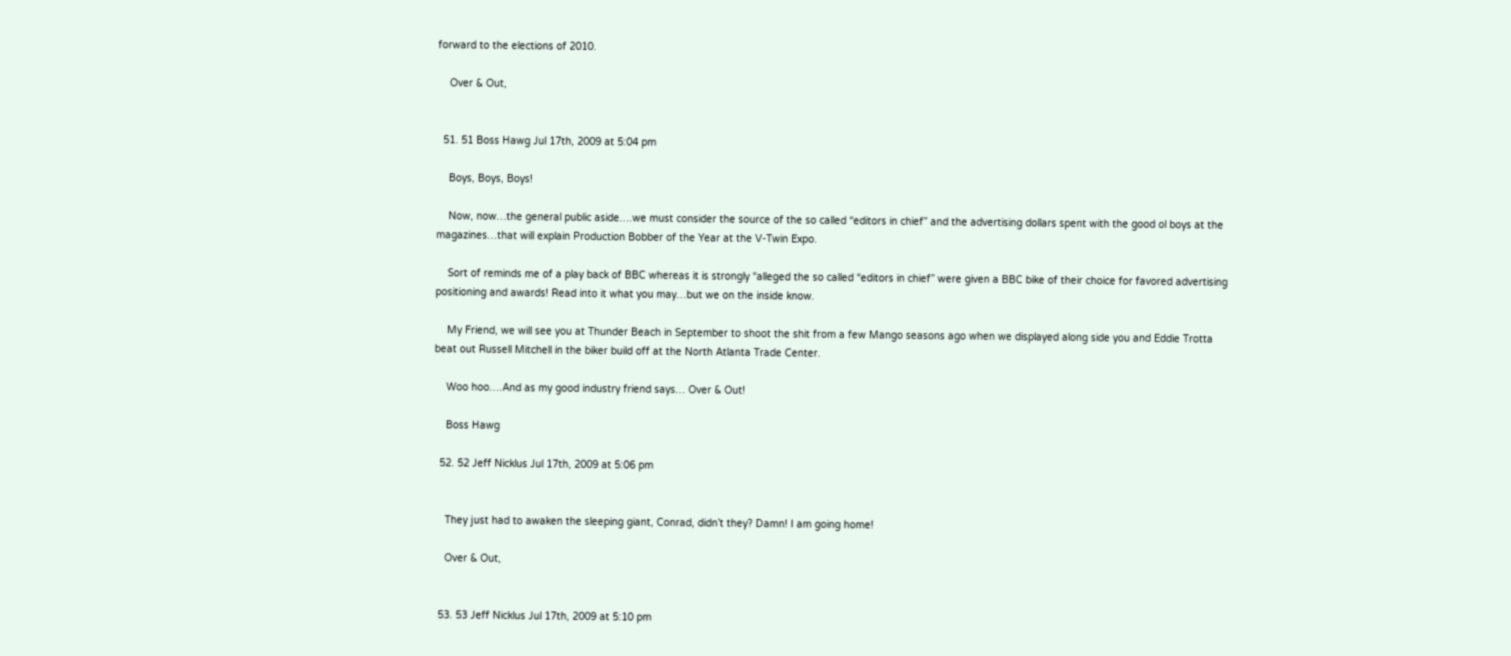forward to the elections of 2010.

    Over & Out,


  51. 51 Boss Hawg Jul 17th, 2009 at 5:04 pm

    Boys, Boys, Boys!

    Now, now…the general public aside….we must consider the source of the so called “editors in chief” and the advertising dollars spent with the good ol boys at the magazines…that will explain Production Bobber of the Year at the V-Twin Expo.

    Sort of reminds me of a play back of BBC whereas it is strongly “alleged the so called “editors in chief” were given a BBC bike of their choice for favored advertising positioning and awards! Read into it what you may…but we on the inside know.

    My Friend, we will see you at Thunder Beach in September to shoot the shit from a few Mango seasons ago when we displayed along side you and Eddie Trotta beat out Russell Mitchell in the biker build off at the North Atlanta Trade Center.

    Woo hoo….And as my good industry friend says… Over & Out!

    Boss Hawg

  52. 52 Jeff Nicklus Jul 17th, 2009 at 5:06 pm


    They just had to awaken the sleeping giant, Conrad, didn’t they? Damn! I am going home!

    Over & Out,


  53. 53 Jeff Nicklus Jul 17th, 2009 at 5:10 pm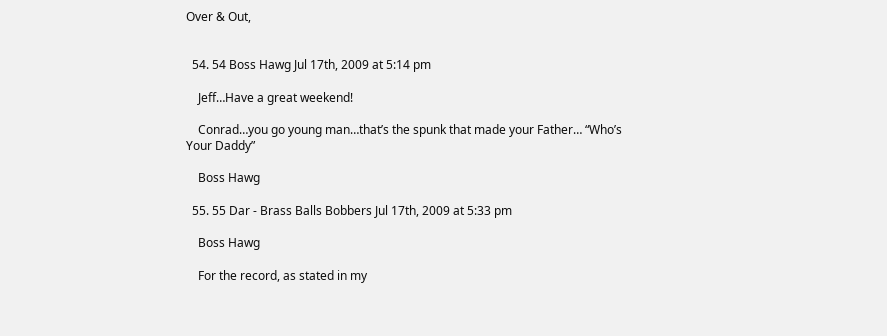Over & Out,


  54. 54 Boss Hawg Jul 17th, 2009 at 5:14 pm

    Jeff…Have a great weekend!

    Conrad…you go young man…that’s the spunk that made your Father… “Who’s Your Daddy”

    Boss Hawg

  55. 55 Dar - Brass Balls Bobbers Jul 17th, 2009 at 5:33 pm

    Boss Hawg

    For the record, as stated in my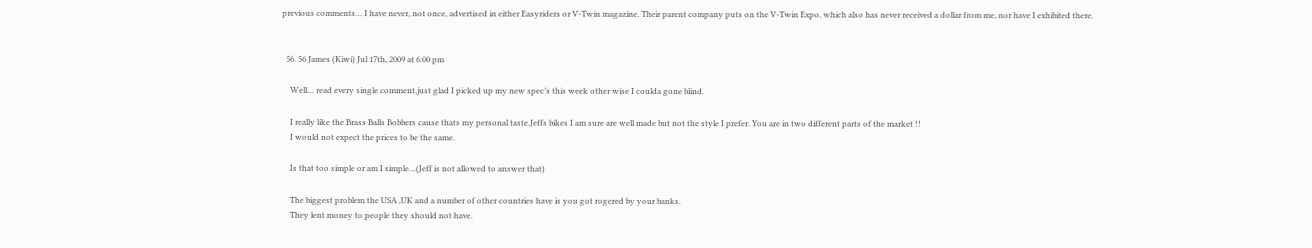previous comments… I have never, not once, advertised in either Easyriders or V-Twin magazine. Their parent company puts on the V-Twin Expo, which also has never received a dollar from me, nor have I exhibited there.


  56. 56 James (Kiwi) Jul 17th, 2009 at 6:00 pm

    Well… read every single comment,just glad I picked up my new spec’s this week other wise I coulda gone blind.

    I really like the Brass Balls Bobbers cause thats my personal taste.Jeffs bikes I am sure are well made but not the style I prefer. You are in two different parts of the market !!
    I would not expect the prices to be the same.

    Is that too simple or am I simple…(Jeff is not allowed to answer that)

    The biggest problem the USA ,UK and a number of other countries have is you got rogered by your banks.
    They lent money to people they should not have.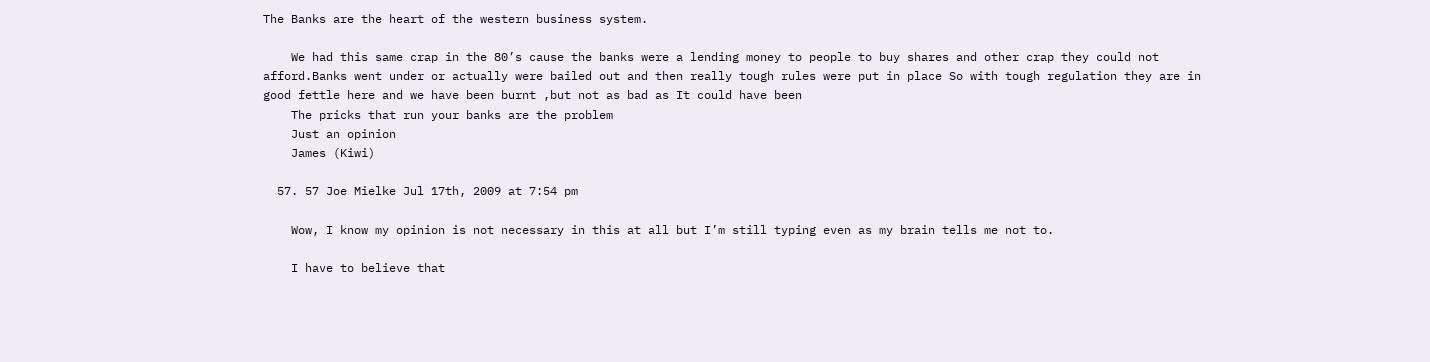The Banks are the heart of the western business system.

    We had this same crap in the 80’s cause the banks were a lending money to people to buy shares and other crap they could not afford.Banks went under or actually were bailed out and then really tough rules were put in place So with tough regulation they are in good fettle here and we have been burnt ,but not as bad as It could have been
    The pricks that run your banks are the problem
    Just an opinion
    James (Kiwi)

  57. 57 Joe Mielke Jul 17th, 2009 at 7:54 pm

    Wow, I know my opinion is not necessary in this at all but I’m still typing even as my brain tells me not to.

    I have to believe that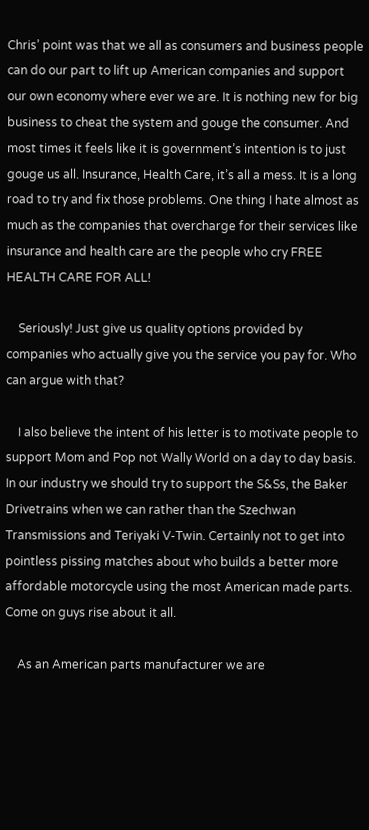Chris’ point was that we all as consumers and business people can do our part to lift up American companies and support our own economy where ever we are. It is nothing new for big business to cheat the system and gouge the consumer. And most times it feels like it is government’s intention is to just gouge us all. Insurance, Health Care, it’s all a mess. It is a long road to try and fix those problems. One thing I hate almost as much as the companies that overcharge for their services like insurance and health care are the people who cry FREE HEALTH CARE FOR ALL!

    Seriously! Just give us quality options provided by companies who actually give you the service you pay for. Who can argue with that?

    I also believe the intent of his letter is to motivate people to support Mom and Pop not Wally World on a day to day basis. In our industry we should try to support the S&Ss, the Baker Drivetrains when we can rather than the Szechwan Transmissions and Teriyaki V-Twin. Certainly not to get into pointless pissing matches about who builds a better more affordable motorcycle using the most American made parts. Come on guys rise about it all.

    As an American parts manufacturer we are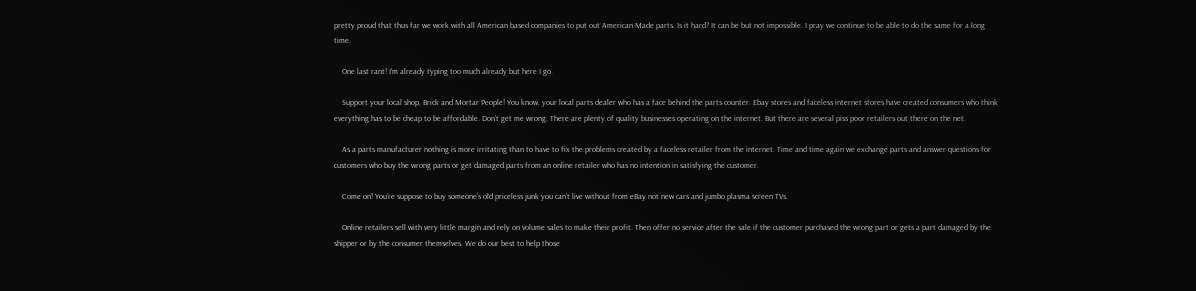pretty proud that thus far we work with all American based companies to put out American Made parts. Is it hard? It can be but not impossible. I pray we continue to be able to do the same for a long time.

    One last rant! I’m already typing too much already but here I go.

    Support your local shop, Brick and Mortar People! You know, your local parts dealer who has a face behind the parts counter. Ebay stores and faceless internet stores have created consumers who think everything has to be cheap to be affordable. Don’t get me wrong. There are plenty of quality businesses operating on the internet. But there are several piss poor retailers out there on the net.

    As a parts manufacturer nothing is more irritating than to have to fix the problems created by a faceless retailer from the internet. Time and time again we exchange parts and answer questions for customers who buy the wrong parts or get damaged parts from an online retailer who has no intention in satisfying the customer.

    Come on! You’re suppose to buy someone’s old priceless junk you can’t live without from eBay not new cars and jumbo plasma screen TVs.

    Online retailers sell with very little margin and rely on volume sales to make their profit. Then offer no service after the sale if the customer purchased the wrong part or gets a part damaged by the shipper or by the consumer themselves. We do our best to help those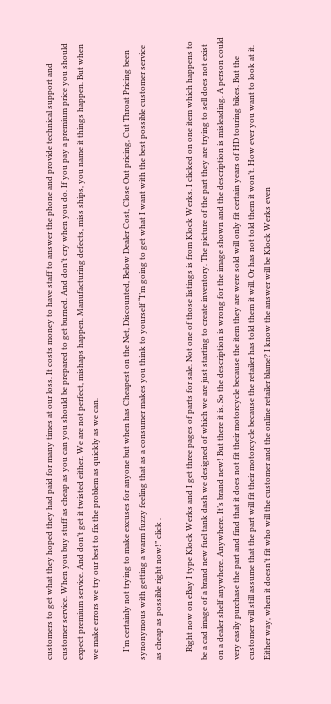customers to get what they hoped they had paid for many times at our loss. It costs money to have staff to answer the phone and provide technical support and customer service. When you buy stuff as cheap as you can you should be prepared to get burned. And don’t cry when you do. If you pay a premium price you should expect premium service. And don’t get it twisted either. We are not perfect, mishaps happen. Manufacturing defects, miss ships, you name it things happen. But when we make errors we try our best to fix the problem as quickly as we can.

    I’m certainly not trying to make excuses for anyone but when has Cheapest on the Net, Discounted, Below Dealer Cost, Close Out pricing, Cut Throat Pricing been synonymous with getting a warm fuzzy feeling that as a consumer makes you think to yourself “I’m going to get what I want with the best possible customer service as cheap as possible right now!” click .

    Right now on eBay I type Klock Werks and I get three pages of parts for sale. Not one of those listings is from Klock Werks. I clicked on one item which happens to be a cad image of a brand new fuel tank dash we designed of which we are just starting to create inventory. The picture of the part they are trying to sell does not exist on a dealer shelf anywhere. Anywhere. It’s brand new! But there it is. So the description is wrong for the image shown and the description is misleading. A person could very easily purchase the part and find that it does not fit their motorcycle because the item they are were sold will only fit certain years of HD touring bikes. But the customer will still assume that the part will fit their motorcycle because the retailer has told them it will. Or has not told them it won’t. How ever you want to look at it. Either way, when it doesn’t fit who will the customer and the online retailer blame? I know the answer will be Klock Werks even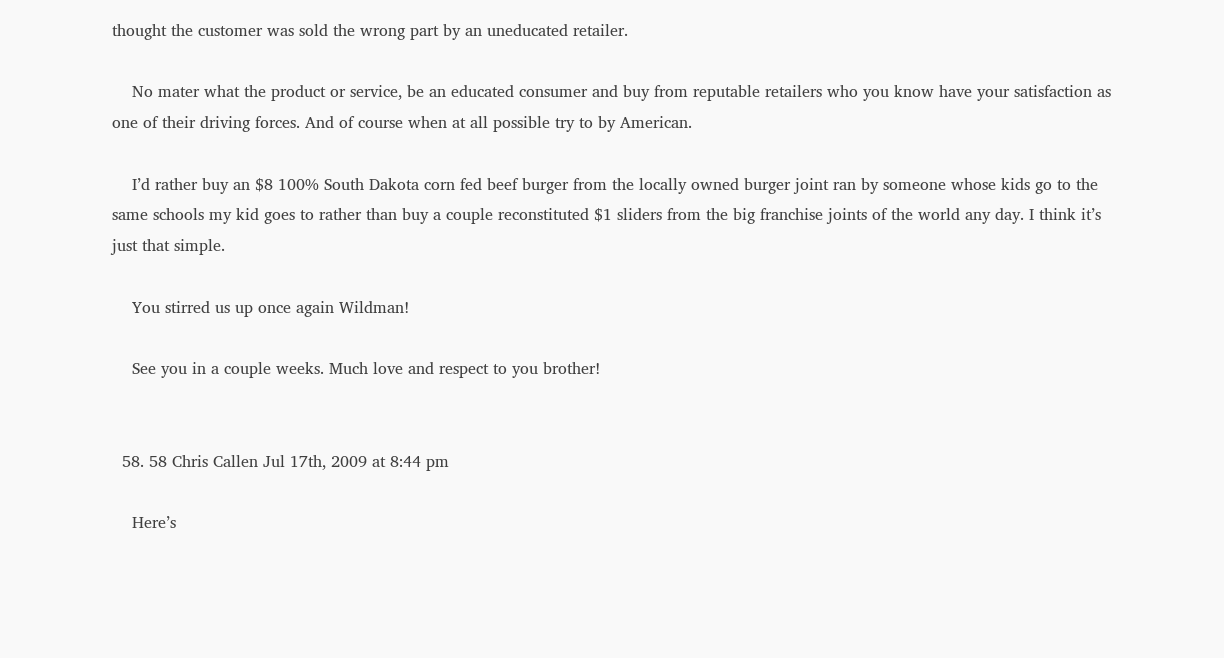thought the customer was sold the wrong part by an uneducated retailer.

    No mater what the product or service, be an educated consumer and buy from reputable retailers who you know have your satisfaction as one of their driving forces. And of course when at all possible try to by American.

    I’d rather buy an $8 100% South Dakota corn fed beef burger from the locally owned burger joint ran by someone whose kids go to the same schools my kid goes to rather than buy a couple reconstituted $1 sliders from the big franchise joints of the world any day. I think it’s just that simple.

    You stirred us up once again Wildman!

    See you in a couple weeks. Much love and respect to you brother!


  58. 58 Chris Callen Jul 17th, 2009 at 8:44 pm

    Here’s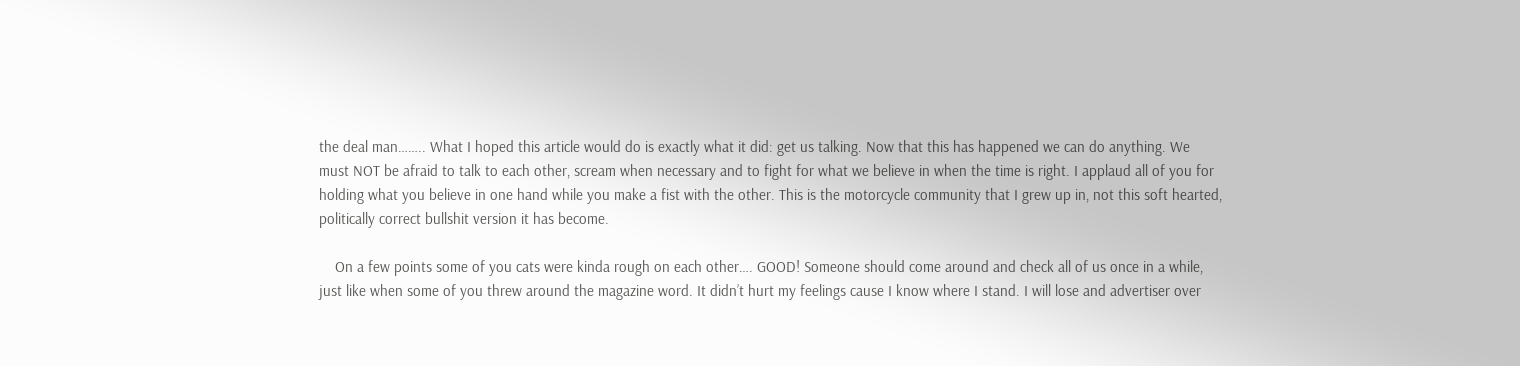the deal man…….. What I hoped this article would do is exactly what it did: get us talking. Now that this has happened we can do anything. We must NOT be afraid to talk to each other, scream when necessary and to fight for what we believe in when the time is right. I applaud all of you for holding what you believe in one hand while you make a fist with the other. This is the motorcycle community that I grew up in, not this soft hearted, politically correct bullshit version it has become.

    On a few points some of you cats were kinda rough on each other…. GOOD! Someone should come around and check all of us once in a while, just like when some of you threw around the magazine word. It didn’t hurt my feelings cause I know where I stand. I will lose and advertiser over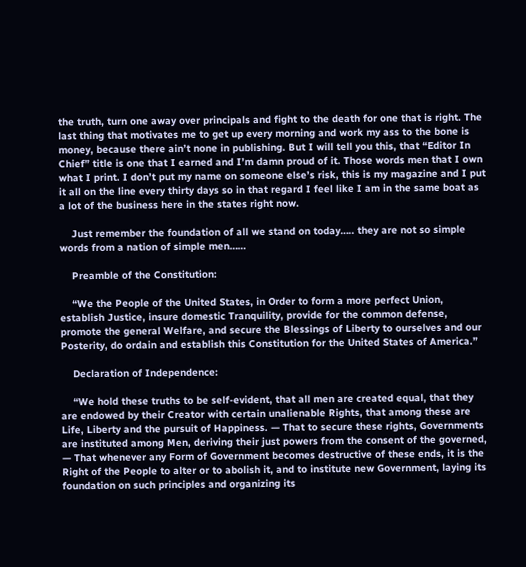the truth, turn one away over principals and fight to the death for one that is right. The last thing that motivates me to get up every morning and work my ass to the bone is money, because there ain’t none in publishing. But I will tell you this, that “Editor In Chief” title is one that I earned and I’m damn proud of it. Those words men that I own what I print. I don’t put my name on someone else’s risk, this is my magazine and I put it all on the line every thirty days so in that regard I feel like I am in the same boat as a lot of the business here in the states right now.

    Just remember the foundation of all we stand on today….. they are not so simple words from a nation of simple men……

    Preamble of the Constitution:

    “We the People of the United States, in Order to form a more perfect Union, establish Justice, insure domestic Tranquility, provide for the common defense, promote the general Welfare, and secure the Blessings of Liberty to ourselves and our Posterity, do ordain and establish this Constitution for the United States of America.”

    Declaration of Independence:

    “We hold these truths to be self-evident, that all men are created equal, that they are endowed by their Creator with certain unalienable Rights, that among these are Life, Liberty and the pursuit of Happiness. — That to secure these rights, Governments are instituted among Men, deriving their just powers from the consent of the governed, — That whenever any Form of Government becomes destructive of these ends, it is the Right of the People to alter or to abolish it, and to institute new Government, laying its foundation on such principles and organizing its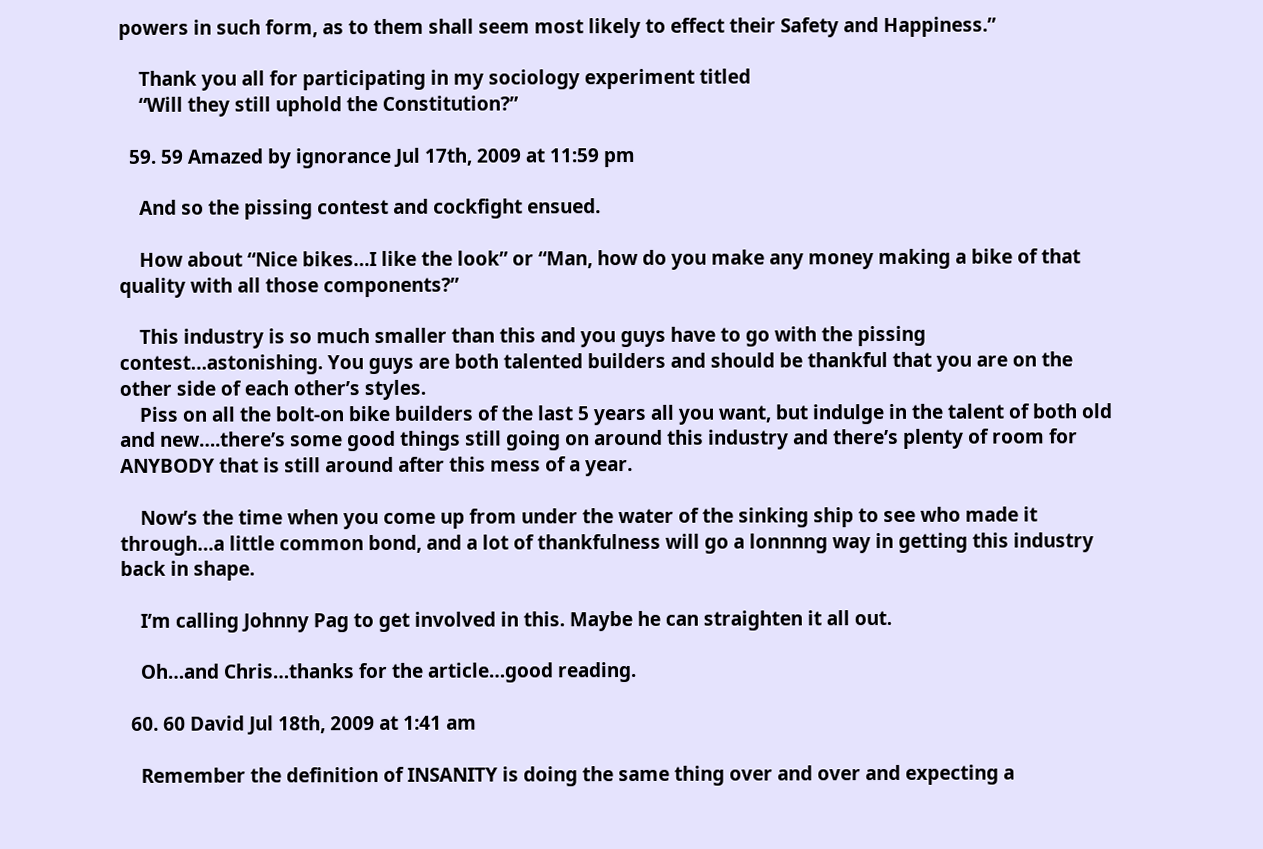powers in such form, as to them shall seem most likely to effect their Safety and Happiness.”

    Thank you all for participating in my sociology experiment titled
    “Will they still uphold the Constitution?”

  59. 59 Amazed by ignorance Jul 17th, 2009 at 11:59 pm

    And so the pissing contest and cockfight ensued.

    How about “Nice bikes…I like the look” or “Man, how do you make any money making a bike of that quality with all those components?”

    This industry is so much smaller than this and you guys have to go with the pissing contest…astonishing. You guys are both talented builders and should be thankful that you are on the other side of each other’s styles.
    Piss on all the bolt-on bike builders of the last 5 years all you want, but indulge in the talent of both old and new….there’s some good things still going on around this industry and there’s plenty of room for ANYBODY that is still around after this mess of a year.

    Now’s the time when you come up from under the water of the sinking ship to see who made it through…a little common bond, and a lot of thankfulness will go a lonnnng way in getting this industry back in shape.

    I’m calling Johnny Pag to get involved in this. Maybe he can straighten it all out.

    Oh…and Chris…thanks for the article…good reading.

  60. 60 David Jul 18th, 2009 at 1:41 am

    Remember the definition of INSANITY is doing the same thing over and over and expecting a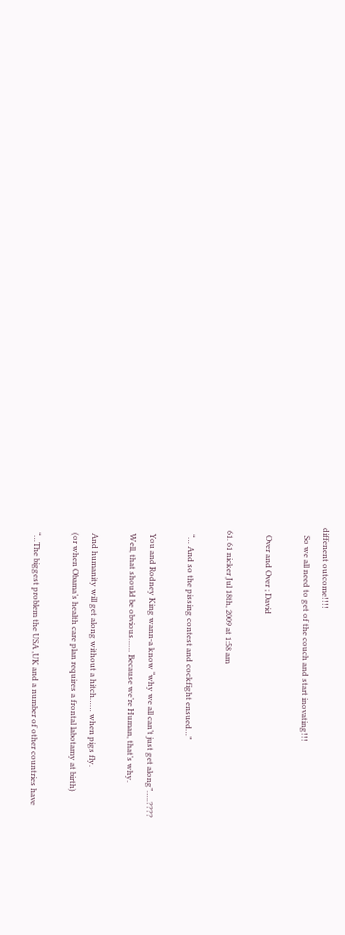diffenent outcome!!!!
    So we all need to get of the couch and start inovating!!!

    Over and Over ; David

  61. 61 nicker Jul 18th, 2009 at 1:58 am

    “… And so the pissing contest and cockfight ensued…”

    You and Rodney King wann-a know “why we all can’t just get along”…..????
    Well, that should be obvious…… Because we’re Human, that’s why.

    And humanity will get along without a hitch…… when pigs fly.
    (or when Obama’s health care plan requires a frontal labotamy at birth)

    “…The biggest problem the USA ,UK and a number of other countries have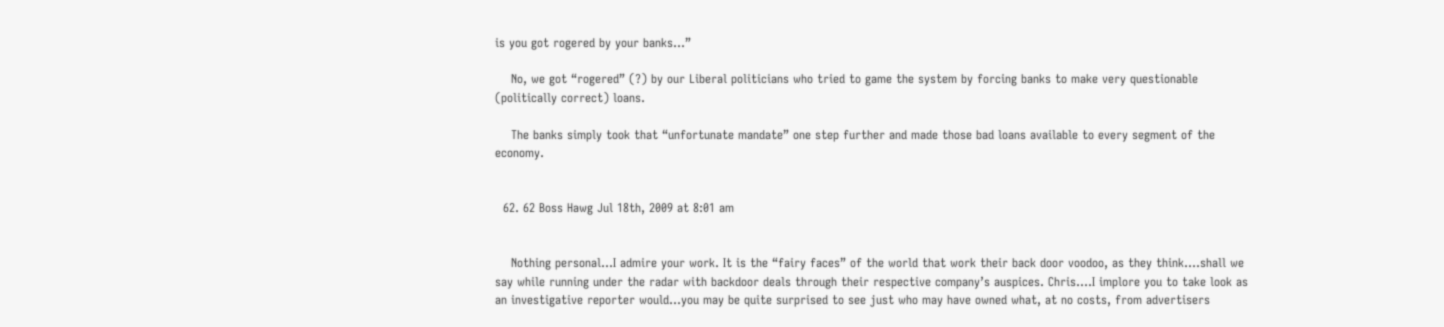is you got rogered by your banks…”

    No, we got “rogered” (?) by our Liberal politicians who tried to game the system by forcing banks to make very questionable (politically correct) loans.

    The banks simply took that “unfortunate mandate” one step further and made those bad loans available to every segment of the economy.


  62. 62 Boss Hawg Jul 18th, 2009 at 8:01 am


    Nothing personal…I admire your work. It is the “fairy faces” of the world that work their back door voodoo, as they think….shall we say while running under the radar with backdoor deals through their respective company’s auspices. Chris….I implore you to take look as an investigative reporter would…you may be quite surprised to see just who may have owned what, at no costs, from advertisers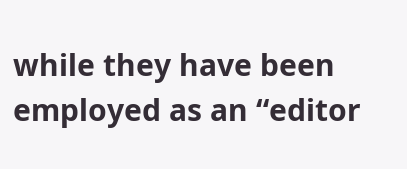while they have been employed as an “editor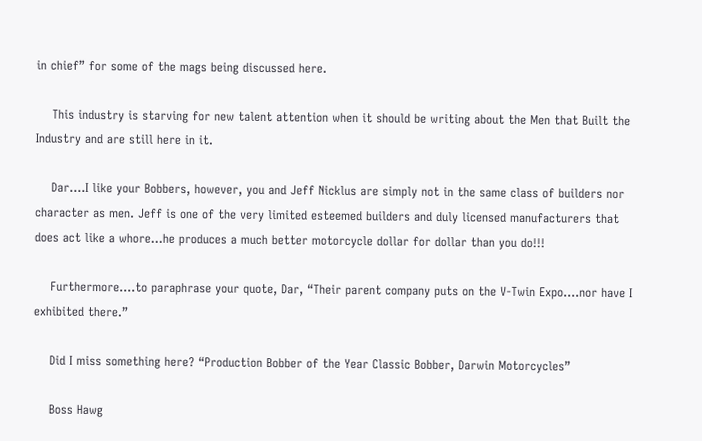in chief” for some of the mags being discussed here.

    This industry is starving for new talent attention when it should be writing about the Men that Built the Industry and are still here in it.

    Dar….I like your Bobbers, however, you and Jeff Nicklus are simply not in the same class of builders nor character as men. Jeff is one of the very limited esteemed builders and duly licensed manufacturers that does act like a whore…he produces a much better motorcycle dollar for dollar than you do!!!

    Furthermore….to paraphrase your quote, Dar, “Their parent company puts on the V-Twin Expo….nor have I exhibited there.”

    Did I miss something here? “Production Bobber of the Year Classic Bobber, Darwin Motorcycles”

    Boss Hawg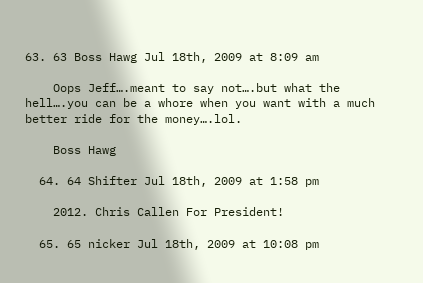63. 63 Boss Hawg Jul 18th, 2009 at 8:09 am

    Oops Jeff….meant to say not….but what the hell….you can be a whore when you want with a much better ride for the money….lol.

    Boss Hawg

  64. 64 Shifter Jul 18th, 2009 at 1:58 pm

    2012. Chris Callen For President!

  65. 65 nicker Jul 18th, 2009 at 10:08 pm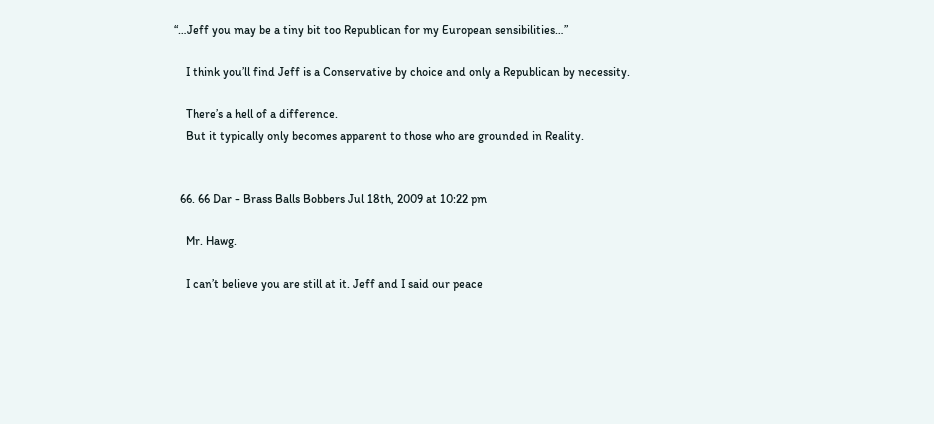“…Jeff you may be a tiny bit too Republican for my European sensibilities…”

    I think you’ll find Jeff is a Conservative by choice and only a Republican by necessity.

    There’s a hell of a difference.
    But it typically only becomes apparent to those who are grounded in Reality.


  66. 66 Dar - Brass Balls Bobbers Jul 18th, 2009 at 10:22 pm

    Mr. Hawg.

    I can’t believe you are still at it. Jeff and I said our peace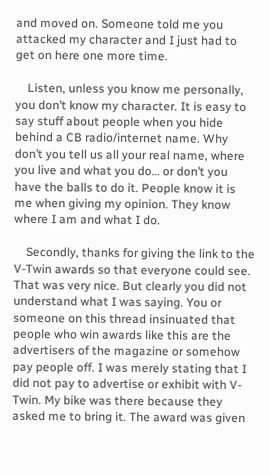and moved on. Someone told me you attacked my character and I just had to get on here one more time.

    Listen, unless you know me personally, you don’t know my character. It is easy to say stuff about people when you hide behind a CB radio/internet name. Why don’t you tell us all your real name, where you live and what you do… or don’t you have the balls to do it. People know it is me when giving my opinion. They know where I am and what I do.

    Secondly, thanks for giving the link to the V-Twin awards so that everyone could see. That was very nice. But clearly you did not understand what I was saying. You or someone on this thread insinuated that people who win awards like this are the advertisers of the magazine or somehow pay people off. I was merely stating that I did not pay to advertise or exhibit with V-Twin. My bike was there because they asked me to bring it. The award was given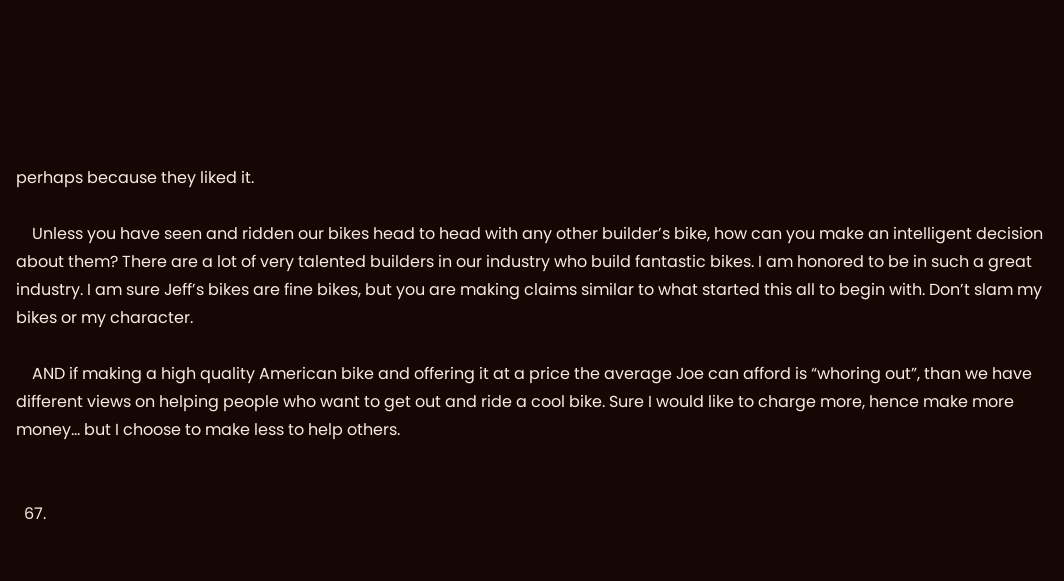perhaps because they liked it.

    Unless you have seen and ridden our bikes head to head with any other builder’s bike, how can you make an intelligent decision about them? There are a lot of very talented builders in our industry who build fantastic bikes. I am honored to be in such a great industry. I am sure Jeff’s bikes are fine bikes, but you are making claims similar to what started this all to begin with. Don’t slam my bikes or my character.

    AND if making a high quality American bike and offering it at a price the average Joe can afford is “whoring out”, than we have different views on helping people who want to get out and ride a cool bike. Sure I would like to charge more, hence make more money… but I choose to make less to help others.


  67.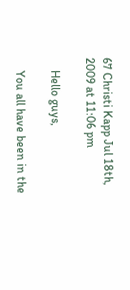67 Christi Kapp Jul 18th, 2009 at 11:06 pm

    Hello guys,

    You all have been in the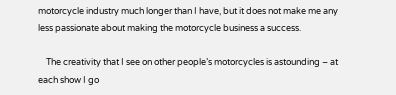motorcycle industry much longer than I have, but it does not make me any less passionate about making the motorcycle business a success.

    The creativity that I see on other people’s motorcycles is astounding – at each show I go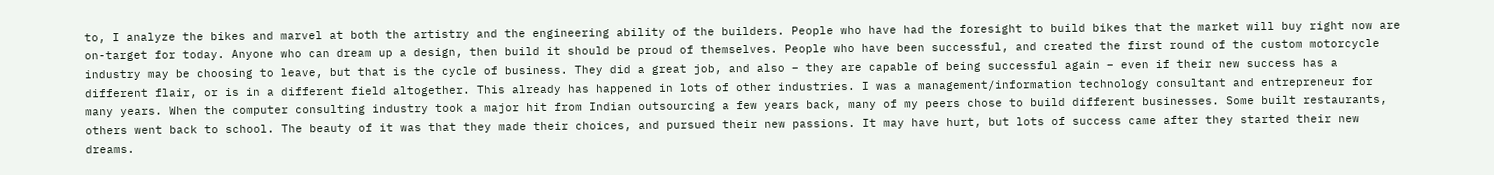to, I analyze the bikes and marvel at both the artistry and the engineering ability of the builders. People who have had the foresight to build bikes that the market will buy right now are on-target for today. Anyone who can dream up a design, then build it should be proud of themselves. People who have been successful, and created the first round of the custom motorcycle industry may be choosing to leave, but that is the cycle of business. They did a great job, and also – they are capable of being successful again – even if their new success has a different flair, or is in a different field altogether. This already has happened in lots of other industries. I was a management/information technology consultant and entrepreneur for many years. When the computer consulting industry took a major hit from Indian outsourcing a few years back, many of my peers chose to build different businesses. Some built restaurants, others went back to school. The beauty of it was that they made their choices, and pursued their new passions. It may have hurt, but lots of success came after they started their new dreams.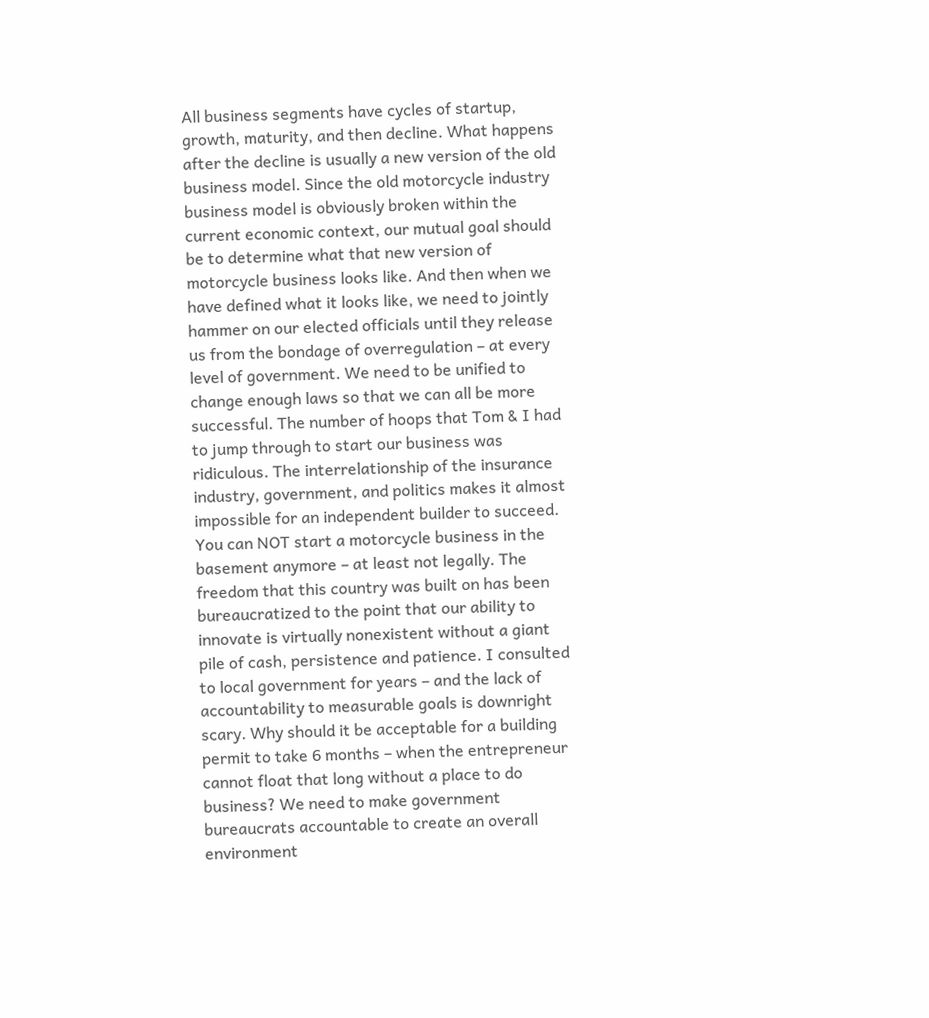All business segments have cycles of startup, growth, maturity, and then decline. What happens after the decline is usually a new version of the old business model. Since the old motorcycle industry business model is obviously broken within the current economic context, our mutual goal should be to determine what that new version of motorcycle business looks like. And then when we have defined what it looks like, we need to jointly hammer on our elected officials until they release us from the bondage of overregulation – at every level of government. We need to be unified to change enough laws so that we can all be more successful. The number of hoops that Tom & I had to jump through to start our business was ridiculous. The interrelationship of the insurance industry, government, and politics makes it almost impossible for an independent builder to succeed. You can NOT start a motorcycle business in the basement anymore – at least not legally. The freedom that this country was built on has been bureaucratized to the point that our ability to innovate is virtually nonexistent without a giant pile of cash, persistence and patience. I consulted to local government for years – and the lack of accountability to measurable goals is downright scary. Why should it be acceptable for a building permit to take 6 months – when the entrepreneur cannot float that long without a place to do business? We need to make government bureaucrats accountable to create an overall environment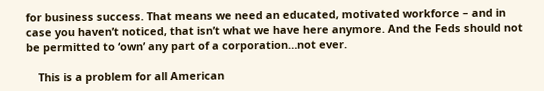for business success. That means we need an educated, motivated workforce – and in case you haven’t noticed, that isn’t what we have here anymore. And the Feds should not be permitted to ‘own’ any part of a corporation…not ever.

    This is a problem for all American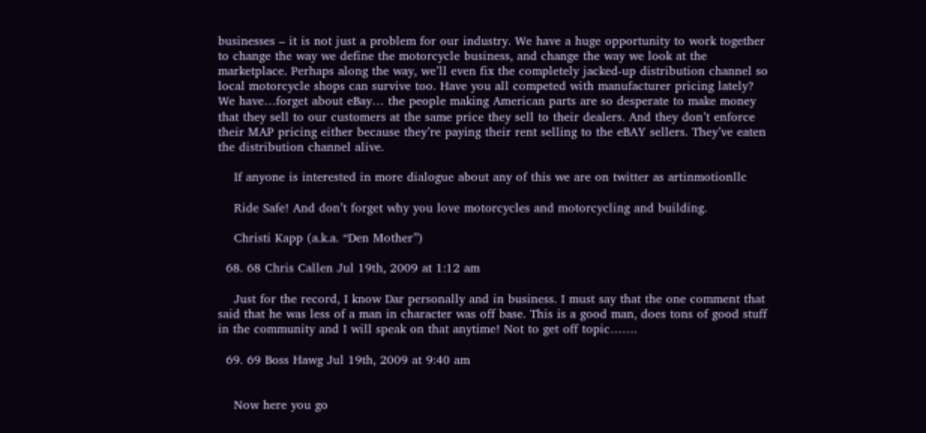businesses – it is not just a problem for our industry. We have a huge opportunity to work together to change the way we define the motorcycle business, and change the way we look at the marketplace. Perhaps along the way, we’ll even fix the completely jacked-up distribution channel so local motorcycle shops can survive too. Have you all competed with manufacturer pricing lately? We have…forget about eBay… the people making American parts are so desperate to make money that they sell to our customers at the same price they sell to their dealers. And they don’t enforce their MAP pricing either because they’re paying their rent selling to the eBAY sellers. They’ve eaten the distribution channel alive.

    If anyone is interested in more dialogue about any of this we are on twitter as artinmotionllc

    Ride Safe! And don’t forget why you love motorcycles and motorcycling and building.

    Christi Kapp (a.k.a. “Den Mother”)

  68. 68 Chris Callen Jul 19th, 2009 at 1:12 am

    Just for the record, I know Dar personally and in business. I must say that the one comment that said that he was less of a man in character was off base. This is a good man, does tons of good stuff in the community and I will speak on that anytime! Not to get off topic…….

  69. 69 Boss Hawg Jul 19th, 2009 at 9:40 am


    Now here you go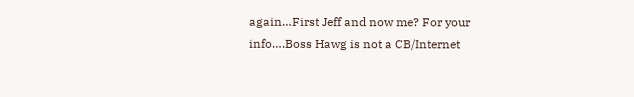again…First Jeff and now me? For your info….Boss Hawg is not a CB/Internet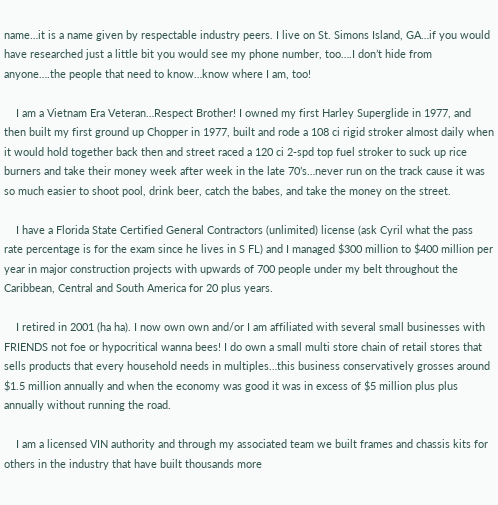name…it is a name given by respectable industry peers. I live on St. Simons Island, GA…if you would have researched just a little bit you would see my phone number, too….I don’t hide from anyone….the people that need to know…know where I am, too!

    I am a Vietnam Era Veteran…Respect Brother! I owned my first Harley Superglide in 1977, and then built my first ground up Chopper in 1977, built and rode a 108 ci rigid stroker almost daily when it would hold together back then and street raced a 120 ci 2-spd top fuel stroker to suck up rice burners and take their money week after week in the late 70’s…never run on the track cause it was so much easier to shoot pool, drink beer, catch the babes, and take the money on the street.

    I have a Florida State Certified General Contractors (unlimited) license (ask Cyril what the pass rate percentage is for the exam since he lives in S FL) and I managed $300 million to $400 million per year in major construction projects with upwards of 700 people under my belt throughout the Caribbean, Central and South America for 20 plus years.

    I retired in 2001 (ha ha). I now own own and/or I am affiliated with several small businesses with FRIENDS not foe or hypocritical wanna bees! I do own a small multi store chain of retail stores that sells products that every household needs in multiples…this business conservatively grosses around $1.5 million annually and when the economy was good it was in excess of $5 million plus plus annually without running the road.

    I am a licensed VIN authority and through my associated team we built frames and chassis kits for others in the industry that have built thousands more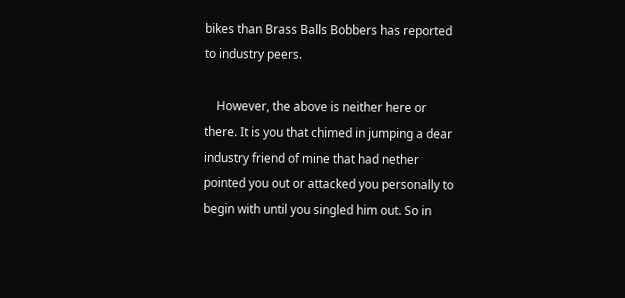bikes than Brass Balls Bobbers has reported to industry peers.

    However, the above is neither here or there. It is you that chimed in jumping a dear industry friend of mine that had nether pointed you out or attacked you personally to begin with until you singled him out. So in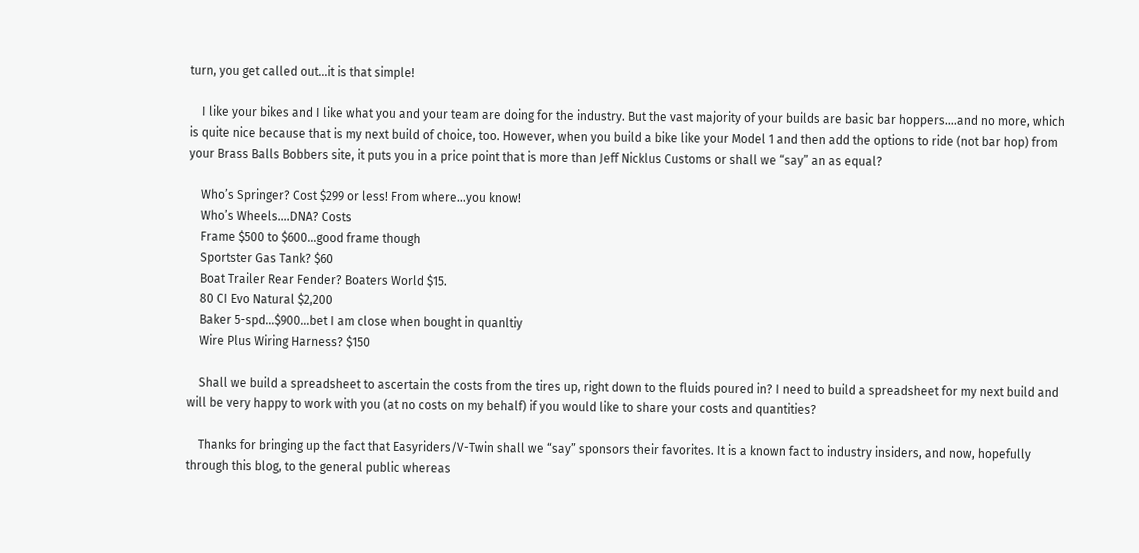turn, you get called out…it is that simple!

    I like your bikes and I like what you and your team are doing for the industry. But the vast majority of your builds are basic bar hoppers….and no more, which is quite nice because that is my next build of choice, too. However, when you build a bike like your Model 1 and then add the options to ride (not bar hop) from your Brass Balls Bobbers site, it puts you in a price point that is more than Jeff Nicklus Customs or shall we “say” an as equal?

    Who’s Springer? Cost $299 or less! From where…you know!
    Who’s Wheels….DNA? Costs
    Frame $500 to $600…good frame though
    Sportster Gas Tank? $60
    Boat Trailer Rear Fender? Boaters World $15.
    80 CI Evo Natural $2,200
    Baker 5-spd…$900…bet I am close when bought in quanltiy
    Wire Plus Wiring Harness? $150

    Shall we build a spreadsheet to ascertain the costs from the tires up, right down to the fluids poured in? I need to build a spreadsheet for my next build and will be very happy to work with you (at no costs on my behalf) if you would like to share your costs and quantities?

    Thanks for bringing up the fact that Easyriders/V-Twin shall we “say” sponsors their favorites. It is a known fact to industry insiders, and now, hopefully through this blog, to the general public whereas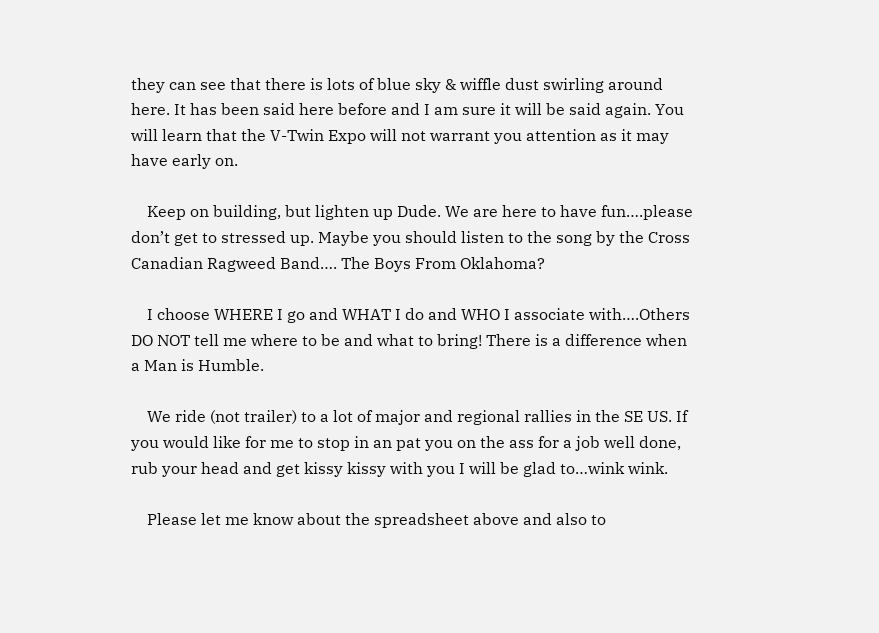they can see that there is lots of blue sky & wiffle dust swirling around here. It has been said here before and I am sure it will be said again. You will learn that the V-Twin Expo will not warrant you attention as it may have early on.

    Keep on building, but lighten up Dude. We are here to have fun….please don’t get to stressed up. Maybe you should listen to the song by the Cross Canadian Ragweed Band…. The Boys From Oklahoma?

    I choose WHERE I go and WHAT I do and WHO I associate with….Others DO NOT tell me where to be and what to bring! There is a difference when a Man is Humble.

    We ride (not trailer) to a lot of major and regional rallies in the SE US. If you would like for me to stop in an pat you on the ass for a job well done, rub your head and get kissy kissy with you I will be glad to…wink wink.

    Please let me know about the spreadsheet above and also to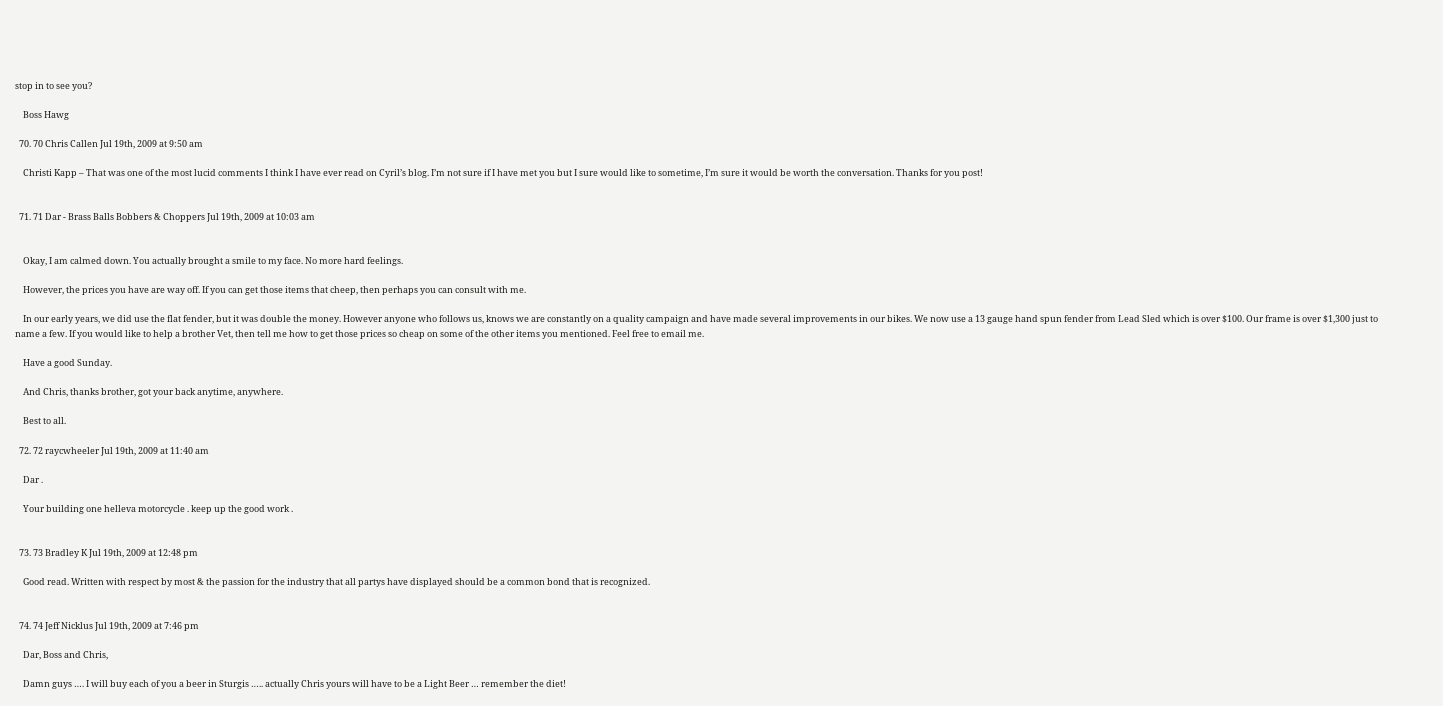stop in to see you?

    Boss Hawg

  70. 70 Chris Callen Jul 19th, 2009 at 9:50 am

    Christi Kapp – That was one of the most lucid comments I think I have ever read on Cyril’s blog. I’m not sure if I have met you but I sure would like to sometime, I’m sure it would be worth the conversation. Thanks for you post!


  71. 71 Dar - Brass Balls Bobbers & Choppers Jul 19th, 2009 at 10:03 am


    Okay, I am calmed down. You actually brought a smile to my face. No more hard feelings.

    However, the prices you have are way off. If you can get those items that cheep, then perhaps you can consult with me.

    In our early years, we did use the flat fender, but it was double the money. However anyone who follows us, knows we are constantly on a quality campaign and have made several improvements in our bikes. We now use a 13 gauge hand spun fender from Lead Sled which is over $100. Our frame is over $1,300 just to name a few. If you would like to help a brother Vet, then tell me how to get those prices so cheap on some of the other items you mentioned. Feel free to email me.

    Have a good Sunday.

    And Chris, thanks brother, got your back anytime, anywhere.

    Best to all.

  72. 72 raycwheeler Jul 19th, 2009 at 11:40 am

    Dar .

    Your building one helleva motorcycle . keep up the good work .


  73. 73 Bradley K Jul 19th, 2009 at 12:48 pm

    Good read. Written with respect by most & the passion for the industry that all partys have displayed should be a common bond that is recognized.


  74. 74 Jeff Nicklus Jul 19th, 2009 at 7:46 pm

    Dar, Boss and Chris,

    Damn guys …. I will buy each of you a beer in Sturgis ….. actually Chris yours will have to be a Light Beer … remember the diet!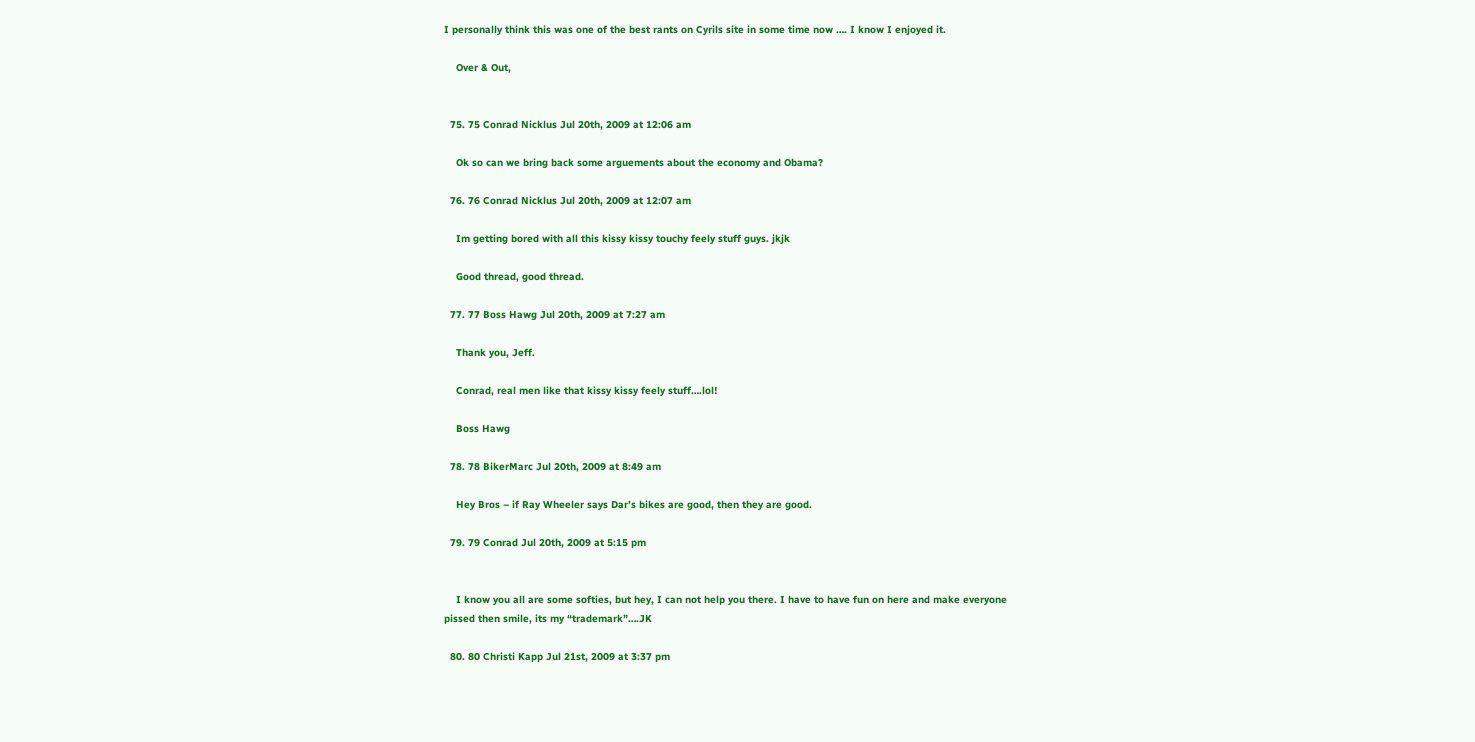I personally think this was one of the best rants on Cyrils site in some time now …. I know I enjoyed it.

    Over & Out,


  75. 75 Conrad Nicklus Jul 20th, 2009 at 12:06 am

    Ok so can we bring back some arguements about the economy and Obama?

  76. 76 Conrad Nicklus Jul 20th, 2009 at 12:07 am

    Im getting bored with all this kissy kissy touchy feely stuff guys. jkjk

    Good thread, good thread.

  77. 77 Boss Hawg Jul 20th, 2009 at 7:27 am

    Thank you, Jeff.

    Conrad, real men like that kissy kissy feely stuff….lol!

    Boss Hawg

  78. 78 BikerMarc Jul 20th, 2009 at 8:49 am

    Hey Bros – if Ray Wheeler says Dar’s bikes are good, then they are good.

  79. 79 Conrad Jul 20th, 2009 at 5:15 pm


    I know you all are some softies, but hey, I can not help you there. I have to have fun on here and make everyone pissed then smile, its my “trademark”….JK

  80. 80 Christi Kapp Jul 21st, 2009 at 3:37 pm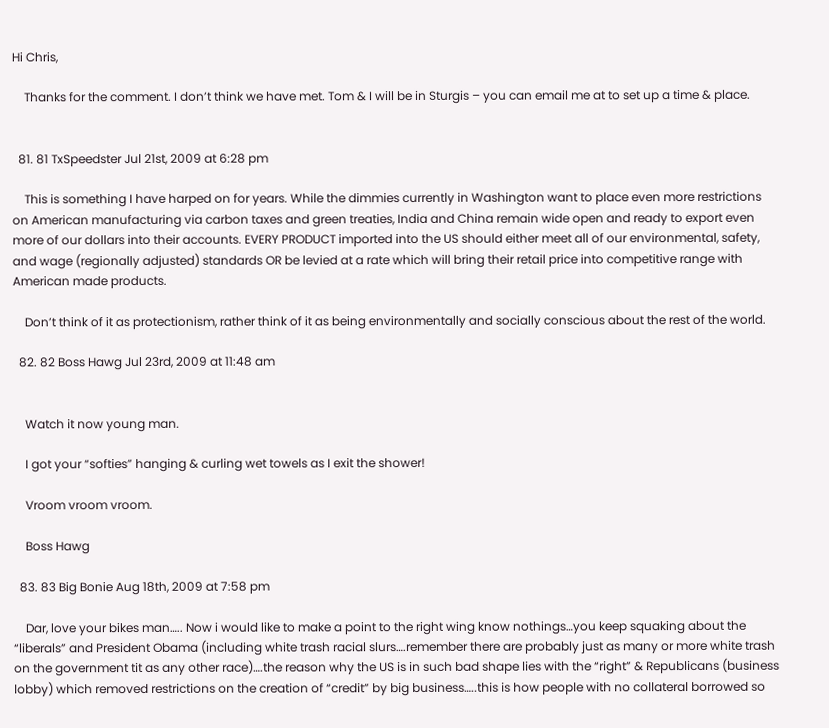Hi Chris,

    Thanks for the comment. I don’t think we have met. Tom & I will be in Sturgis – you can email me at to set up a time & place.


  81. 81 TxSpeedster Jul 21st, 2009 at 6:28 pm

    This is something I have harped on for years. While the dimmies currently in Washington want to place even more restrictions on American manufacturing via carbon taxes and green treaties, India and China remain wide open and ready to export even more of our dollars into their accounts. EVERY PRODUCT imported into the US should either meet all of our environmental, safety, and wage (regionally adjusted) standards OR be levied at a rate which will bring their retail price into competitive range with American made products.

    Don’t think of it as protectionism, rather think of it as being environmentally and socially conscious about the rest of the world.

  82. 82 Boss Hawg Jul 23rd, 2009 at 11:48 am


    Watch it now young man.

    I got your “softies” hanging & curling wet towels as I exit the shower!

    Vroom vroom vroom.

    Boss Hawg

  83. 83 Big Bonie Aug 18th, 2009 at 7:58 pm

    Dar, love your bikes man….. Now i would like to make a point to the right wing know nothings…you keep squaking about the “liberals” and President Obama (including white trash racial slurs….remember there are probably just as many or more white trash on the government tit as any other race)….the reason why the US is in such bad shape lies with the “right” & Republicans (business lobby) which removed restrictions on the creation of “credit” by big business…..this is how people with no collateral borrowed so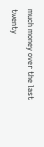much money over the last twenty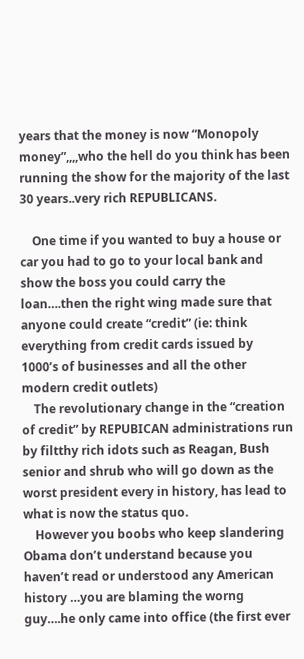years that the money is now “Monopoly money”,,,,who the hell do you think has been running the show for the majority of the last 30 years..very rich REPUBLICANS.

    One time if you wanted to buy a house or car you had to go to your local bank and show the boss you could carry the loan….then the right wing made sure that anyone could create “credit” (ie: think everything from credit cards issued by 1000’s of businesses and all the other modern credit outlets)
    The revolutionary change in the “creation of credit” by REPUBICAN administrations run by filtthy rich idots such as Reagan, Bush senior and shrub who will go down as the worst president every in history, has lead to what is now the status quo.
    However you boobs who keep slandering Obama don’t understand because you haven’t read or understood any American history …you are blaming the worng guy….he only came into office (the first ever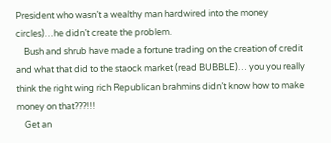President who wasn’t a wealthy man hardwired into the money circles)…he didn’t create the problem.
    Bush and shrub have made a fortune trading on the creation of credit and what that did to the staock market (read BUBBLE)… you you really think the right wing rich Republican brahmins didn’t know how to make money on that???!!!
    Get an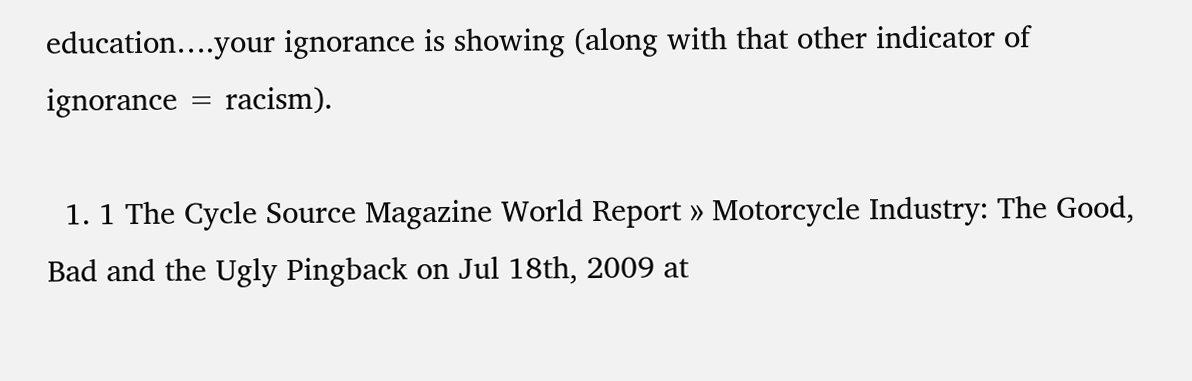education….your ignorance is showing (along with that other indicator of ignorance = racism).

  1. 1 The Cycle Source Magazine World Report » Motorcycle Industry: The Good, Bad and the Ugly Pingback on Jul 18th, 2009 at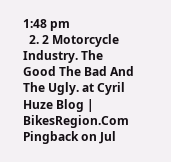1:48 pm
  2. 2 Motorcycle Industry. The Good The Bad And The Ugly. at Cyril Huze Blog | BikesRegion.Com Pingback on Jul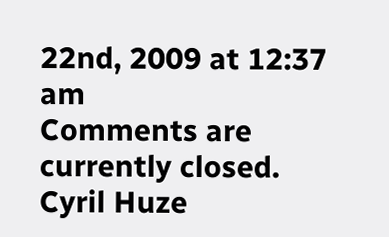22nd, 2009 at 12:37 am
Comments are currently closed.
Cyril Huze